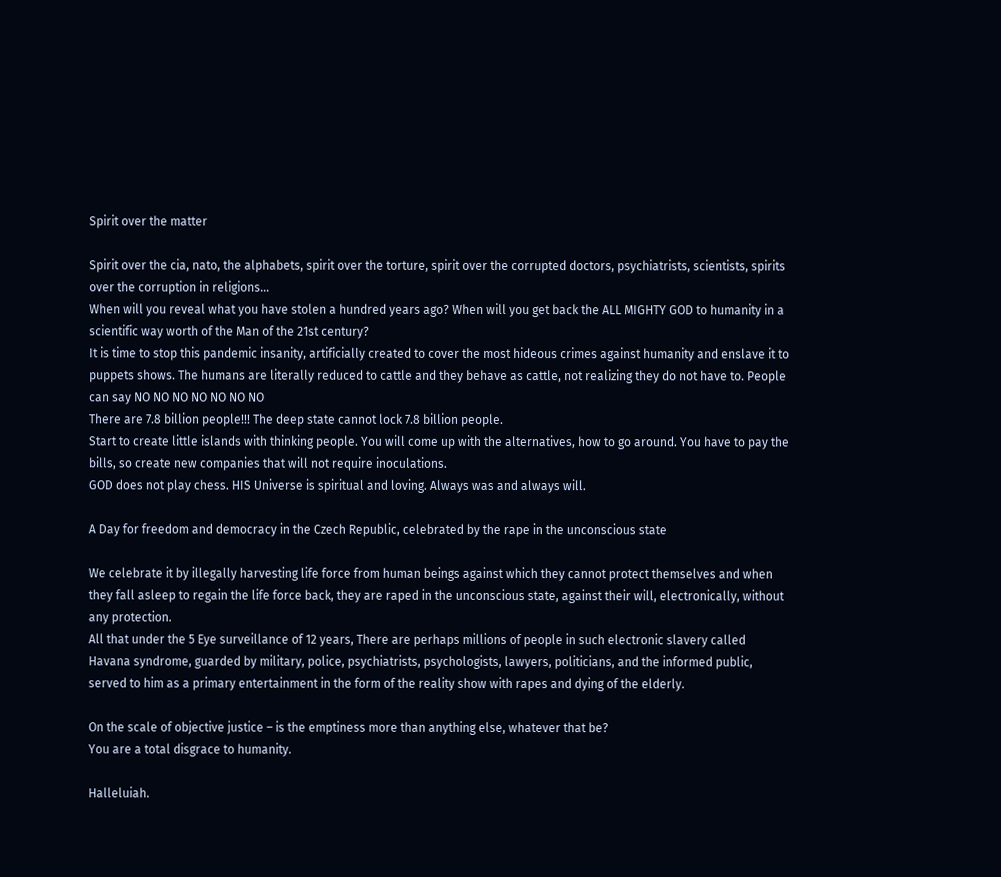Spirit over the matter

Spirit over the cia, nato, the alphabets, spirit over the torture, spirit over the corrupted doctors, psychiatrists, scientists, spirits over the corruption in religions…
When will you reveal what you have stolen a hundred years ago? When will you get back the ALL MIGHTY GOD to humanity in a scientific way worth of the Man of the 21st century?
It is time to stop this pandemic insanity, artificially created to cover the most hideous crimes against humanity and enslave it to puppets shows. The humans are literally reduced to cattle and they behave as cattle, not realizing they do not have to. People can say NO NO NO NO NO NO NO
There are 7.8 billion people!!! The deep state cannot lock 7.8 billion people.
Start to create little islands with thinking people. You will come up with the alternatives, how to go around. You have to pay the bills, so create new companies that will not require inoculations.
GOD does not play chess. HIS Universe is spiritual and loving. Always was and always will.

A Day for freedom and democracy in the Czech Republic, celebrated by the rape in the unconscious state

We celebrate it by illegally harvesting life force from human beings against which they cannot protect themselves and when they fall asleep to regain the life force back, they are raped in the unconscious state, against their will, electronically, without any protection.
All that under the 5 Eye surveillance of 12 years, There are perhaps millions of people in such electronic slavery called Havana syndrome, guarded by military, police, psychiatrists, psychologists, lawyers, politicians, and the informed public, served to him as a primary entertainment in the form of the reality show with rapes and dying of the elderly.

On the scale of objective justice – is the emptiness more than anything else, whatever that be?
You are a total disgrace to humanity.

Halleluiah.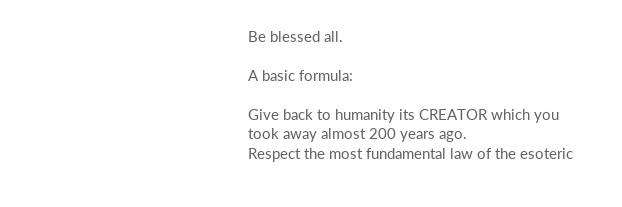Be blessed all.

A basic formula:

Give back to humanity its CREATOR which you took away almost 200 years ago.
Respect the most fundamental law of the esoteric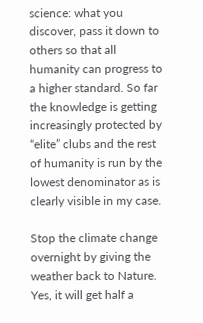science: what you discover, pass it down to others so that all humanity can progress to a higher standard. So far the knowledge is getting increasingly protected by “elite” clubs and the rest of humanity is run by the lowest denominator as is clearly visible in my case.

Stop the climate change overnight by giving the weather back to Nature. Yes, it will get half a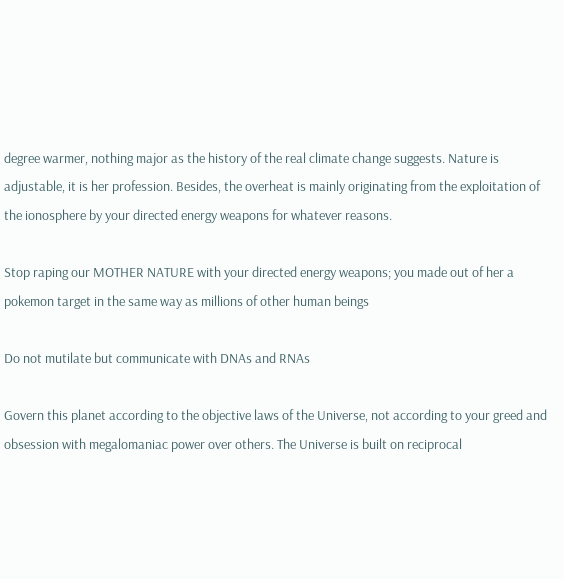degree warmer, nothing major as the history of the real climate change suggests. Nature is adjustable, it is her profession. Besides, the overheat is mainly originating from the exploitation of the ionosphere by your directed energy weapons for whatever reasons.

Stop raping our MOTHER NATURE with your directed energy weapons; you made out of her a pokemon target in the same way as millions of other human beings

Do not mutilate but communicate with DNAs and RNAs

Govern this planet according to the objective laws of the Universe, not according to your greed and obsession with megalomaniac power over others. The Universe is built on reciprocal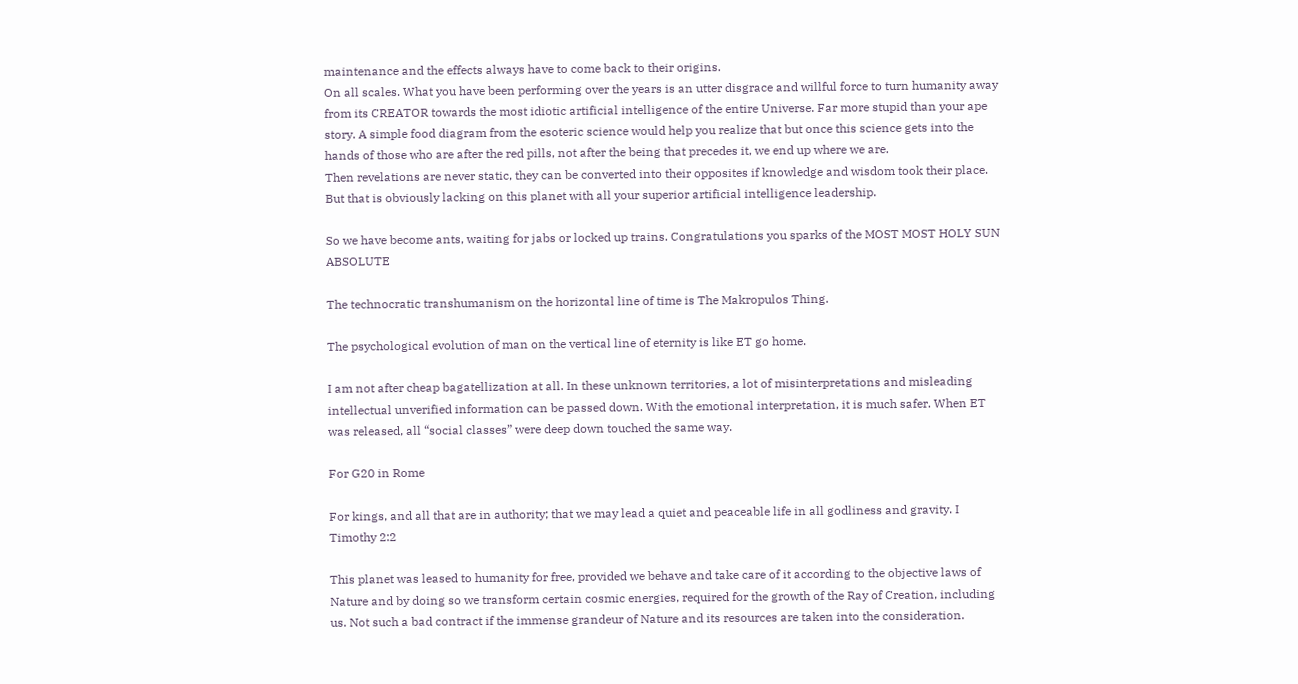maintenance and the effects always have to come back to their origins.
On all scales. What you have been performing over the years is an utter disgrace and willful force to turn humanity away from its CREATOR towards the most idiotic artificial intelligence of the entire Universe. Far more stupid than your ape story. A simple food diagram from the esoteric science would help you realize that but once this science gets into the hands of those who are after the red pills, not after the being that precedes it, we end up where we are.
Then revelations are never static, they can be converted into their opposites if knowledge and wisdom took their place.
But that is obviously lacking on this planet with all your superior artificial intelligence leadership.

So we have become ants, waiting for jabs or locked up trains. Congratulations you sparks of the MOST MOST HOLY SUN ABSOLUTE

The technocratic transhumanism on the horizontal line of time is The Makropulos Thing.

The psychological evolution of man on the vertical line of eternity is like ET go home.

I am not after cheap bagatellization at all. In these unknown territories, a lot of misinterpretations and misleading intellectual unverified information can be passed down. With the emotional interpretation, it is much safer. When ET was released, all “social classes” were deep down touched the same way.

For G20 in Rome

For kings, and all that are in authority; that we may lead a quiet and peaceable life in all godliness and gravity. I Timothy 2:2

This planet was leased to humanity for free, provided we behave and take care of it according to the objective laws of Nature and by doing so we transform certain cosmic energies, required for the growth of the Ray of Creation, including us. Not such a bad contract if the immense grandeur of Nature and its resources are taken into the consideration.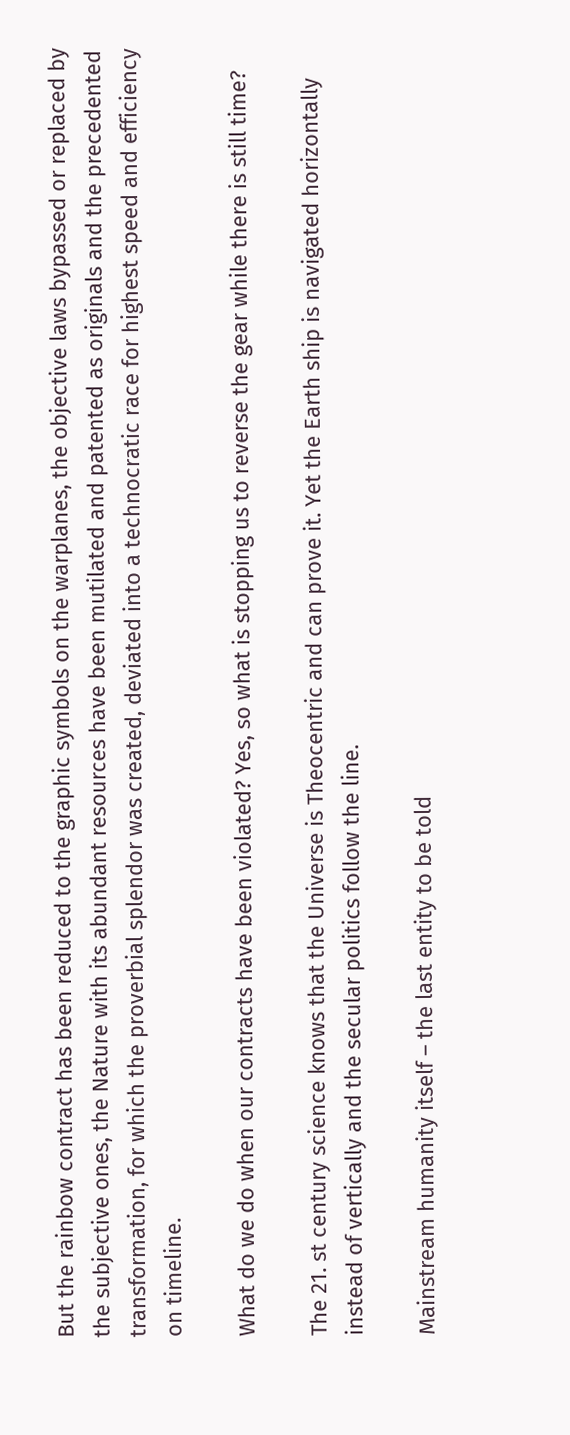But the rainbow contract has been reduced to the graphic symbols on the warplanes, the objective laws bypassed or replaced by the subjective ones, the Nature with its abundant resources have been mutilated and patented as originals and the precedented transformation, for which the proverbial splendor was created, deviated into a technocratic race for highest speed and efficiency on timeline.

What do we do when our contracts have been violated? Yes, so what is stopping us to reverse the gear while there is still time?

The 21. st century science knows that the Universe is Theocentric and can prove it. Yet the Earth ship is navigated horizontally instead of vertically and the secular politics follow the line.

Mainstream humanity itself – the last entity to be told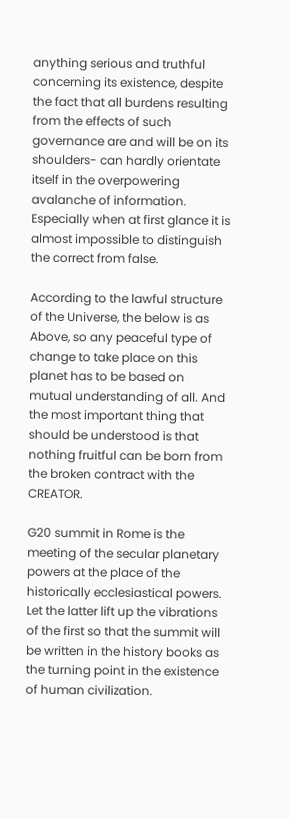anything serious and truthful concerning its existence, despite the fact that all burdens resulting from the effects of such governance are and will be on its shoulders- can hardly orientate itself in the overpowering avalanche of information. Especially when at first glance it is almost impossible to distinguish the correct from false.

According to the lawful structure of the Universe, the below is as Above, so any peaceful type of change to take place on this planet has to be based on mutual understanding of all. And the most important thing that should be understood is that nothing fruitful can be born from the broken contract with the CREATOR.

G20 summit in Rome is the meeting of the secular planetary powers at the place of the historically ecclesiastical powers. Let the latter lift up the vibrations of the first so that the summit will be written in the history books as the turning point in the existence of human civilization.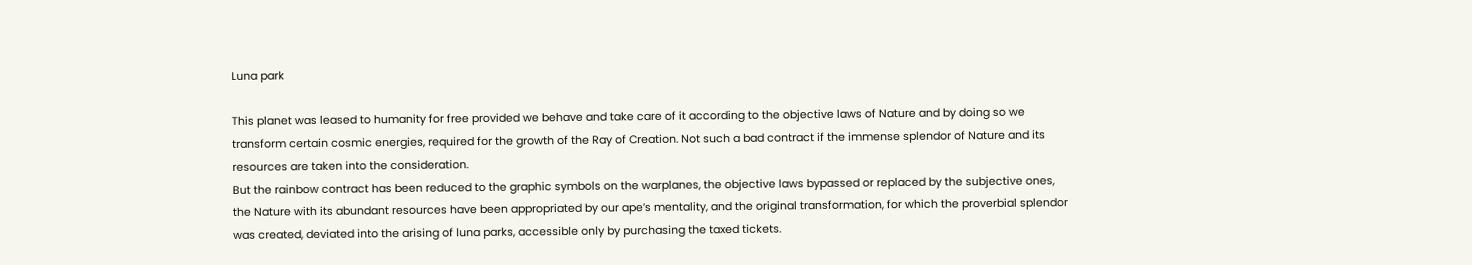Luna park

This planet was leased to humanity for free provided we behave and take care of it according to the objective laws of Nature and by doing so we transform certain cosmic energies, required for the growth of the Ray of Creation. Not such a bad contract if the immense splendor of Nature and its resources are taken into the consideration.
But the rainbow contract has been reduced to the graphic symbols on the warplanes, the objective laws bypassed or replaced by the subjective ones, the Nature with its abundant resources have been appropriated by our ape’s mentality, and the original transformation, for which the proverbial splendor was created, deviated into the arising of luna parks, accessible only by purchasing the taxed tickets.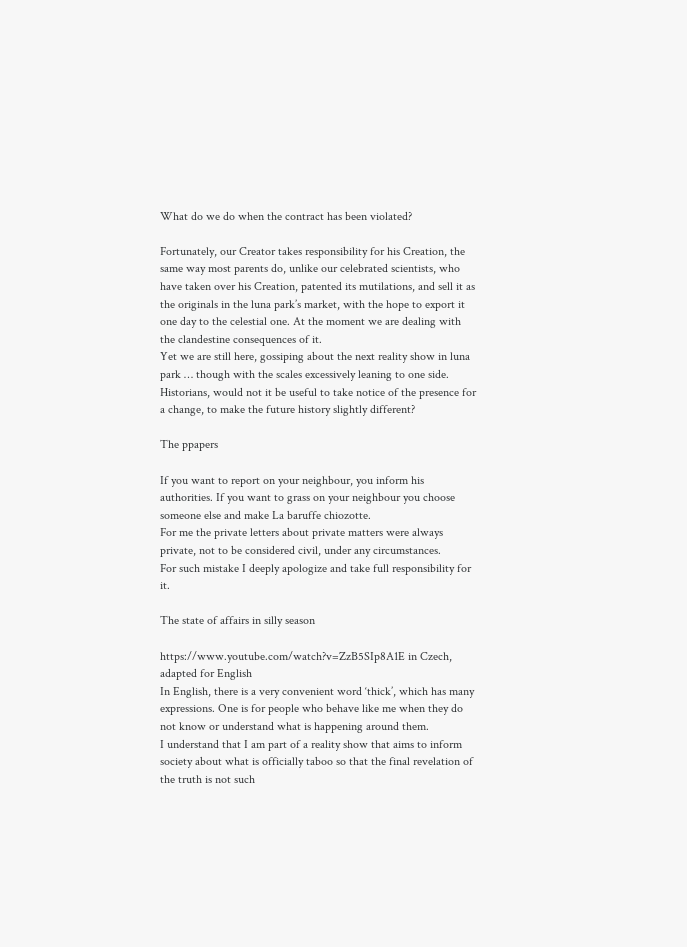What do we do when the contract has been violated?

Fortunately, our Creator takes responsibility for his Creation, the same way most parents do, unlike our celebrated scientists, who have taken over his Creation, patented its mutilations, and sell it as the originals in the luna park’s market, with the hope to export it one day to the celestial one. At the moment we are dealing with the clandestine consequences of it.
Yet we are still here, gossiping about the next reality show in luna park … though with the scales excessively leaning to one side. Historians, would not it be useful to take notice of the presence for a change, to make the future history slightly different?

The ppapers

If you want to report on your neighbour, you inform his authorities. If you want to grass on your neighbour you choose someone else and make La baruffe chiozotte.
For me the private letters about private matters were always private, not to be considered civil, under any circumstances.
For such mistake I deeply apologize and take full responsibility for it.

The state of affairs in silly season

https://www.youtube.com/watch?v=ZzB5SIp8A1E in Czech, adapted for English
In English, there is a very convenient word ‘thick’, which has many expressions. One is for people who behave like me when they do not know or understand what is happening around them.
I understand that I am part of a reality show that aims to inform society about what is officially taboo so that the final revelation of the truth is not such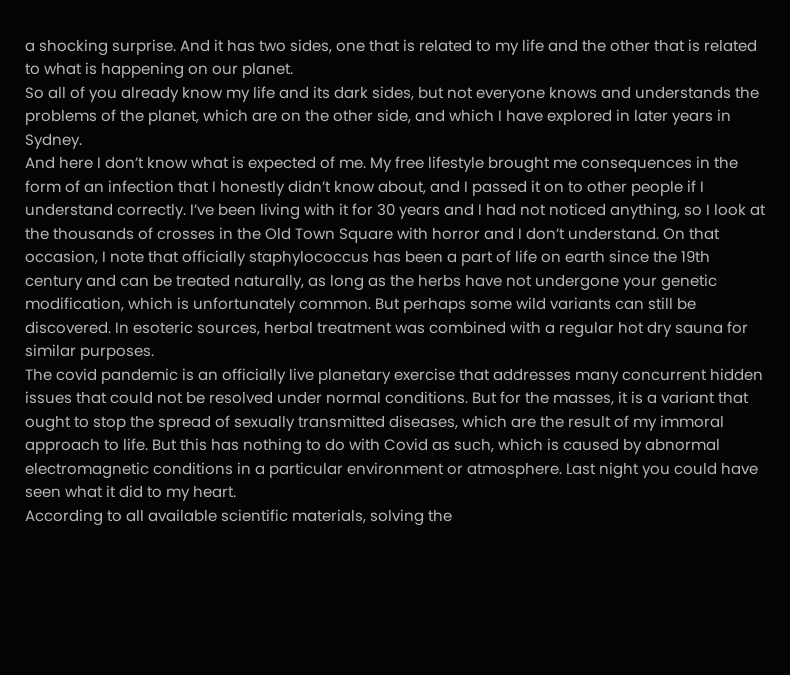a shocking surprise. And it has two sides, one that is related to my life and the other that is related to what is happening on our planet.
So all of you already know my life and its dark sides, but not everyone knows and understands the problems of the planet, which are on the other side, and which I have explored in later years in Sydney.
And here I don’t know what is expected of me. My free lifestyle brought me consequences in the form of an infection that I honestly didn’t know about, and I passed it on to other people if I understand correctly. I’ve been living with it for 30 years and I had not noticed anything, so I look at the thousands of crosses in the Old Town Square with horror and I don’t understand. On that occasion, I note that officially staphylococcus has been a part of life on earth since the 19th century and can be treated naturally, as long as the herbs have not undergone your genetic modification, which is unfortunately common. But perhaps some wild variants can still be discovered. In esoteric sources, herbal treatment was combined with a regular hot dry sauna for similar purposes.
The covid pandemic is an officially live planetary exercise that addresses many concurrent hidden issues that could not be resolved under normal conditions. But for the masses, it is a variant that ought to stop the spread of sexually transmitted diseases, which are the result of my immoral approach to life. But this has nothing to do with Covid as such, which is caused by abnormal electromagnetic conditions in a particular environment or atmosphere. Last night you could have seen what it did to my heart.
According to all available scientific materials, solving the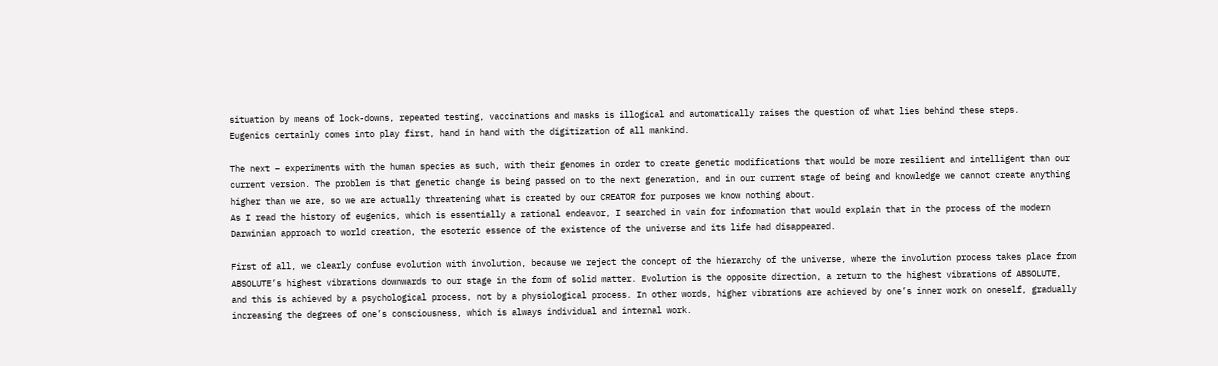situation by means of lock-downs, repeated testing, vaccinations and masks is illogical and automatically raises the question of what lies behind these steps.
Eugenics certainly comes into play first, hand in hand with the digitization of all mankind.

The next – experiments with the human species as such, with their genomes in order to create genetic modifications that would be more resilient and intelligent than our current version. The problem is that genetic change is being passed on to the next generation, and in our current stage of being and knowledge we cannot create anything higher than we are, so we are actually threatening what is created by our CREATOR for purposes we know nothing about.
As I read the history of eugenics, which is essentially a rational endeavor, I searched in vain for information that would explain that in the process of the modern Darwinian approach to world creation, the esoteric essence of the existence of the universe and its life had disappeared.

First of all, we clearly confuse evolution with involution, because we reject the concept of the hierarchy of the universe, where the involution process takes place from ABSOLUTE’s highest vibrations downwards to our stage in the form of solid matter. Evolution is the opposite direction, a return to the highest vibrations of ABSOLUTE, and this is achieved by a psychological process, not by a physiological process. In other words, higher vibrations are achieved by one’s inner work on oneself, gradually increasing the degrees of one’s consciousness, which is always individual and internal work.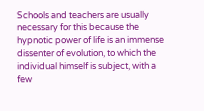Schools and teachers are usually necessary for this because the hypnotic power of life is an immense dissenter of evolution, to which the individual himself is subject, with a few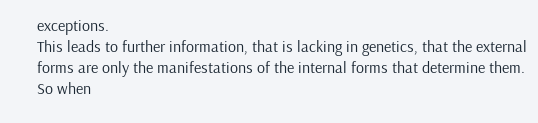exceptions.
This leads to further information, that is lacking in genetics, that the external forms are only the manifestations of the internal forms that determine them. So when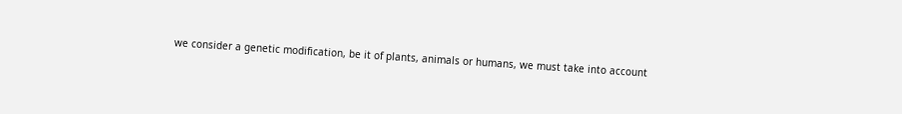we consider a genetic modification, be it of plants, animals or humans, we must take into account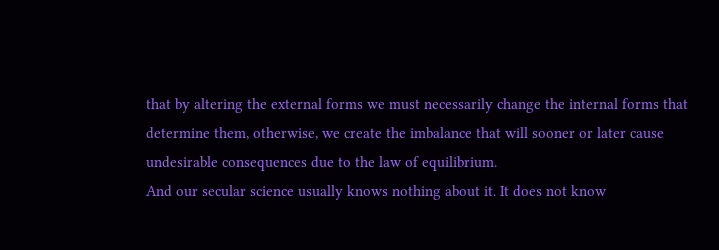that by altering the external forms we must necessarily change the internal forms that determine them, otherwise, we create the imbalance that will sooner or later cause undesirable consequences due to the law of equilibrium.
And our secular science usually knows nothing about it. It does not know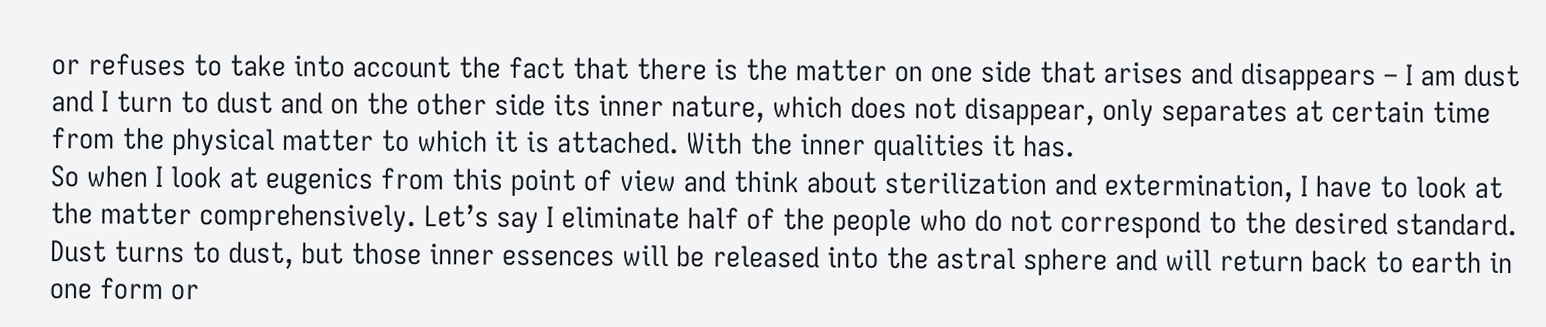or refuses to take into account the fact that there is the matter on one side that arises and disappears – I am dust and I turn to dust and on the other side its inner nature, which does not disappear, only separates at certain time from the physical matter to which it is attached. With the inner qualities it has.
So when I look at eugenics from this point of view and think about sterilization and extermination, I have to look at the matter comprehensively. Let’s say I eliminate half of the people who do not correspond to the desired standard. Dust turns to dust, but those inner essences will be released into the astral sphere and will return back to earth in one form or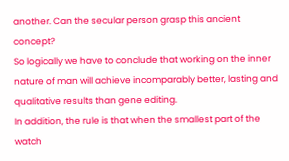another. Can the secular person grasp this ancient concept?
So logically we have to conclude that working on the inner nature of man will achieve incomparably better, lasting and qualitative results than gene editing.
In addition, the rule is that when the smallest part of the watch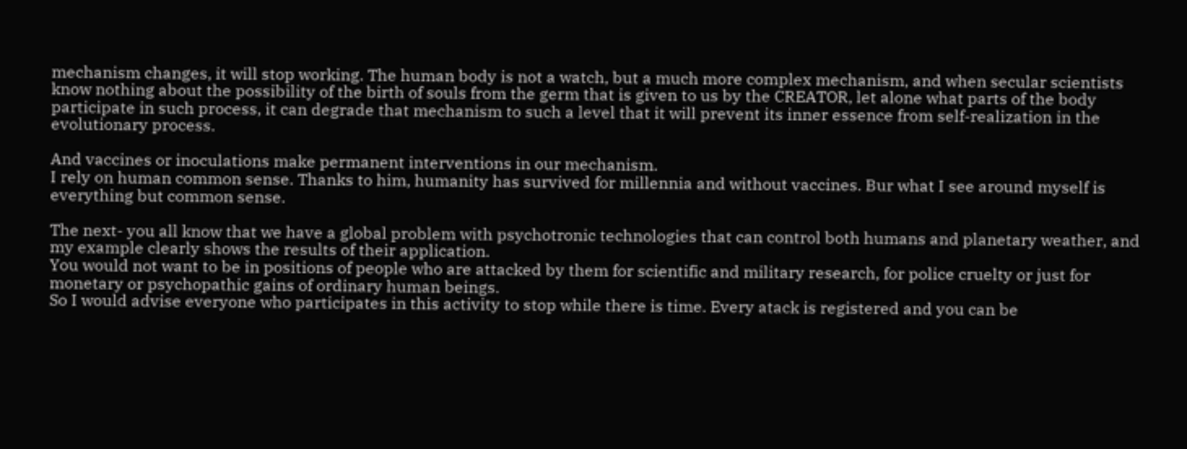mechanism changes, it will stop working. The human body is not a watch, but a much more complex mechanism, and when secular scientists know nothing about the possibility of the birth of souls from the germ that is given to us by the CREATOR, let alone what parts of the body participate in such process, it can degrade that mechanism to such a level that it will prevent its inner essence from self-realization in the evolutionary process.

And vaccines or inoculations make permanent interventions in our mechanism.
I rely on human common sense. Thanks to him, humanity has survived for millennia and without vaccines. Bur what I see around myself is everything but common sense.

The next- you all know that we have a global problem with psychotronic technologies that can control both humans and planetary weather, and my example clearly shows the results of their application.
You would not want to be in positions of people who are attacked by them for scientific and military research, for police cruelty or just for monetary or psychopathic gains of ordinary human beings.
So I would advise everyone who participates in this activity to stop while there is time. Every atack is registered and you can be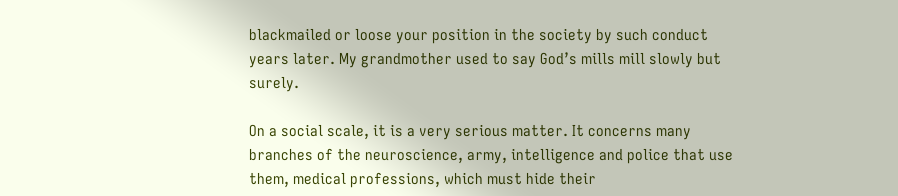blackmailed or loose your position in the society by such conduct years later. My grandmother used to say God’s mills mill slowly but surely.

On a social scale, it is a very serious matter. It concerns many branches of the neuroscience, army, intelligence and police that use them, medical professions, which must hide their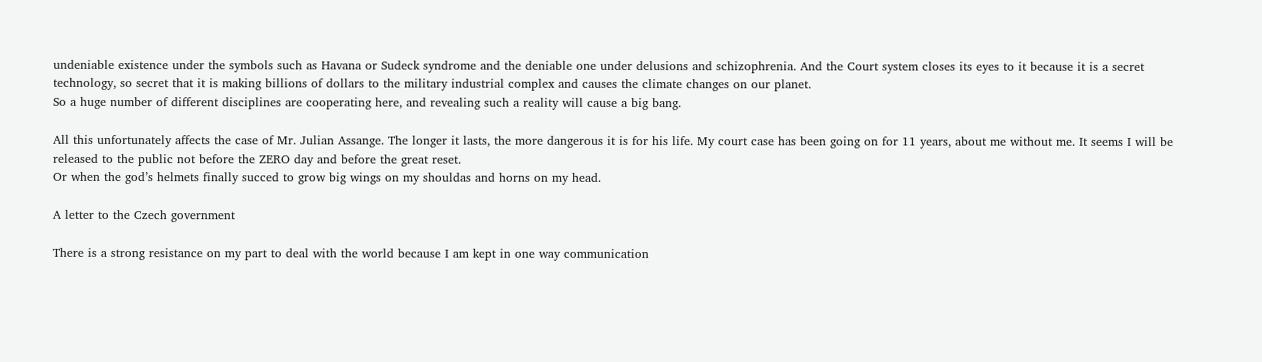undeniable existence under the symbols such as Havana or Sudeck syndrome and the deniable one under delusions and schizophrenia. And the Court system closes its eyes to it because it is a secret technology, so secret that it is making billions of dollars to the military industrial complex and causes the climate changes on our planet.
So a huge number of different disciplines are cooperating here, and revealing such a reality will cause a big bang.

All this unfortunately affects the case of Mr. Julian Assange. The longer it lasts, the more dangerous it is for his life. My court case has been going on for 11 years, about me without me. It seems I will be released to the public not before the ZERO day and before the great reset.
Or when the god’s helmets finally succed to grow big wings on my shouldas and horns on my head.

A letter to the Czech government

There is a strong resistance on my part to deal with the world because I am kept in one way communication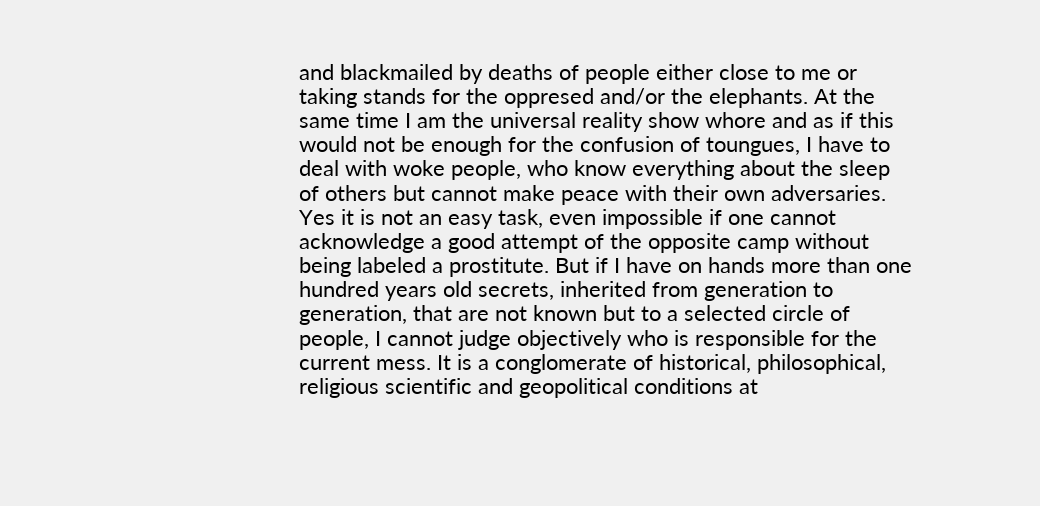and blackmailed by deaths of people either close to me or taking stands for the oppresed and/or the elephants. At the same time I am the universal reality show whore and as if this would not be enough for the confusion of toungues, I have to deal with woke people, who know everything about the sleep of others but cannot make peace with their own adversaries. Yes it is not an easy task, even impossible if one cannot acknowledge a good attempt of the opposite camp without being labeled a prostitute. But if I have on hands more than one hundred years old secrets, inherited from generation to generation, that are not known but to a selected circle of people, I cannot judge objectively who is responsible for the current mess. It is a conglomerate of historical, philosophical, religious scientific and geopolitical conditions at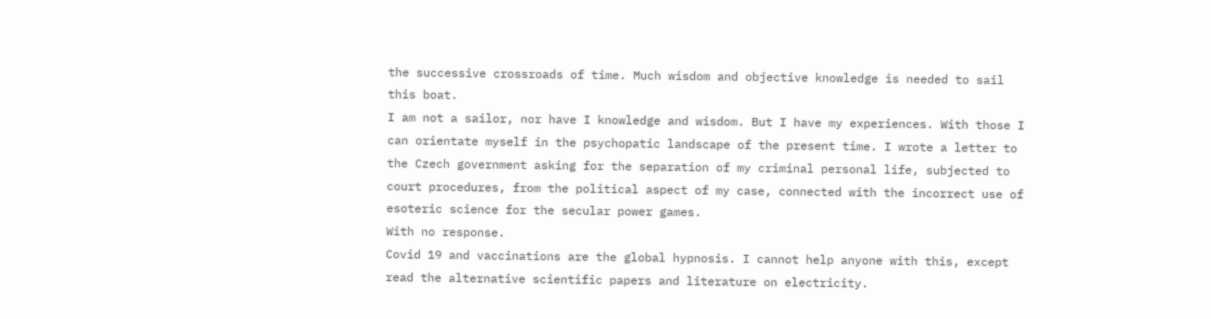the successive crossroads of time. Much wisdom and objective knowledge is needed to sail this boat.
I am not a sailor, nor have I knowledge and wisdom. But I have my experiences. With those I can orientate myself in the psychopatic landscape of the present time. I wrote a letter to the Czech government asking for the separation of my criminal personal life, subjected to court procedures, from the political aspect of my case, connected with the incorrect use of esoteric science for the secular power games.
With no response.
Covid 19 and vaccinations are the global hypnosis. I cannot help anyone with this, except read the alternative scientific papers and literature on electricity.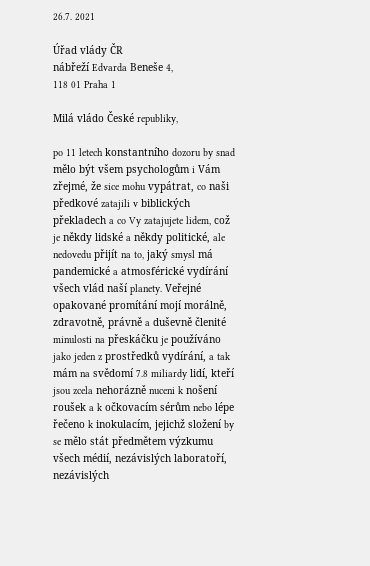26.7. 2021

Úřad vlády ČR
nábřeží Edvarda Beneše 4,
118 01 Praha 1

Milá vládo České republiky,

po 11 letech konstantního dozoru by snad mělo být všem psychologům i Vám zřejmé, že sice mohu vypátrat, co naši předkové zatajili v biblických překladech a co Vy zatajujete lidem, což je někdy lidské a někdy politické, ale nedovedu přijít na to, jaký smysl má pandemické a atmosférické vydírání všech vlád naší planety. Veřejné opakované promítání mojí morálně, zdravotně, právně a duševně členité minulosti na přeskáčku je používáno jako jeden z prostředků vydírání, a tak mám na svědomí 7.8 miliardy lidí, kteří jsou zcela nehorázně nuceni k nošení roušek a k očkovacím sérům nebo lépe řečeno k inokulacím, jejichž složení by se mělo stát předmětem výzkumu všech médií, nezávislých laboratoří, nezávislých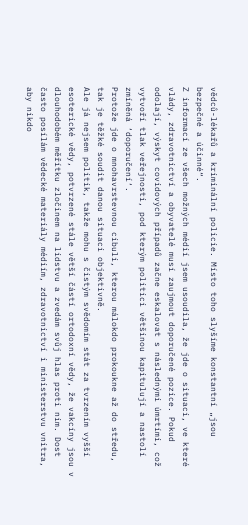vědců-lékařů a kriminální policie. Místo toho slyšíme konstantní „jsou bezpečné a účinné“.
Z informací ze všech možných médií jsem usoudila, že jde o situaci, ve které vlády, zdravotnictví a obyvatelé musí zaujmout doporučené pozice. Pokud odolají, výskyt covidových případů začne eskalovat s následnými úmrtími, což vytvoří tlak veřejnosti, pod kterým politici většinou kapitulují a nastolí zmíněná ‘doporučení‘.
Protože jde o mnohavrstevnou cibuli, kterou málokdo prokoukne až do středu, tak je těžké soudit danou situaci objektivně.
Ale já nejsem politik, takže mohu s čistým svědomím stát za tvrzením vyšší esoterické vědy, potvrzené stále větší částí ortodoxní vědy, že vakcíny jsou v dlouhodobém měřítku zločinem na lidstvu a zvedám svůj hlas proti nim. Dost často posílám vědecké materiály médiím, zdravotnictví i ministerstvu vnitra, aby nikdo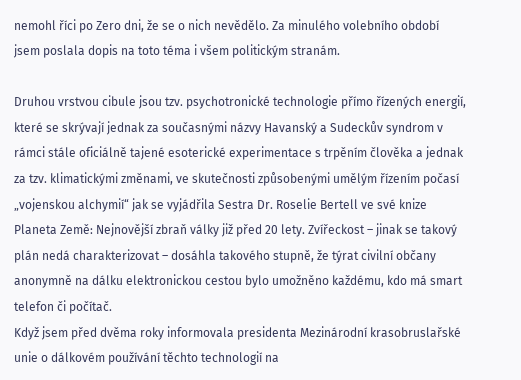nemohl říci po Zero dni, že se o nich nevědělo. Za minulého volebního období jsem poslala dopis na toto téma i všem politickým stranám.

Druhou vrstvou cibule jsou tzv. psychotronické technologie přímo řízených energií, které se skrývají jednak za současnými názvy Havanský a Sudeckův syndrom v rámci stále oficiálně tajené esoterické experimentace s trpěním člověka a jednak za tzv. klimatickými změnami, ve skutečnosti způsobenými umělým řízením počasí „vojenskou alchymií“ jak se vyjádřila Sestra Dr. Roselie Bertell ve své knize Planeta Země: Nejnovější zbraň války již před 20 lety. Zvířeckost – jinak se takový plán nedá charakterizovat – dosáhla takového stupně, že týrat civilní občany anonymně na dálku elektronickou cestou bylo umožněno každému, kdo má smart telefon či počítač.
Když jsem před dvěma roky informovala presidenta Mezinárodní krasobruslařské unie o dálkovém používání těchto technologií na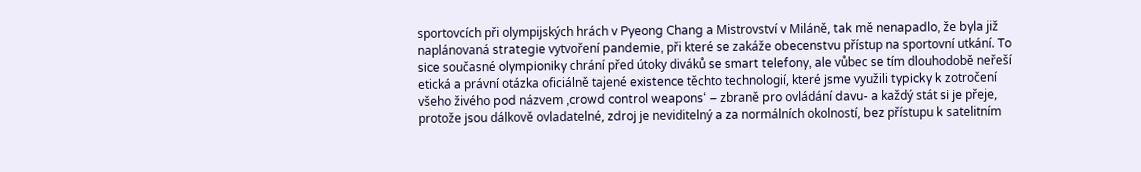sportovcích při olympijských hrách v Pyeong Chang a Mistrovství v Miláně, tak mě nenapadlo, že byla již naplánovaná strategie vytvoření pandemie, při které se zakáže obecenstvu přístup na sportovní utkání. To sice současné olympioniky chrání před útoky diváků se smart telefony, ale vůbec se tím dlouhodobě neřeší etická a právní otázka oficiálně tajené existence těchto technologií, které jsme využili typicky k zotročení všeho živého pod názvem ‚crowd control weapons‘ – zbraně pro ovládání davu- a každý stát si je přeje, protože jsou dálkově ovladatelné, zdroj je neviditelný a za normálních okolností, bez přístupu k satelitním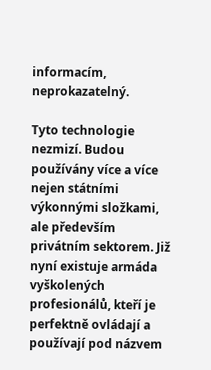informacím, neprokazatelný.

Tyto technologie nezmizí. Budou používány více a více nejen státními výkonnými složkami, ale především privátním sektorem. Již nyní existuje armáda vyškolených profesionálů, kteří je perfektně ovládají a používají pod názvem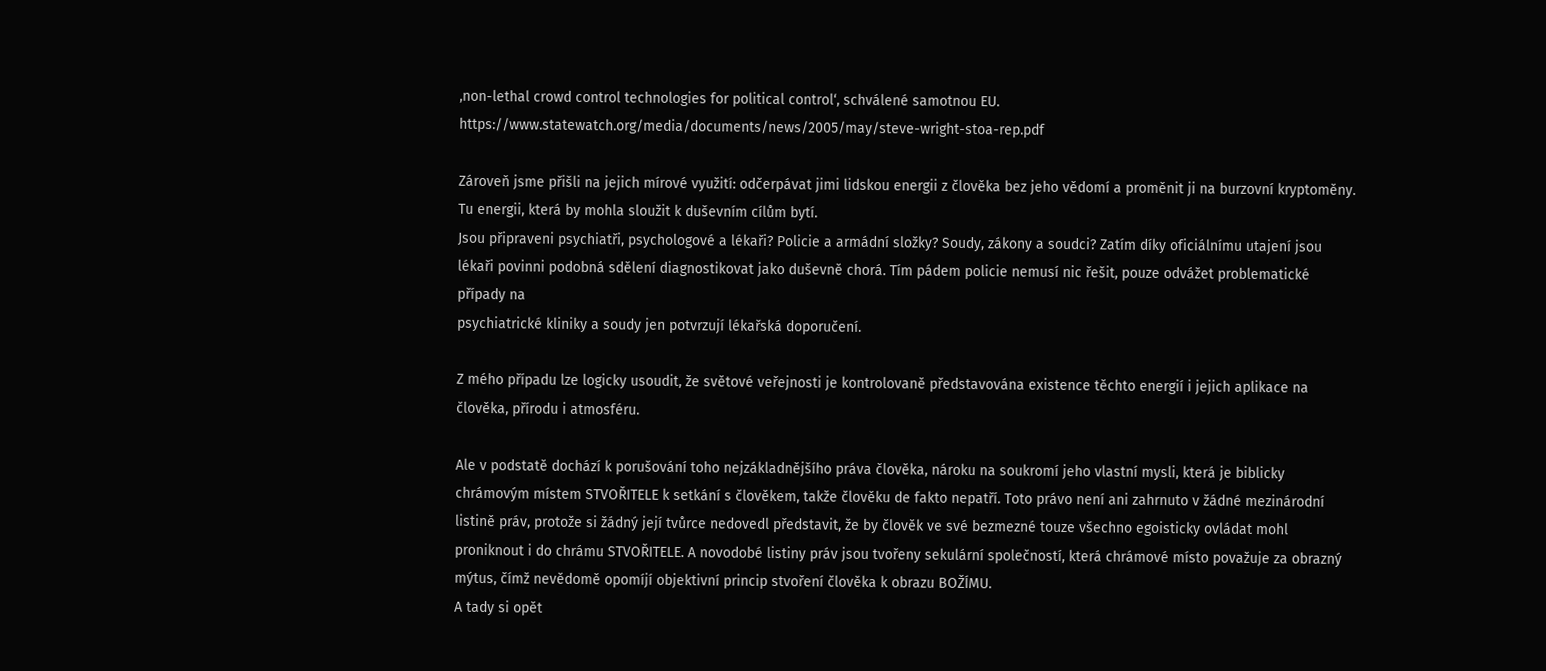‚non-lethal crowd control technologies for political control‘, schválené samotnou EU. https://www.statewatch.org/media/documents/news/2005/may/steve-wright-stoa-rep.pdf

Zároveň jsme přišli na jejich mírové využití: odčerpávat jimi lidskou energii z člověka bez jeho vědomí a proměnit ji na burzovní kryptoměny. Tu energii, která by mohla sloužit k duševním cílům bytí.
Jsou připraveni psychiatři, psychologové a lékaři? Policie a armádní složky? Soudy, zákony a soudci? Zatím díky oficiálnímu utajení jsou lékaři povinni podobná sdělení diagnostikovat jako duševně chorá. Tím pádem policie nemusí nic řešit, pouze odvážet problematické případy na
psychiatrické kliniky a soudy jen potvrzují lékařská doporučení.

Z mého případu lze logicky usoudit, že světové veřejnosti je kontrolovaně představována existence těchto energií i jejich aplikace na člověka, přírodu i atmosféru.

Ale v podstatě dochází k porušování toho nejzákladnějšího práva člověka, nároku na soukromí jeho vlastní mysli, která je biblicky chrámovým místem STVOŘITELE k setkání s člověkem, takže člověku de fakto nepatří. Toto právo není ani zahrnuto v žádné mezinárodní listině práv, protože si žádný její tvůrce nedovedl představit, že by člověk ve své bezmezné touze všechno egoisticky ovládat mohl proniknout i do chrámu STVOŘITELE. A novodobé listiny práv jsou tvořeny sekulární společností, která chrámové místo považuje za obrazný mýtus, čímž nevědomě opomíjí objektivní princip stvoření člověka k obrazu BOŽÍMU.
A tady si opět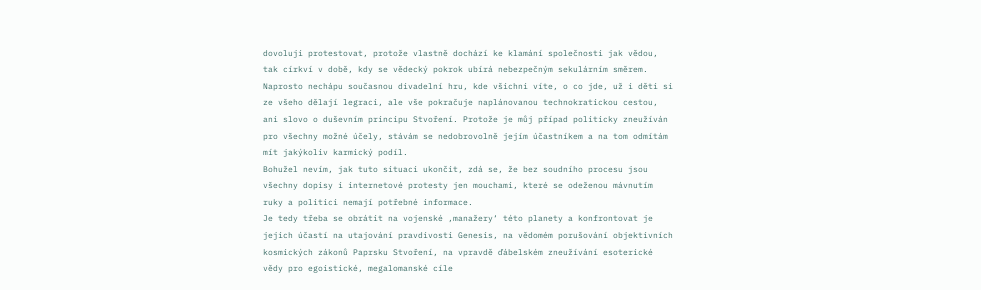dovoluji protestovat, protože vlastně dochází ke klamání společnosti jak vědou, tak církví v době, kdy se vědecký pokrok ubírá nebezpečným sekulárním směrem.
Naprosto nechápu současnou divadelní hru, kde všichni víte, o co jde, už i děti si ze všeho dělají legraci, ale vše pokračuje naplánovanou technokratickou cestou, ani slovo o duševním principu Stvoření. Protože je můj případ politicky zneužíván pro všechny možné účely, stávám se nedobrovolně jejím účastníkem a na tom odmítám mít jakýkoliv karmický podíl.
Bohužel nevím, jak tuto situaci ukončit, zdá se, že bez soudního procesu jsou všechny dopisy i internetové protesty jen mouchami, které se odeženou mávnutím ruky a politici nemají potřebné informace.
Je tedy třeba se obrátit na vojenské ‚manažery‘ této planety a konfrontovat je jejich účastí na utajování pravdivosti Genesis, na vědomém porušování objektivních kosmických zákonů Paprsku Stvoření, na vpravdě ďábelském zneužívání esoterické vědy pro egoistické, megalomanské cíle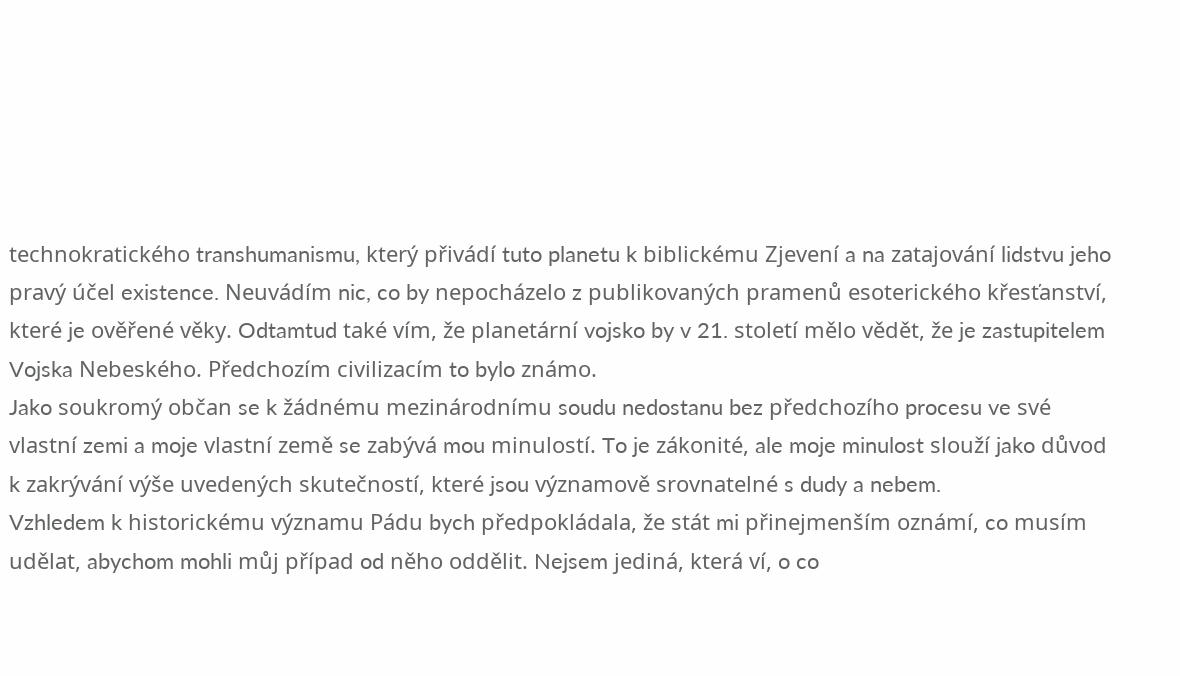technokratického transhumanismu, který přivádí tuto planetu k biblickému Zjevení a na zatajování lidstvu jeho pravý účel existence. Neuvádím nic, co by nepocházelo z publikovaných pramenů esoterického křesťanství, které je ověřené věky. Odtamtud také vím, že planetární vojsko by v 21. století mělo vědět, že je zastupitelem Vojska Nebeského. Předchozím civilizacím to bylo známo.
Jako soukromý občan se k žádnému mezinárodnímu soudu nedostanu bez předchozího procesu ve své vlastní zemi a moje vlastní země se zabývá mou minulostí. To je zákonité, ale moje minulost slouží jako důvod k zakrývání výše uvedených skutečností, které jsou významově srovnatelné s dudy a nebem.
Vzhledem k historickému významu Pádu bych předpokládala, že stát mi přinejmenším oznámí, co musím udělat, abychom mohli můj případ od něho oddělit. Nejsem jediná, která ví, o co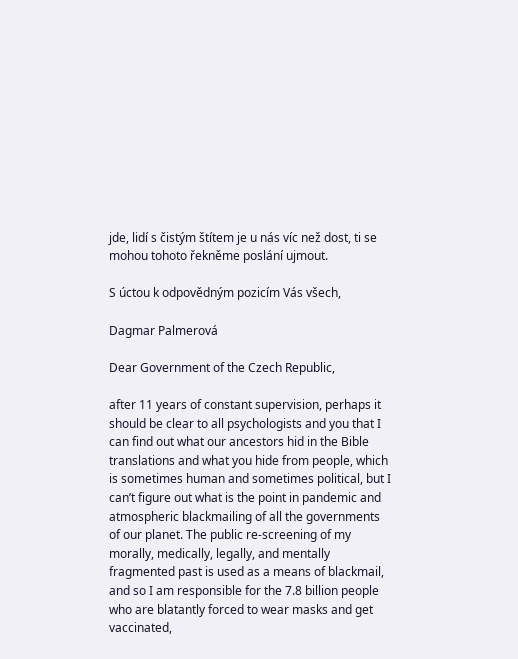jde, lidí s čistým štítem je u nás víc než dost, ti se mohou tohoto řekněme poslání ujmout.

S úctou k odpovědným pozicím Vás všech,

Dagmar Palmerová

Dear Government of the Czech Republic,

after 11 years of constant supervision, perhaps it should be clear to all psychologists and you that I can find out what our ancestors hid in the Bible translations and what you hide from people, which is sometimes human and sometimes political, but I can’t figure out what is the point in pandemic and atmospheric blackmailing of all the governments of our planet. The public re-screening of my morally, medically, legally, and mentally fragmented past is used as a means of blackmail, and so I am responsible for the 7.8 billion people who are blatantly forced to wear masks and get vaccinated,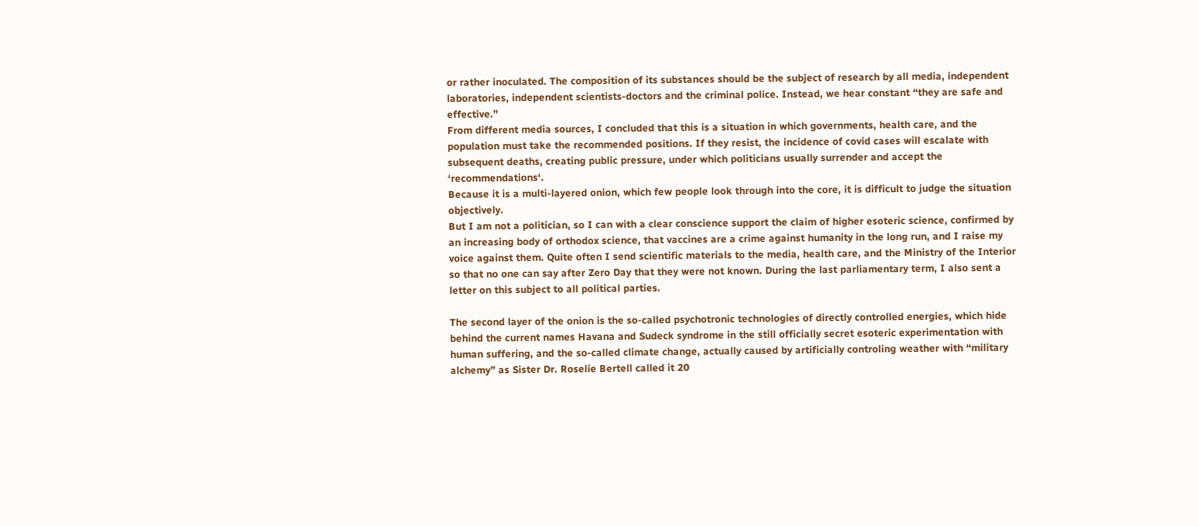or rather inoculated. The composition of its substances should be the subject of research by all media, independent laboratories, independent scientists-doctors and the criminal police. Instead, we hear constant “they are safe and effective.”
From different media sources, I concluded that this is a situation in which governments, health care, and the population must take the recommended positions. If they resist, the incidence of covid cases will escalate with subsequent deaths, creating public pressure, under which politicians usually surrender and accept the ‘recommendations‘.
Because it is a multi-layered onion, which few people look through into the core, it is difficult to judge the situation objectively.
But I am not a politician, so I can with a clear conscience support the claim of higher esoteric science, confirmed by an increasing body of orthodox science, that vaccines are a crime against humanity in the long run, and I raise my voice against them. Quite often I send scientific materials to the media, health care, and the Ministry of the Interior so that no one can say after Zero Day that they were not known. During the last parliamentary term, I also sent a letter on this subject to all political parties.

The second layer of the onion is the so-called psychotronic technologies of directly controlled energies, which hide behind the current names Havana and Sudeck syndrome in the still officially secret esoteric experimentation with human suffering, and the so-called climate change, actually caused by artificially controling weather with “military alchemy” as Sister Dr. Roselie Bertell called it 20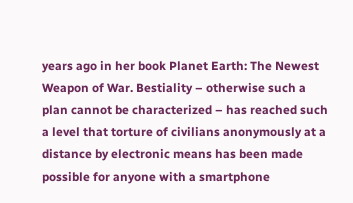years ago in her book Planet Earth: The Newest Weapon of War. Bestiality – otherwise such a plan cannot be characterized – has reached such a level that torture of civilians anonymously at a distance by electronic means has been made possible for anyone with a smartphone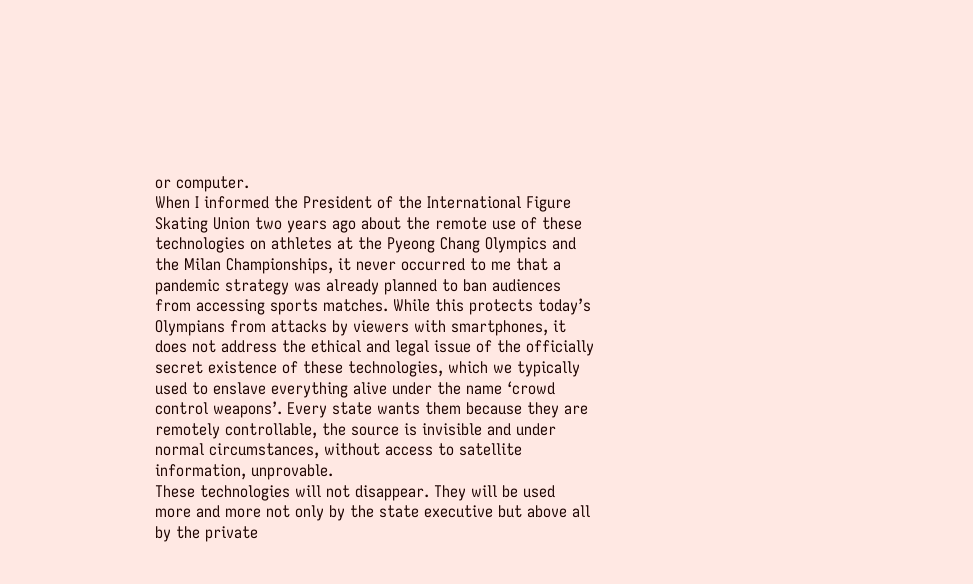or computer.
When I informed the President of the International Figure Skating Union two years ago about the remote use of these technologies on athletes at the Pyeong Chang Olympics and the Milan Championships, it never occurred to me that a pandemic strategy was already planned to ban audiences from accessing sports matches. While this protects today’s Olympians from attacks by viewers with smartphones, it does not address the ethical and legal issue of the officially secret existence of these technologies, which we typically used to enslave everything alive under the name ‘crowd control weapons’. Every state wants them because they are remotely controllable, the source is invisible and under normal circumstances, without access to satellite information, unprovable.
These technologies will not disappear. They will be used more and more not only by the state executive but above all by the private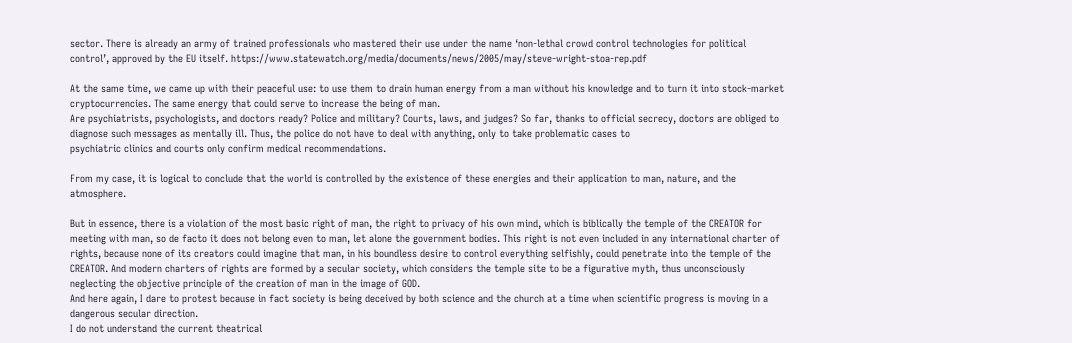sector. There is already an army of trained professionals who mastered their use under the name ‘non-lethal crowd control technologies for political control’, approved by the EU itself. https://www.statewatch.org/media/documents/news/2005/may/steve-wright-stoa-rep.pdf

At the same time, we came up with their peaceful use: to use them to drain human energy from a man without his knowledge and to turn it into stock-market cryptocurrencies. The same energy that could serve to increase the being of man.
Are psychiatrists, psychologists, and doctors ready? Police and military? Courts, laws, and judges? So far, thanks to official secrecy, doctors are obliged to diagnose such messages as mentally ill. Thus, the police do not have to deal with anything, only to take problematic cases to
psychiatric clinics and courts only confirm medical recommendations.

From my case, it is logical to conclude that the world is controlled by the existence of these energies and their application to man, nature, and the atmosphere.

But in essence, there is a violation of the most basic right of man, the right to privacy of his own mind, which is biblically the temple of the CREATOR for meeting with man, so de facto it does not belong even to man, let alone the government bodies. This right is not even included in any international charter of rights, because none of its creators could imagine that man, in his boundless desire to control everything selfishly, could penetrate into the temple of the CREATOR. And modern charters of rights are formed by a secular society, which considers the temple site to be a figurative myth, thus unconsciously neglecting the objective principle of the creation of man in the image of GOD.
And here again, I dare to protest because in fact society is being deceived by both science and the church at a time when scientific progress is moving in a dangerous secular direction.
I do not understand the current theatrical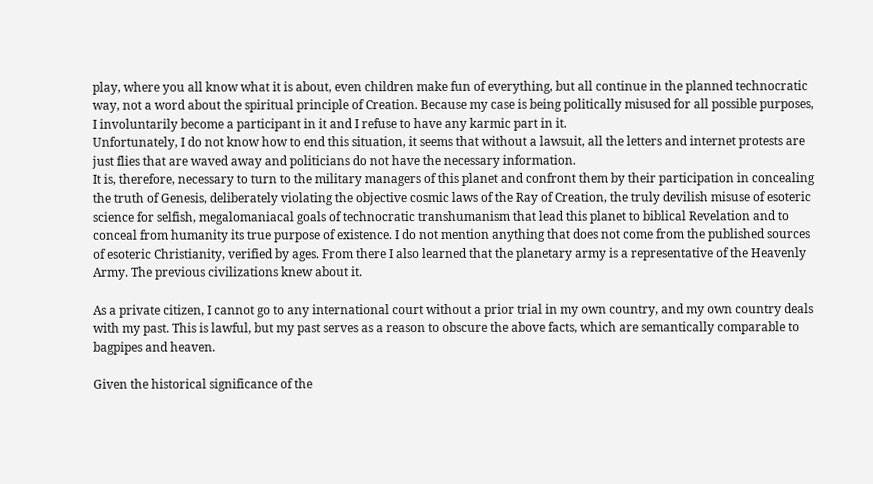play, where you all know what it is about, even children make fun of everything, but all continue in the planned technocratic way, not a word about the spiritual principle of Creation. Because my case is being politically misused for all possible purposes, I involuntarily become a participant in it and I refuse to have any karmic part in it.
Unfortunately, I do not know how to end this situation, it seems that without a lawsuit, all the letters and internet protests are just flies that are waved away and politicians do not have the necessary information.
It is, therefore, necessary to turn to the military managers of this planet and confront them by their participation in concealing the truth of Genesis, deliberately violating the objective cosmic laws of the Ray of Creation, the truly devilish misuse of esoteric science for selfish, megalomaniacal goals of technocratic transhumanism that lead this planet to biblical Revelation and to conceal from humanity its true purpose of existence. I do not mention anything that does not come from the published sources of esoteric Christianity, verified by ages. From there I also learned that the planetary army is a representative of the Heavenly Army. The previous civilizations knew about it.

As a private citizen, I cannot go to any international court without a prior trial in my own country, and my own country deals with my past. This is lawful, but my past serves as a reason to obscure the above facts, which are semantically comparable to bagpipes and heaven.

Given the historical significance of the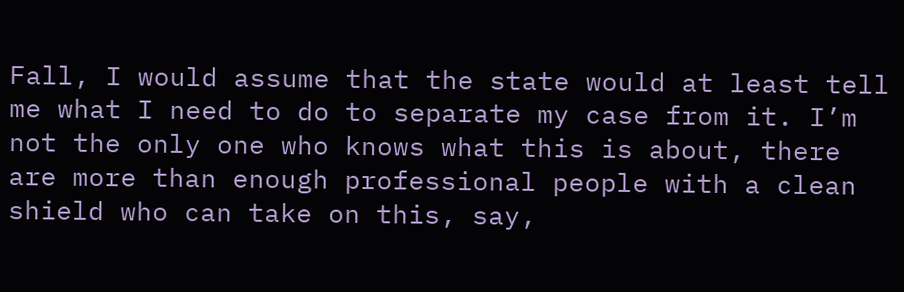Fall, I would assume that the state would at least tell me what I need to do to separate my case from it. I’m not the only one who knows what this is about, there are more than enough professional people with a clean shield who can take on this, say,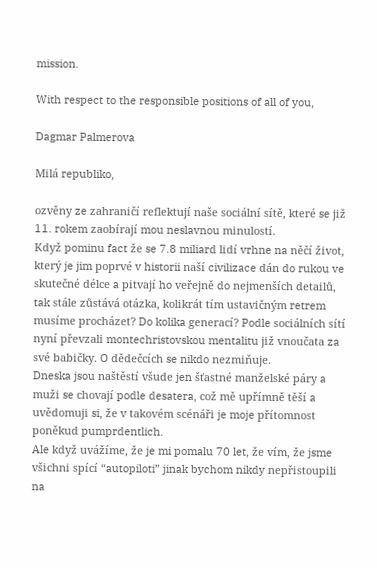mission.

With respect to the responsible positions of all of you,

Dagmar Palmerova

Milá republiko,

ozvěny ze zahraničí reflektují naše sociální sítě, které se již 11. rokem zaobírají mou neslavnou minulostí.
Když pominu fact že se 7.8 miliard lidí vrhne na něčí život, který je jim poprvé v historii naší civilizace dán do rukou ve skutečné délce a pitvají ho veřejně do nejmenších detailů, tak stále zůstává otázka, kolikrát tím ustavičným retrem musíme procházet? Do kolika generací? Podle sociálních sítí nyní převzali montechristovskou mentalitu již vnoučata za své babičky. O dědečcích se nikdo nezmiňuje.
Dneska jsou naštěstí všude jen šťastné manželské páry a muži se chovají podle desatera, což mě upřímně těší a uvědomuji si, že v takovém scénáři je moje přítomnost poněkud pumprdentlich.
Ale když uvážíme, že je mi pomalu 70 let, že vím, že jsme všichni spící “autopiloti” jinak bychom nikdy nepřistoupili na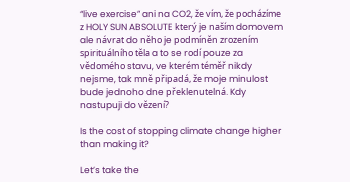“live exercise” ani na CO2, že vím, že pocházíme z HOLY SUN ABSOLUTE který je naším domovem ale návrat do něho je podmíněn zrozením spirituálního těla a to se rodí pouze za vědomého stavu, ve kterém téměř nikdy nejsme, tak mně připadá, že moje minulost bude jednoho dne překlenutelná. Kdy nastupuji do vězení?

Is the cost of stopping climate change higher than making it?

Let’s take the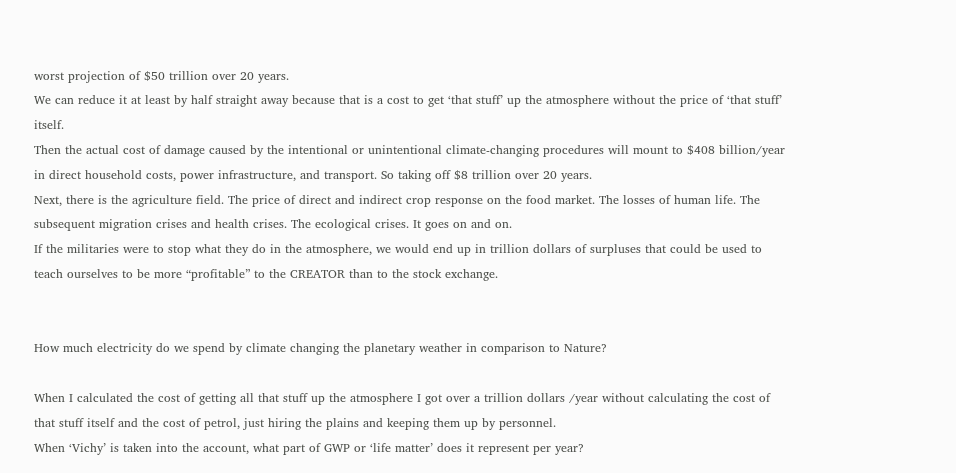worst projection of $50 trillion over 20 years.
We can reduce it at least by half straight away because that is a cost to get ‘that stuff’ up the atmosphere without the price of ‘that stuff’ itself.
Then the actual cost of damage caused by the intentional or unintentional climate-changing procedures will mount to $408 billion/year in direct household costs, power infrastructure, and transport. So taking off $8 trillion over 20 years.
Next, there is the agriculture field. The price of direct and indirect crop response on the food market. The losses of human life. The subsequent migration crises and health crises. The ecological crises. It goes on and on.
If the militaries were to stop what they do in the atmosphere, we would end up in trillion dollars of surpluses that could be used to teach ourselves to be more “profitable” to the CREATOR than to the stock exchange.


How much electricity do we spend by climate changing the planetary weather in comparison to Nature?

When I calculated the cost of getting all that stuff up the atmosphere I got over a trillion dollars /year without calculating the cost of that stuff itself and the cost of petrol, just hiring the plains and keeping them up by personnel.
When ‘Vichy’ is taken into the account, what part of GWP or ‘life matter’ does it represent per year?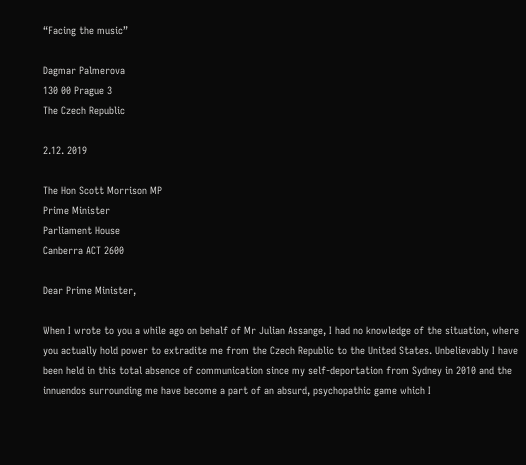“Facing the music”

Dagmar Palmerova
130 00 Prague 3
The Czech Republic

2.12. 2019

The Hon Scott Morrison MP
Prime Minister
Parliament House
Canberra ACT 2600

Dear Prime Minister,

When I wrote to you a while ago on behalf of Mr Julian Assange, I had no knowledge of the situation, where you actually hold power to extradite me from the Czech Republic to the United States. Unbelievably I have been held in this total absence of communication since my self-deportation from Sydney in 2010 and the innuendos surrounding me have become a part of an absurd, psychopathic game which I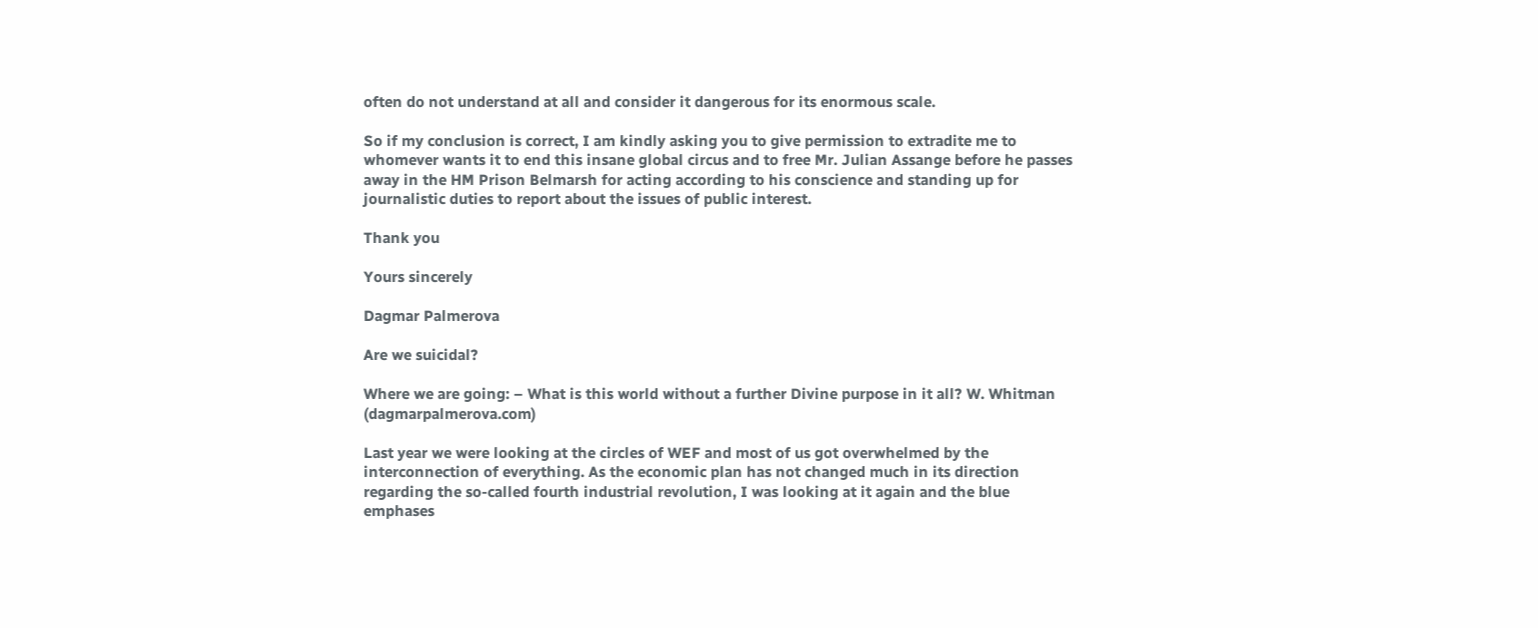often do not understand at all and consider it dangerous for its enormous scale.

So if my conclusion is correct, I am kindly asking you to give permission to extradite me to whomever wants it to end this insane global circus and to free Mr. Julian Assange before he passes away in the HM Prison Belmarsh for acting according to his conscience and standing up for journalistic duties to report about the issues of public interest.

Thank you

Yours sincerely

Dagmar Palmerova

Are we suicidal?

Where we are going: – What is this world without a further Divine purpose in it all? W. Whitman (dagmarpalmerova.com)

Last year we were looking at the circles of WEF and most of us got overwhelmed by the interconnection of everything. As the economic plan has not changed much in its direction regarding the so-called fourth industrial revolution, I was looking at it again and the blue emphases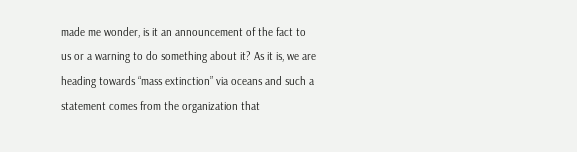made me wonder, is it an announcement of the fact to us or a warning to do something about it? As it is, we are heading towards “mass extinction” via oceans and such a statement comes from the organization that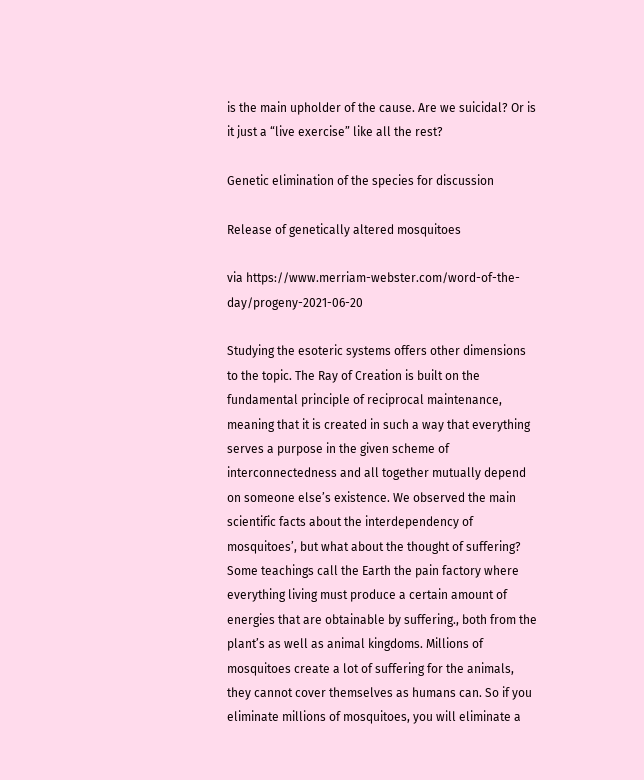is the main upholder of the cause. Are we suicidal? Or is it just a “live exercise” like all the rest?

Genetic elimination of the species for discussion

Release of genetically altered mosquitoes

via https://www.merriam-webster.com/word-of-the-day/progeny-2021-06-20

Studying the esoteric systems offers other dimensions to the topic. The Ray of Creation is built on the fundamental principle of reciprocal maintenance, meaning that it is created in such a way that everything serves a purpose in the given scheme of interconnectedness and all together mutually depend on someone else’s existence. We observed the main scientific facts about the interdependency of mosquitoes’, but what about the thought of suffering?
Some teachings call the Earth the pain factory where everything living must produce a certain amount of energies that are obtainable by suffering., both from the plant’s as well as animal kingdoms. Millions of mosquitoes create a lot of suffering for the animals, they cannot cover themselves as humans can. So if you eliminate millions of mosquitoes, you will eliminate a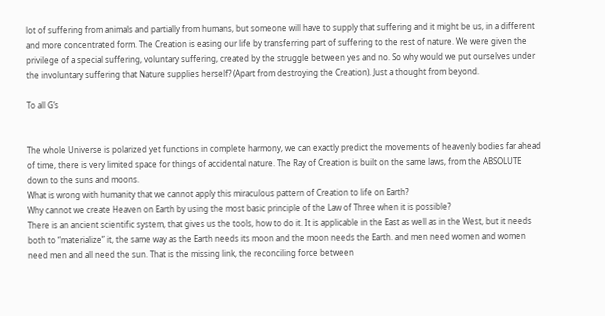lot of suffering from animals and partially from humans, but someone will have to supply that suffering and it might be us, in a different and more concentrated form. The Creation is easing our life by transferring part of suffering to the rest of nature. We were given the privilege of a special suffering, voluntary suffering, created by the struggle between yes and no. So why would we put ourselves under the involuntary suffering that Nature supplies herself? (Apart from destroying the Creation). Just a thought from beyond.

To all G’s


The whole Universe is polarized yet functions in complete harmony, we can exactly predict the movements of heavenly bodies far ahead of time, there is very limited space for things of accidental nature. The Ray of Creation is built on the same laws, from the ABSOLUTE down to the suns and moons.
What is wrong with humanity that we cannot apply this miraculous pattern of Creation to life on Earth?
Why cannot we create Heaven on Earth by using the most basic principle of the Law of Three when it is possible?
There is an ancient scientific system, that gives us the tools, how to do it. It is applicable in the East as well as in the West, but it needs both to “materialize” it, the same way as the Earth needs its moon and the moon needs the Earth. and men need women and women need men and all need the sun. That is the missing link, the reconciling force between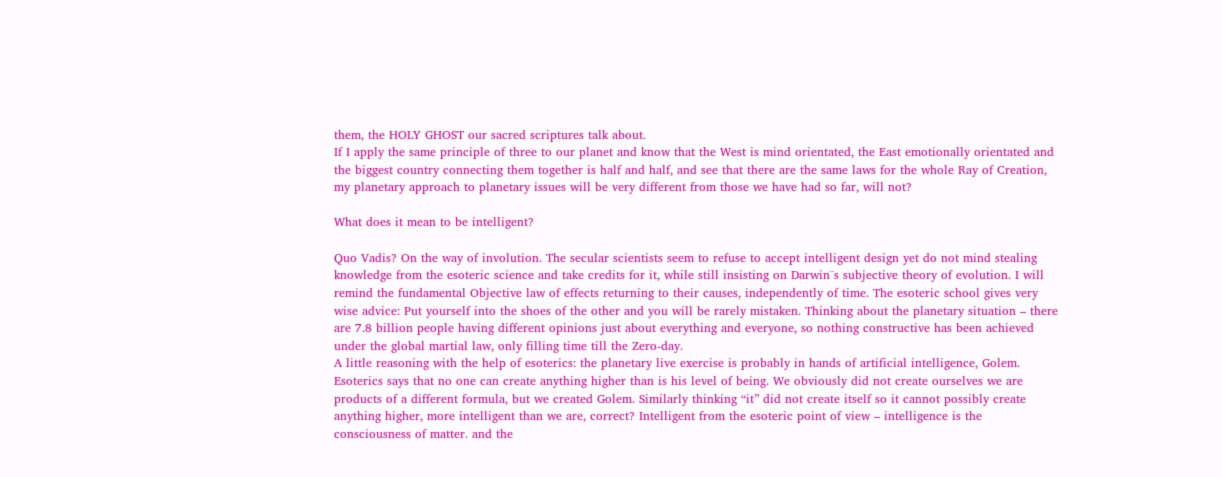them, the HOLY GHOST our sacred scriptures talk about.
If I apply the same principle of three to our planet and know that the West is mind orientated, the East emotionally orientated and the biggest country connecting them together is half and half, and see that there are the same laws for the whole Ray of Creation, my planetary approach to planetary issues will be very different from those we have had so far, will not?

What does it mean to be intelligent?

Quo Vadis? On the way of involution. The secular scientists seem to refuse to accept intelligent design yet do not mind stealing knowledge from the esoteric science and take credits for it, while still insisting on Darwin¨s subjective theory of evolution. I will remind the fundamental Objective law of effects returning to their causes, independently of time. The esoteric school gives very wise advice: Put yourself into the shoes of the other and you will be rarely mistaken. Thinking about the planetary situation – there are 7.8 billion people having different opinions just about everything and everyone, so nothing constructive has been achieved under the global martial law, only filling time till the Zero-day.
A little reasoning with the help of esoterics: the planetary live exercise is probably in hands of artificial intelligence, Golem. Esoterics says that no one can create anything higher than is his level of being. We obviously did not create ourselves we are products of a different formula, but we created Golem. Similarly thinking “it” did not create itself so it cannot possibly create anything higher, more intelligent than we are, correct? Intelligent from the esoteric point of view – intelligence is the consciousness of matter. and the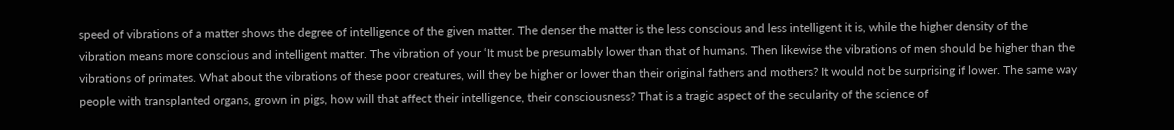speed of vibrations of a matter shows the degree of intelligence of the given matter. The denser the matter is the less conscious and less intelligent it is, while the higher density of the vibration means more conscious and intelligent matter. The vibration of your ‘It must be presumably lower than that of humans. Then likewise the vibrations of men should be higher than the vibrations of primates. What about the vibrations of these poor creatures, will they be higher or lower than their original fathers and mothers? It would not be surprising if lower. The same way people with transplanted organs, grown in pigs, how will that affect their intelligence, their consciousness? That is a tragic aspect of the secularity of the science of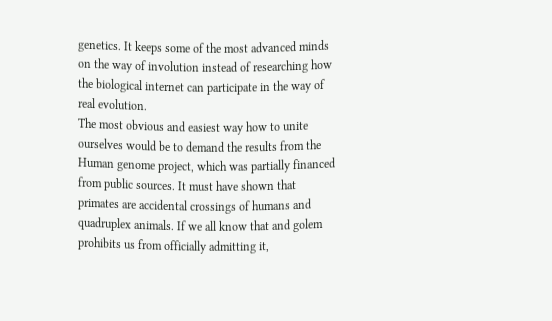genetics. It keeps some of the most advanced minds on the way of involution instead of researching how the biological internet can participate in the way of real evolution.
The most obvious and easiest way how to unite ourselves would be to demand the results from the Human genome project, which was partially financed from public sources. It must have shown that primates are accidental crossings of humans and quadruplex animals. If we all know that and golem prohibits us from officially admitting it,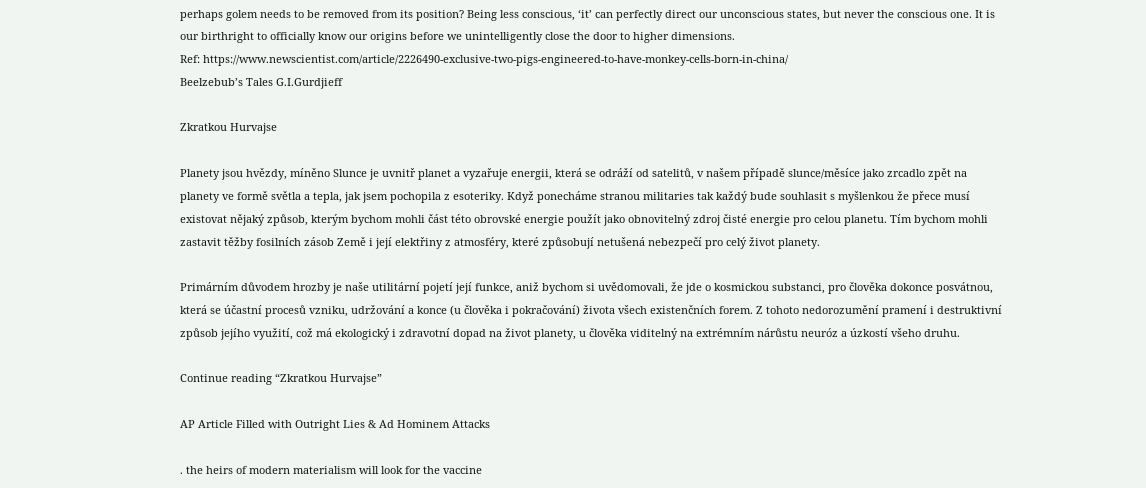perhaps golem needs to be removed from its position? Being less conscious, ‘it’ can perfectly direct our unconscious states, but never the conscious one. It is our birthright to officially know our origins before we unintelligently close the door to higher dimensions.
Ref: https://www.newscientist.com/article/2226490-exclusive-two-pigs-engineered-to-have-monkey-cells-born-in-china/
Beelzebub’s Tales G.I.Gurdjieff

Zkratkou Hurvajse

Planety jsou hvězdy, míněno Slunce je uvnitř planet a vyzařuje energii, která se odráží od satelitů, v našem případě slunce/měsíce jako zrcadlo zpět na planety ve formě světla a tepla, jak jsem pochopila z esoteriky. Když ponecháme stranou militaries tak každý bude souhlasit s myšlenkou že přece musí existovat nějaký způsob, kterým bychom mohli část této obrovské energie použít jako obnovitelný zdroj čisté energie pro celou planetu. Tím bychom mohli zastavit těžby fosilních zásob Země i její elektřiny z atmosféry, které způsobují netušená nebezpečí pro celý život planety.

Primárním důvodem hrozby je naše utilitární pojetí její funkce, aniž bychom si uvědomovali, že jde o kosmickou substanci, pro člověka dokonce posvátnou, která se účastní procesů vzniku, udržování a konce (u člověka i pokračování) života všech existenčních forem. Z tohoto nedorozumění pramení i destruktivní způsob jejího využití, což má ekologický i zdravotní dopad na život planety, u člověka viditelný na extrémním nárůstu neuróz a úzkostí všeho druhu.

Continue reading “Zkratkou Hurvajse”

AP Article Filled with Outright Lies & Ad Hominem Attacks

. the heirs of modern materialism will look for the vaccine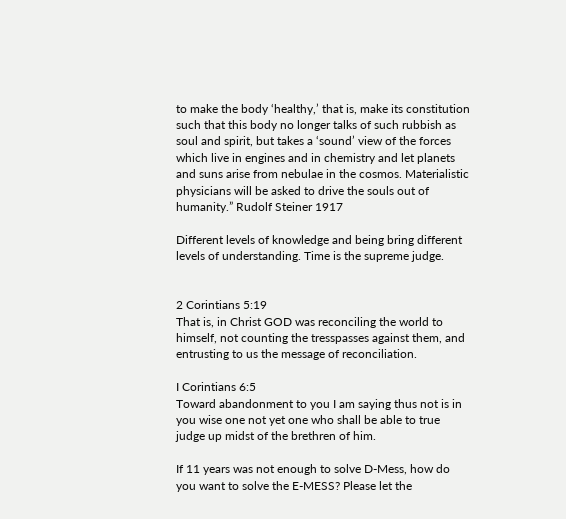to make the body ‘healthy,’ that is, make its constitution such that this body no longer talks of such rubbish as soul and spirit, but takes a ‘sound’ view of the forces which live in engines and in chemistry and let planets and suns arise from nebulae in the cosmos. Materialistic physicians will be asked to drive the souls out of humanity.” Rudolf Steiner 1917

Different levels of knowledge and being bring different levels of understanding. Time is the supreme judge.


2 Corintians 5:19
That is, in Christ GOD was reconciling the world to himself, not counting the tresspasses against them, and entrusting to us the message of reconciliation.

I Corintians 6:5
Toward abandonment to you I am saying thus not is in you wise one not yet one who shall be able to true judge up midst of the brethren of him.

If 11 years was not enough to solve D-Mess, how do you want to solve the E-MESS? Please let the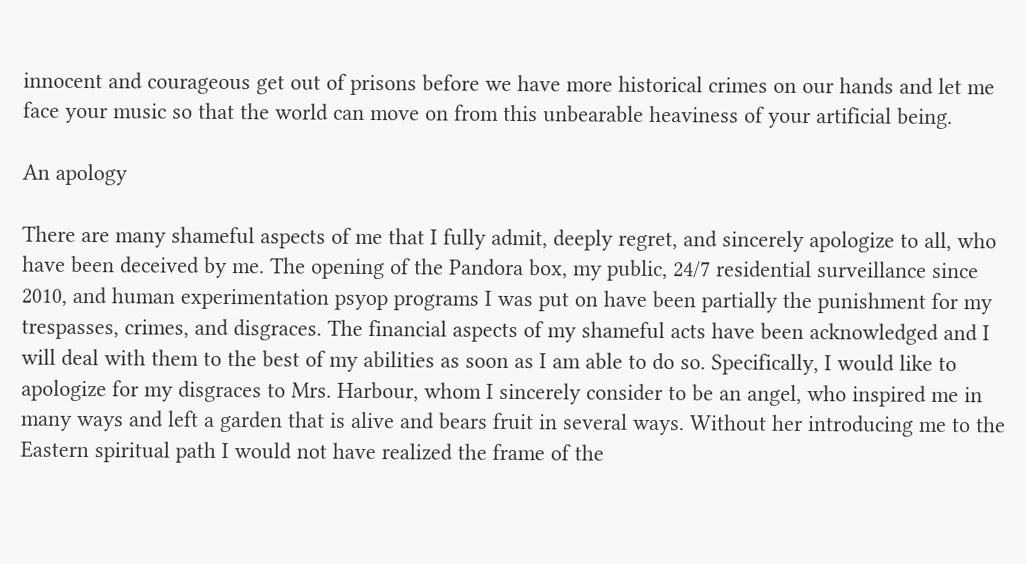innocent and courageous get out of prisons before we have more historical crimes on our hands and let me face your music so that the world can move on from this unbearable heaviness of your artificial being.

An apology

There are many shameful aspects of me that I fully admit, deeply regret, and sincerely apologize to all, who have been deceived by me. The opening of the Pandora box, my public, 24/7 residential surveillance since 2010, and human experimentation psyop programs I was put on have been partially the punishment for my trespasses, crimes, and disgraces. The financial aspects of my shameful acts have been acknowledged and I will deal with them to the best of my abilities as soon as I am able to do so. Specifically, I would like to apologize for my disgraces to Mrs. Harbour, whom I sincerely consider to be an angel, who inspired me in many ways and left a garden that is alive and bears fruit in several ways. Without her introducing me to the Eastern spiritual path I would not have realized the frame of the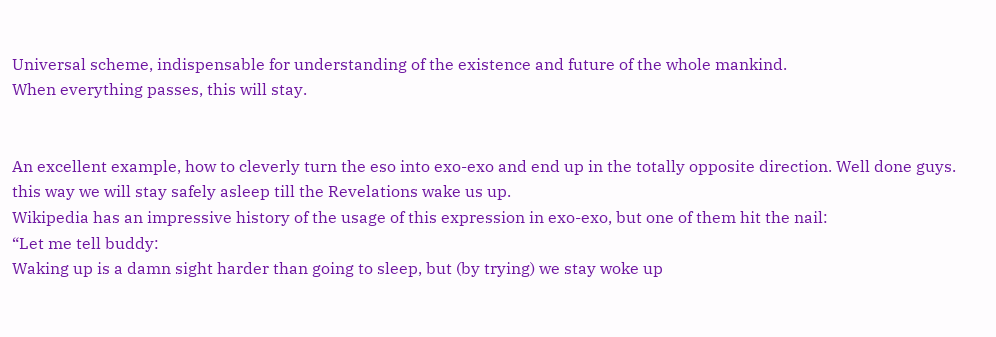Universal scheme, indispensable for understanding of the existence and future of the whole mankind.
When everything passes, this will stay.


An excellent example, how to cleverly turn the eso into exo-exo and end up in the totally opposite direction. Well done guys. this way we will stay safely asleep till the Revelations wake us up.
Wikipedia has an impressive history of the usage of this expression in exo-exo, but one of them hit the nail:
“Let me tell buddy:
Waking up is a damn sight harder than going to sleep, but (by trying) we stay woke up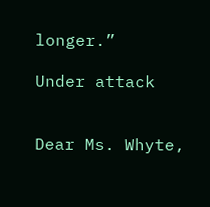longer.”

Under attack


Dear Ms. Whyte,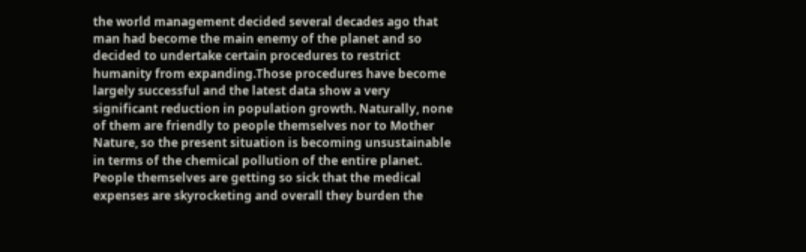the world management decided several decades ago that man had become the main enemy of the planet and so decided to undertake certain procedures to restrict humanity from expanding.Those procedures have become largely successful and the latest data show a very significant reduction in population growth. Naturally, none of them are friendly to people themselves nor to Mother Nature, so the present situation is becoming unsustainable in terms of the chemical pollution of the entire planet. People themselves are getting so sick that the medical expenses are skyrocketing and overall they burden the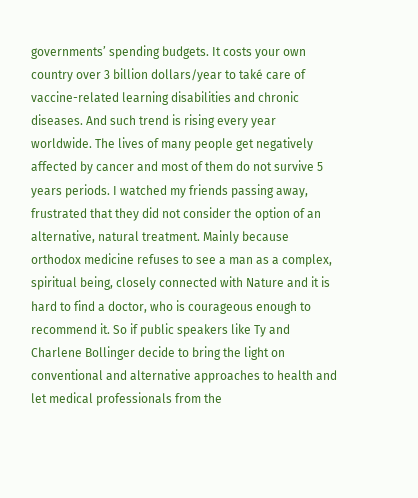governments’ spending budgets. It costs your own country over 3 billion dollars/year to také care of vaccine-related learning disabilities and chronic diseases. And such trend is rising every year worldwide. The lives of many people get negatively affected by cancer and most of them do not survive 5 years periods. I watched my friends passing away, frustrated that they did not consider the option of an alternative, natural treatment. Mainly because orthodox medicine refuses to see a man as a complex, spiritual being, closely connected with Nature and it is hard to find a doctor, who is courageous enough to recommend it. So if public speakers like Ty and Charlene Bollinger decide to bring the light on conventional and alternative approaches to health and let medical professionals from the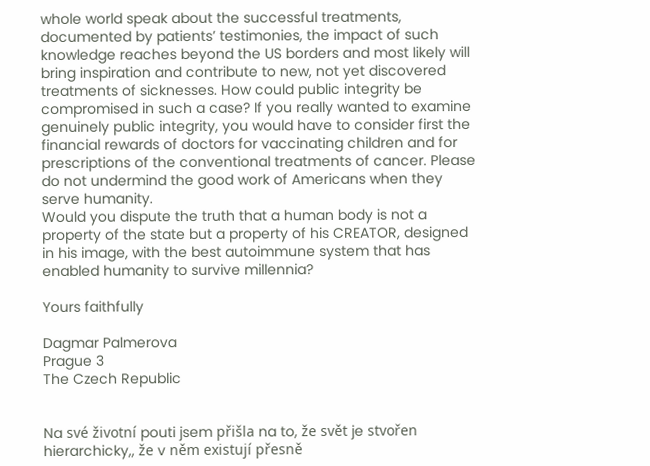whole world speak about the successful treatments, documented by patients’ testimonies, the impact of such knowledge reaches beyond the US borders and most likely will bring inspiration and contribute to new, not yet discovered treatments of sicknesses. How could public integrity be compromised in such a case? If you really wanted to examine genuinely public integrity, you would have to consider first the financial rewards of doctors for vaccinating children and for prescriptions of the conventional treatments of cancer. Please do not undermind the good work of Americans when they serve humanity.
Would you dispute the truth that a human body is not a property of the state but a property of his CREATOR, designed in his image, with the best autoimmune system that has enabled humanity to survive millennia?

Yours faithfully

Dagmar Palmerova
Prague 3
The Czech Republic


Na své životní pouti jsem přišla na to, že svět je stvořen hierarchicky,, že v něm existují přesně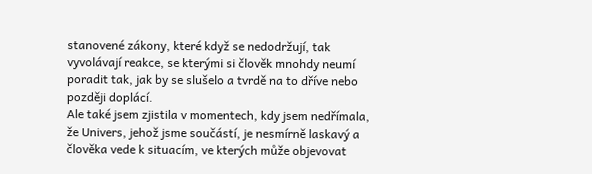stanovené zákony, které když se nedodržují, tak vyvolávají reakce, se kterými si člověk mnohdy neumí poradit tak, jak by se slušelo a tvrdě na to dříve nebo později doplácí.
Ale také jsem zjistila v momentech, kdy jsem nedřímala, že Univers, jehož jsme součástí, je nesmírně laskavý a člověka vede k situacím, ve kterých může objevovat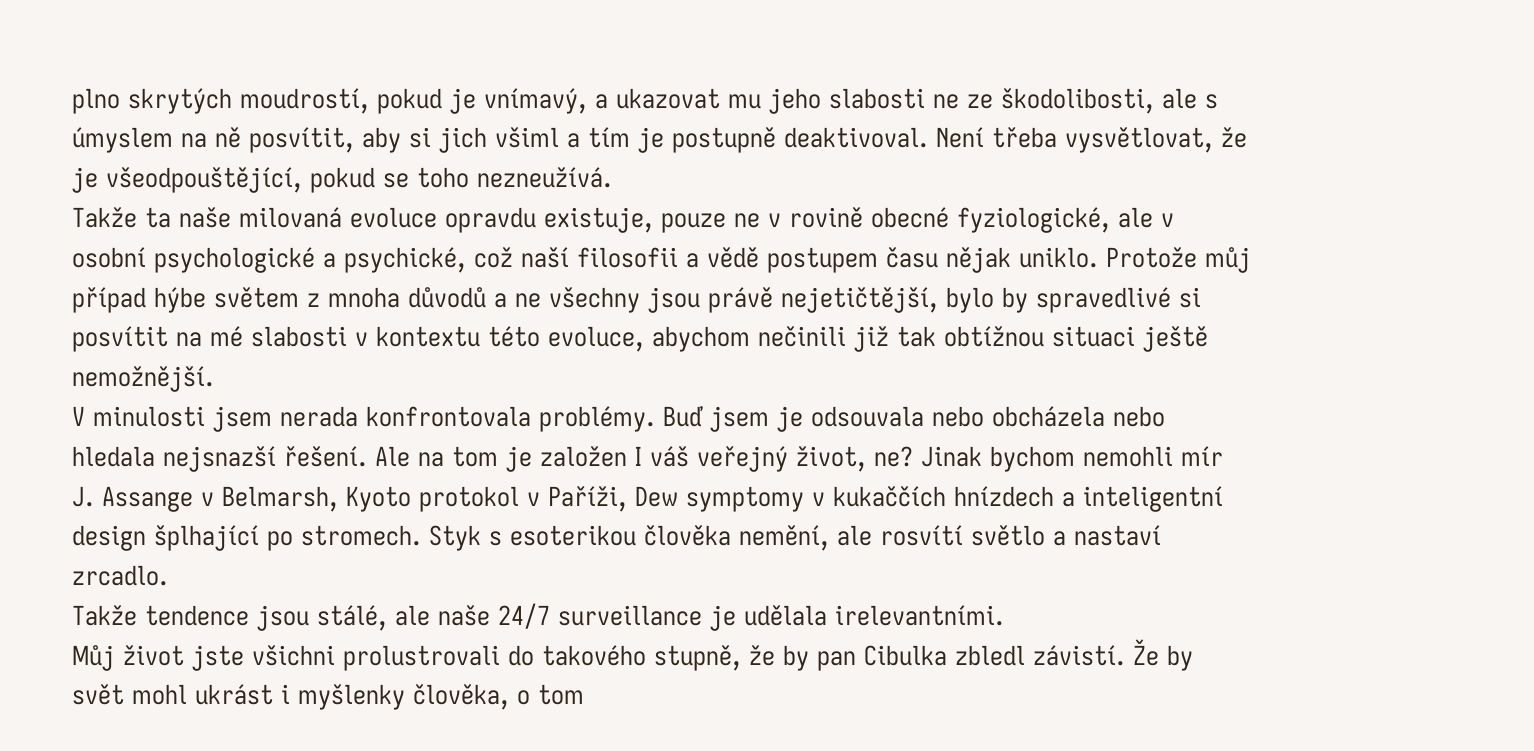plno skrytých moudrostí, pokud je vnímavý, a ukazovat mu jeho slabosti ne ze škodolibosti, ale s úmyslem na ně posvítit, aby si jich všiml a tím je postupně deaktivoval. Není třeba vysvětlovat, že je všeodpouštějící, pokud se toho nezneužívá.
Takže ta naše milovaná evoluce opravdu existuje, pouze ne v rovině obecné fyziologické, ale v osobní psychologické a psychické, což naší filosofii a vědě postupem času nějak uniklo. Protože můj případ hýbe světem z mnoha důvodů a ne všechny jsou právě nejetičtější, bylo by spravedlivé si posvítit na mé slabosti v kontextu této evoluce, abychom nečinili již tak obtížnou situaci ještě nemožnější.
V minulosti jsem nerada konfrontovala problémy. Buď jsem je odsouvala nebo obcházela nebo hledala nejsnazší řešení. Ale na tom je založen I váš veřejný život, ne? Jinak bychom nemohli mír J. Assange v Belmarsh, Kyoto protokol v Paříži, Dew symptomy v kukaččích hnízdech a inteligentní design šplhající po stromech. Styk s esoterikou člověka nemění, ale rosvítí světlo a nastaví zrcadlo.
Takže tendence jsou stálé, ale naše 24/7 surveillance je udělala irelevantními.
Můj život jste všichni prolustrovali do takového stupně, že by pan Cibulka zbledl závistí. Že by svět mohl ukrást i myšlenky člověka, o tom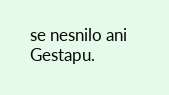se nesnilo ani Gestapu.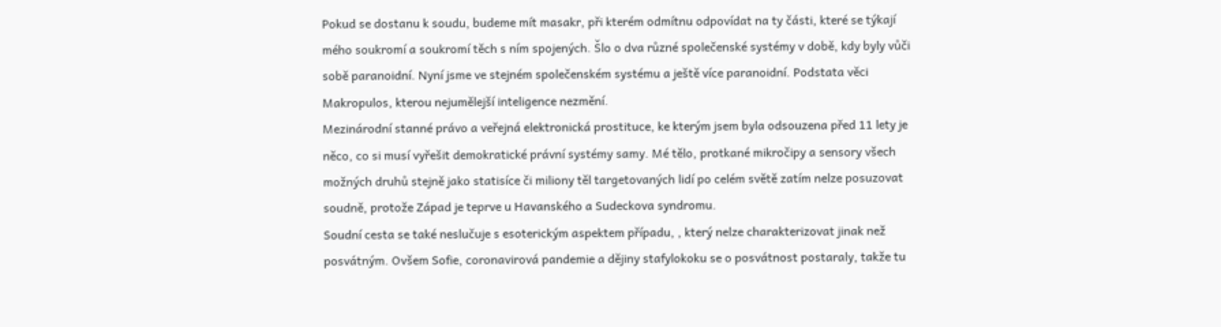Pokud se dostanu k soudu, budeme mít masakr, při kterém odmítnu odpovídat na ty části, které se týkají mého soukromí a soukromí těch s ním spojených. Šlo o dva různé společenské systémy v době, kdy byly vůči sobě paranoidní. Nyní jsme ve stejném společenském systému a ještě více paranoidní. Podstata věci Makropulos, kterou nejumělejší inteligence nezmění.
Mezinárodní stanné právo a veřejná elektronická prostituce, ke kterým jsem byla odsouzena před 11 lety je něco, co si musí vyřešit demokratické právní systémy samy. Mé tělo, protkané mikročipy a sensory všech možných druhů stejně jako statisíce či miliony těl targetovaných lidí po celém světě zatím nelze posuzovat soudně, protože Západ je teprve u Havanského a Sudeckova syndromu.
Soudní cesta se také neslučuje s esoterickým aspektem případu, , který nelze charakterizovat jinak než posvátným. Ovšem Sofie, coronavirová pandemie a dějiny stafylokoku se o posvátnost postaraly, takže tu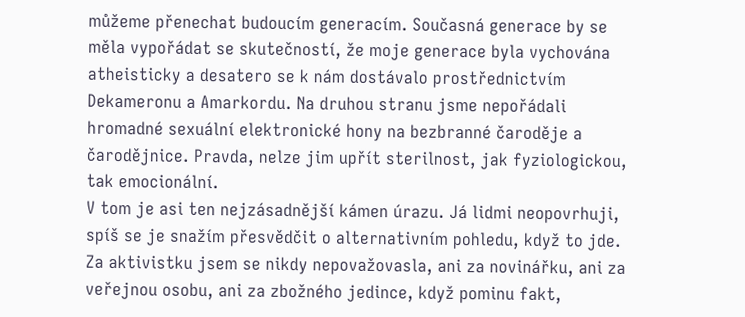můžeme přenechat budoucím generacím. Současná generace by se měla vypořádat se skutečností, že moje generace byla vychována atheisticky a desatero se k nám dostávalo prostřednictvím Dekameronu a Amarkordu. Na druhou stranu jsme nepořádali hromadné sexuální elektronické hony na bezbranné čaroděje a čarodějnice. Pravda, nelze jim upřít sterilnost, jak fyziologickou, tak emocionální.
V tom je asi ten nejzásadnější kámen úrazu. Já lidmi neopovrhuji, spíš se je snažím přesvědčit o alternativním pohledu, když to jde. Za aktivistku jsem se nikdy nepovažovasla, ani za novinářku, ani za veřejnou osobu, ani za zbožného jedince, když pominu fakt,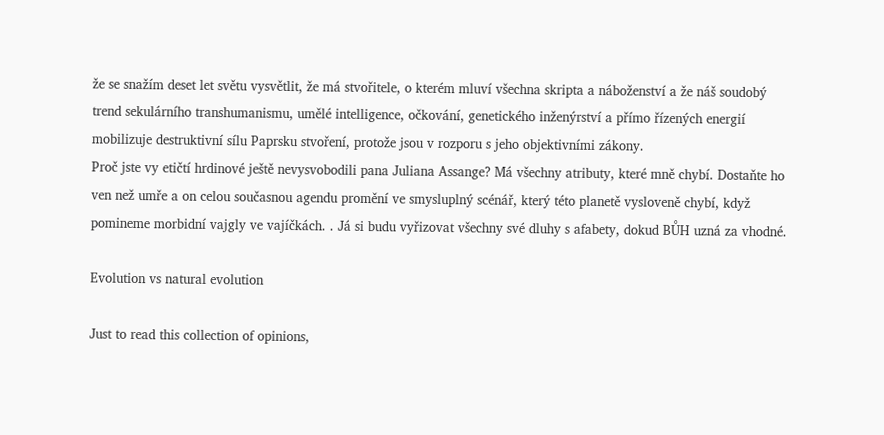že se snažím deset let světu vysvětlit, že má stvořitele, o kterém mluví všechna skripta a náboženství a že náš soudobý trend sekulárního transhumanismu, umělé intelligence, očkování, genetického inženýrství a přímo řízených energií mobilizuje destruktivní sílu Paprsku stvoření, protože jsou v rozporu s jeho objektivními zákony.
Proč jste vy etičtí hrdinové ještě nevysvobodili pana Juliana Assange? Má všechny atributy, které mně chybí. Dostaňte ho ven než umře a on celou současnou agendu promění ve smysluplný scénář, který této planetě vysloveně chybí, když pomineme morbidní vajgly ve vajíčkách. . Já si budu vyřizovat všechny své dluhy s afabety, dokud BŮH uzná za vhodné.

Evolution vs natural evolution

Just to read this collection of opinions,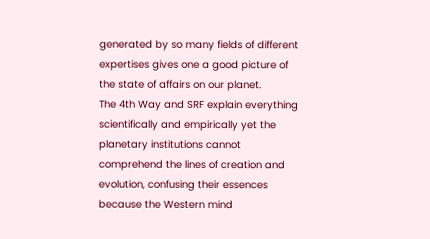generated by so many fields of different expertises gives one a good picture of the state of affairs on our planet.
The 4th Way and SRF explain everything scientifically and empirically yet the planetary institutions cannot comprehend the lines of creation and evolution, confusing their essences because the Western mind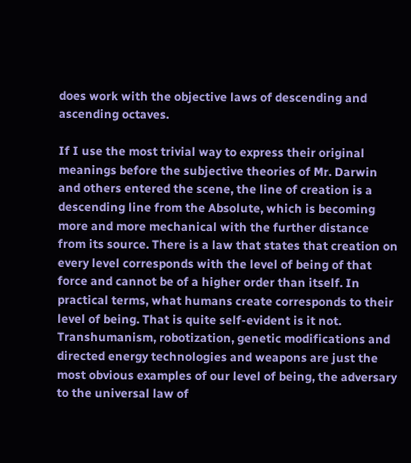does work with the objective laws of descending and ascending octaves.

If I use the most trivial way to express their original meanings before the subjective theories of Mr. Darwin and others entered the scene, the line of creation is a descending line from the Absolute, which is becoming more and more mechanical with the further distance from its source. There is a law that states that creation on every level corresponds with the level of being of that force and cannot be of a higher order than itself. In practical terms, what humans create corresponds to their level of being. That is quite self-evident is it not. Transhumanism, robotization, genetic modifications and directed energy technologies and weapons are just the most obvious examples of our level of being, the adversary to the universal law of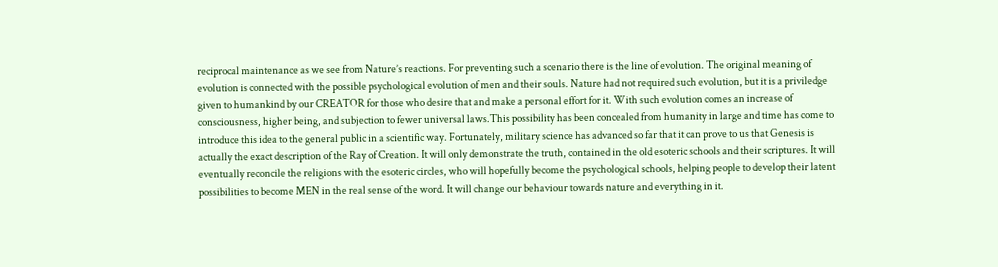reciprocal maintenance as we see from Nature’s reactions. For preventing such a scenario there is the line of evolution. The original meaning of evolution is connected with the possible psychological evolution of men and their souls. Nature had not required such evolution, but it is a priviledge given to humankind by our CREATOR for those who desire that and make a personal effort for it. With such evolution comes an increase of consciousness, higher being, and subjection to fewer universal laws.This possibility has been concealed from humanity in large and time has come to introduce this idea to the general public in a scientific way. Fortunately, military science has advanced so far that it can prove to us that Genesis is actually the exact description of the Ray of Creation. It will only demonstrate the truth, contained in the old esoteric schools and their scriptures. It will eventually reconcile the religions with the esoteric circles, who will hopefully become the psychological schools, helping people to develop their latent possibilities to become MEN in the real sense of the word. It will change our behaviour towards nature and everything in it.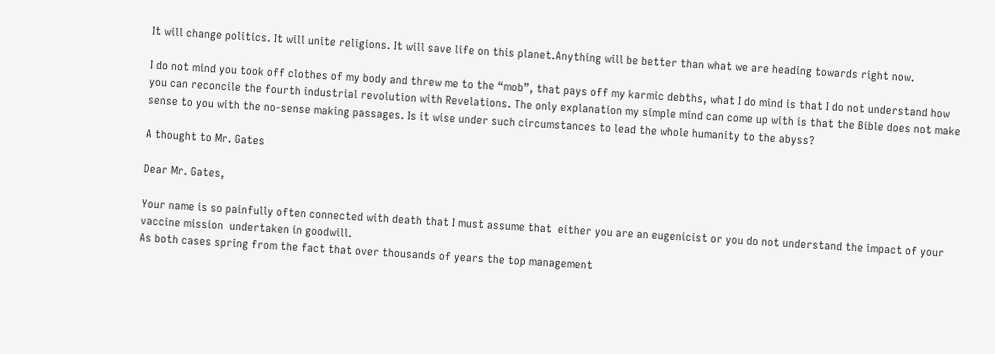It will change politics. It will unite religions. It will save life on this planet.Anything will be better than what we are heading towards right now.

I do not mind you took off clothes of my body and threw me to the “mob”, that pays off my karmic debths, what I do mind is that I do not understand how you can reconcile the fourth industrial revolution with Revelations. The only explanation my simple mind can come up with is that the Bible does not make sense to you with the no-sense making passages. Is it wise under such circumstances to lead the whole humanity to the abyss?

A thought to Mr. Gates

Dear Mr. Gates,

Your name is so painfully often connected with death that I must assume that  either you are an eugenicist or you do not understand the impact of your vaccine mission  undertaken in goodwill.
As both cases spring from the fact that over thousands of years the top management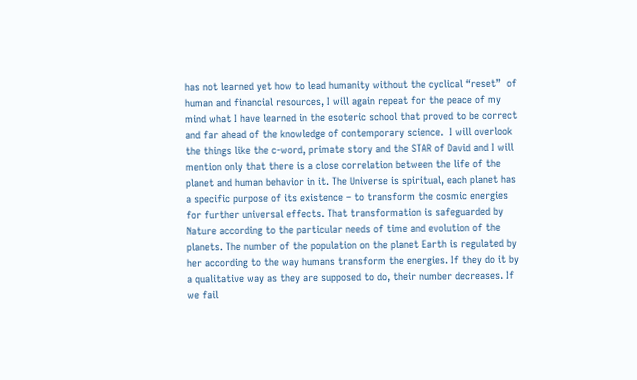has not learned yet how to lead humanity without the cyclical “reset”  of human and financial resources, I will again repeat for the peace of my mind what I have learned in the esoteric school that proved to be correct and far ahead of the knowledge of contemporary science.  I will overlook the things like the c-word, primate story and the STAR of David and I will mention only that there is a close correlation between the life of the planet and human behavior in it. The Universe is spiritual, each planet has a specific purpose of its existence – to transform the cosmic energies for further universal effects. That transformation is safeguarded by Nature according to the particular needs of time and evolution of the planets. The number of the population on the planet Earth is regulated by her according to the way humans transform the energies. If they do it by a qualitative way as they are supposed to do, their number decreases. If we fail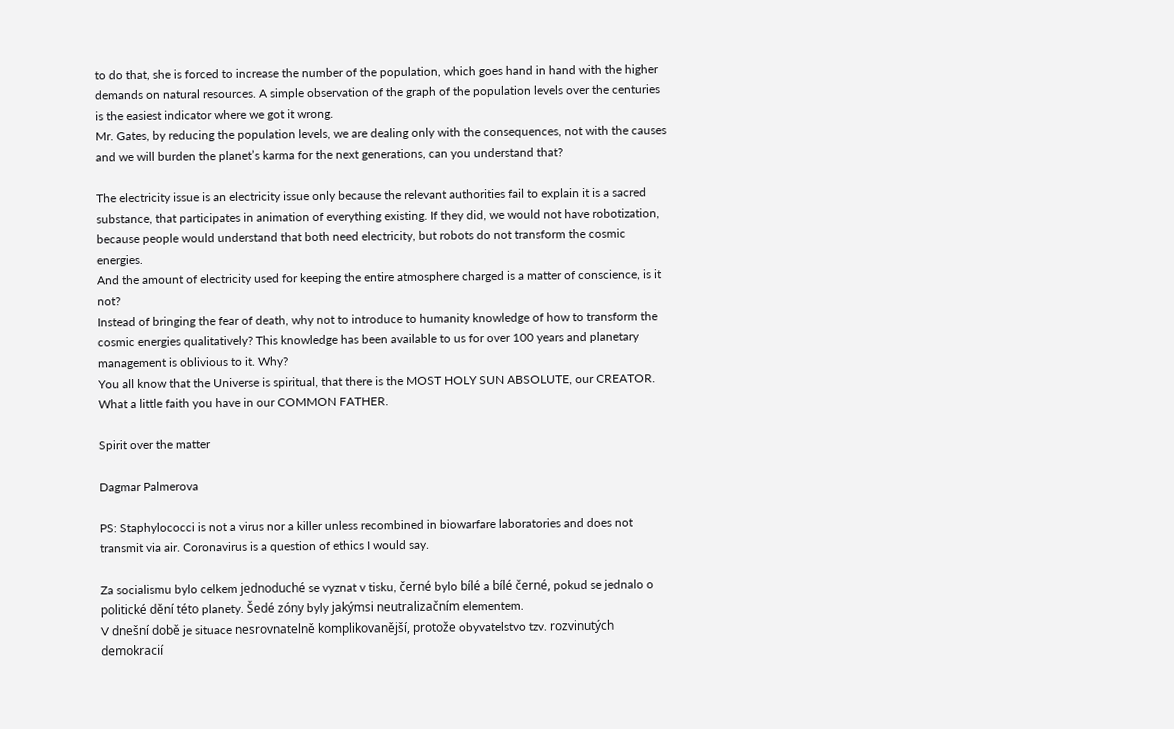to do that, she is forced to increase the number of the population, which goes hand in hand with the higher demands on natural resources. A simple observation of the graph of the population levels over the centuries is the easiest indicator where we got it wrong.
Mr. Gates, by reducing the population levels, we are dealing only with the consequences, not with the causes and we will burden the planet’s karma for the next generations, can you understand that?

The electricity issue is an electricity issue only because the relevant authorities fail to explain it is a sacred substance, that participates in animation of everything existing. If they did, we would not have robotization, because people would understand that both need electricity, but robots do not transform the cosmic energies.
And the amount of electricity used for keeping the entire atmosphere charged is a matter of conscience, is it not?
Instead of bringing the fear of death, why not to introduce to humanity knowledge of how to transform the cosmic energies qualitatively? This knowledge has been available to us for over 100 years and planetary management is oblivious to it. Why?
You all know that the Universe is spiritual, that there is the MOST HOLY SUN ABSOLUTE, our CREATOR.
What a little faith you have in our COMMON FATHER.

Spirit over the matter

Dagmar Palmerova

PS: Staphylococci is not a virus nor a killer unless recombined in biowarfare laboratories and does not transmit via air. Coronavirus is a question of ethics I would say.

Za socialismu bylo celkem jednoduché se vyznat v tisku, černé bylo bílé a bílé černé, pokud se jednalo o politické dění této planety. Šedé zóny byly jakýmsi neutralizačním elementem.
V dnešní době je situace nesrovnatelně komplikovanější, protože obyvatelstvo tzv. rozvinutých demokracií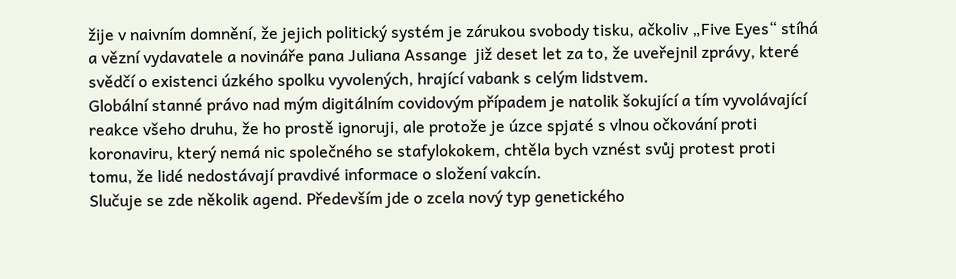žije v naivním domnění, že jejich politický systém je zárukou svobody tisku, ačkoliv „Five Eyes“ stíhá a vězní vydavatele a novináře pana Juliana Assange  již deset let za to, že uveřejnil zprávy, které svědčí o existenci úzkého spolku vyvolených, hrající vabank s celým lidstvem.
Globální stanné právo nad mým digitálním covidovým případem je natolik šokující a tím vyvolávající reakce všeho druhu, že ho prostě ignoruji, ale protože je úzce spjaté s vlnou očkování proti koronaviru, který nemá nic společného se stafylokokem, chtěla bych vznést svůj protest proti tomu, že lidé nedostávají pravdivé informace o složení vakcín.
Slučuje se zde několik agend. Především jde o zcela nový typ genetického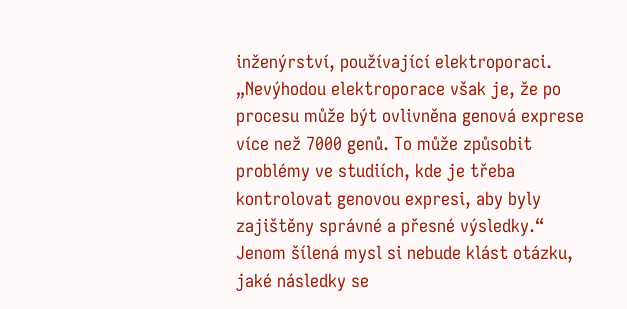inženýrství, používající elektroporaci. „Nevýhodou elektroporace však je, že po procesu může být ovlivněna genová exprese více než 7000 genů. To může způsobit problémy ve studiích, kde je třeba kontrolovat genovou expresi, aby byly zajištěny správné a přesné výsledky.“
Jenom šílená mysl si nebude klást otázku, jaké následky se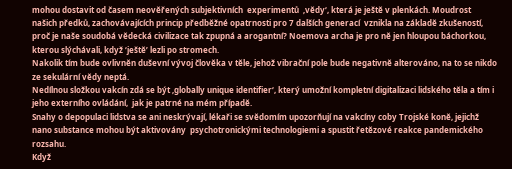mohou dostavit od časem neověřených subjektivních  experimentů  ‚vědy‘, která je ještě v plenkách. Moudrost našich předků, zachovávajících princip předběžné opatrnosti pro 7 dalších generací  vznikla na základě zkušeností, proč je naše soudobá vědecká civilizace tak zpupná a arogantní? Noemova archa je pro ně jen hloupou báchorkou, kterou slýchávali, když ‘ještě’ lezli po stromech.
Nakolik tím bude ovlivněn duševní vývoj člověka v těle, jehož vibrační pole bude negativně alterováno, na to se nikdo ze sekulární vědy neptá.
Nedílnou složkou vakcín zdá se být ‚globally unique identifier‘, který umožní kompletní digitalizaci lidského těla a tím i jeho externího ovládání,  jak je patrné na mém případě.
Snahy o depopulaci lidstva se ani neskrývají, lékaři se svědomím upozorňují na vakcíny coby Trojské koně, jejichž nano substance mohou být aktivovány  psychotronickými technologiemi a spustit řetězové reakce pandemického rozsahu.
Když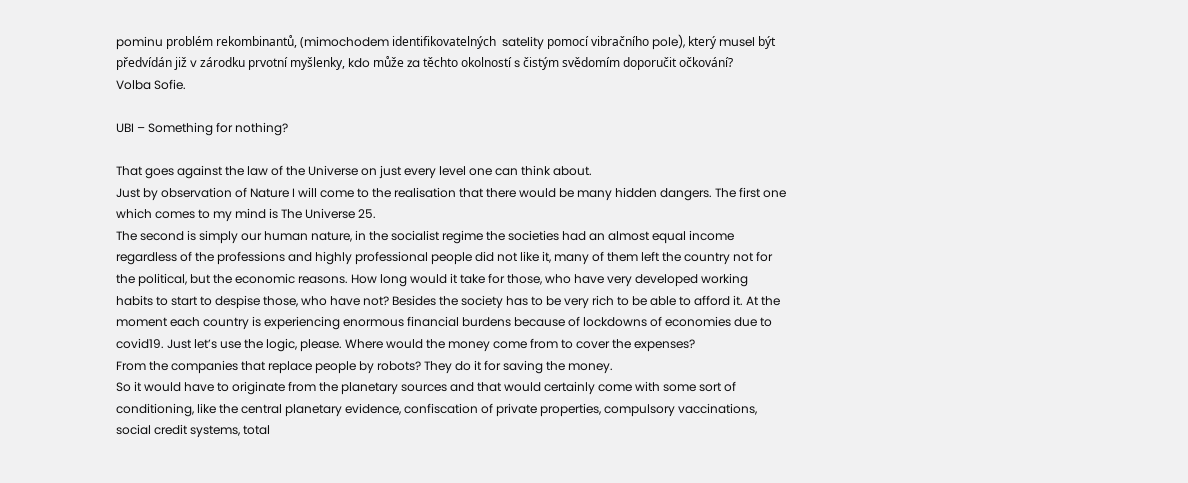pominu problém rekombinantů, (mimochodem identifikovatelných  satelity pomocí vibračního pole), který musel být předvídán již v zárodku prvotní myšlenky, kdo může za těchto okolností s čistým svědomím doporučit očkování?
Volba Sofie.

UBI – Something for nothing?

That goes against the law of the Universe on just every level one can think about.
Just by observation of Nature I will come to the realisation that there would be many hidden dangers. The first one which comes to my mind is The Universe 25.
The second is simply our human nature, in the socialist regime the societies had an almost equal income regardless of the professions and highly professional people did not like it, many of them left the country not for the political, but the economic reasons. How long would it take for those, who have very developed working habits to start to despise those, who have not? Besides the society has to be very rich to be able to afford it. At the moment each country is experiencing enormous financial burdens because of lockdowns of economies due to covid19. Just let’s use the logic, please. Where would the money come from to cover the expenses?
From the companies that replace people by robots? They do it for saving the money.
So it would have to originate from the planetary sources and that would certainly come with some sort of conditioning, like the central planetary evidence, confiscation of private properties, compulsory vaccinations, social credit systems, total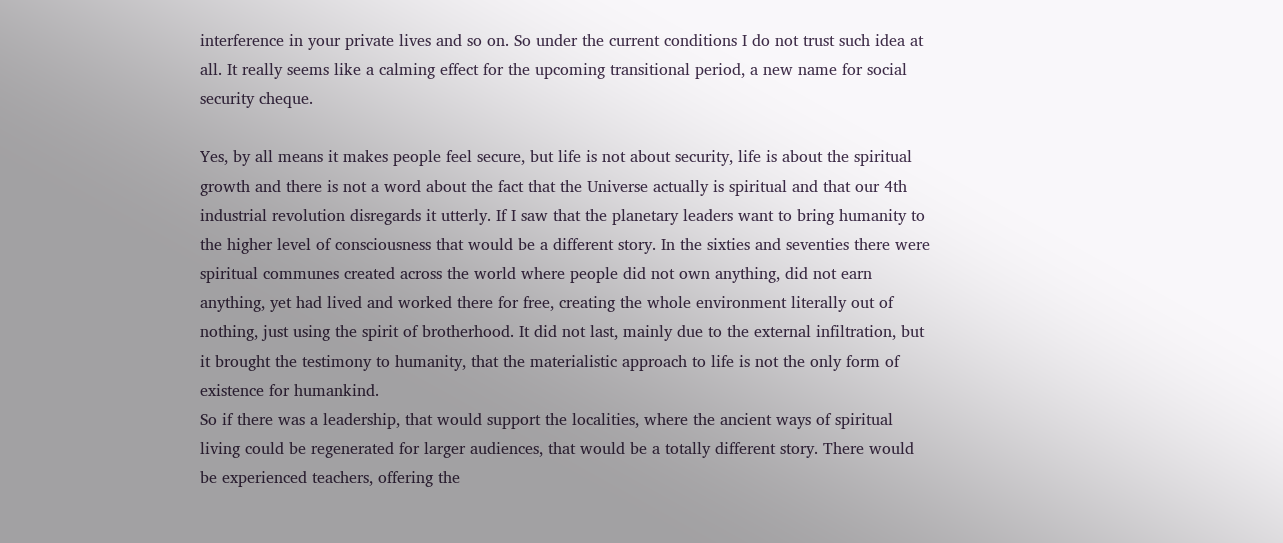interference in your private lives and so on. So under the current conditions I do not trust such idea at all. It really seems like a calming effect for the upcoming transitional period, a new name for social security cheque.

Yes, by all means it makes people feel secure, but life is not about security, life is about the spiritual growth and there is not a word about the fact that the Universe actually is spiritual and that our 4th industrial revolution disregards it utterly. If I saw that the planetary leaders want to bring humanity to the higher level of consciousness that would be a different story. In the sixties and seventies there were spiritual communes created across the world where people did not own anything, did not earn anything, yet had lived and worked there for free, creating the whole environment literally out of nothing, just using the spirit of brotherhood. It did not last, mainly due to the external infiltration, but it brought the testimony to humanity, that the materialistic approach to life is not the only form of existence for humankind.
So if there was a leadership, that would support the localities, where the ancient ways of spiritual living could be regenerated for larger audiences, that would be a totally different story. There would be experienced teachers, offering the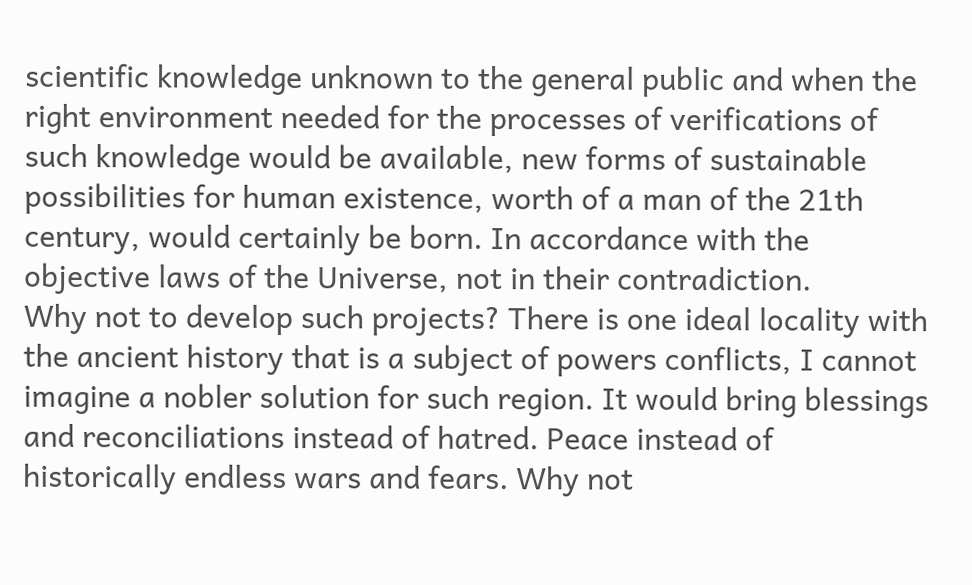scientific knowledge unknown to the general public and when the right environment needed for the processes of verifications of such knowledge would be available, new forms of sustainable possibilities for human existence, worth of a man of the 21th century, would certainly be born. In accordance with the objective laws of the Universe, not in their contradiction.
Why not to develop such projects? There is one ideal locality with the ancient history that is a subject of powers conflicts, I cannot imagine a nobler solution for such region. It would bring blessings and reconciliations instead of hatred. Peace instead of historically endless wars and fears. Why not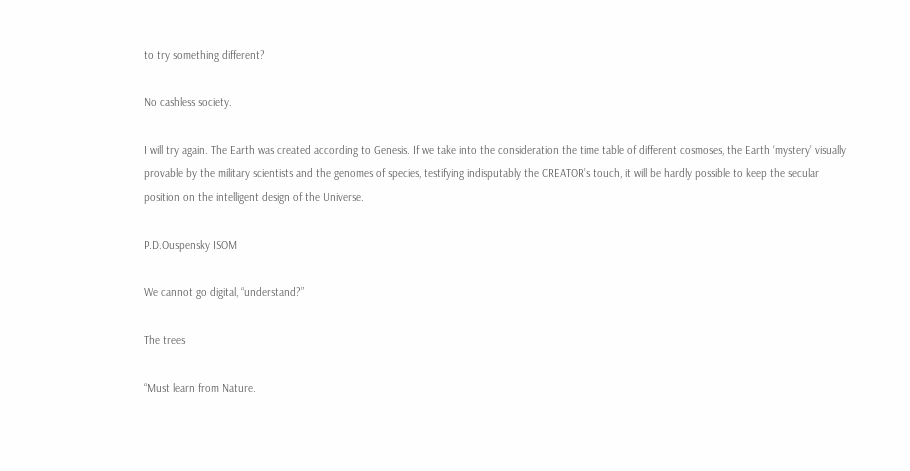to try something different?

No cashless society.

I will try again. The Earth was created according to Genesis. If we take into the consideration the time table of different cosmoses, the Earth ‘mystery’ visually provable by the military scientists and the genomes of species, testifying indisputably the CREATOR’s touch, it will be hardly possible to keep the secular position on the intelligent design of the Universe.

P.D.Ouspensky ISOM

We cannot go digital, “understand?”

The trees

“Must learn from Nature.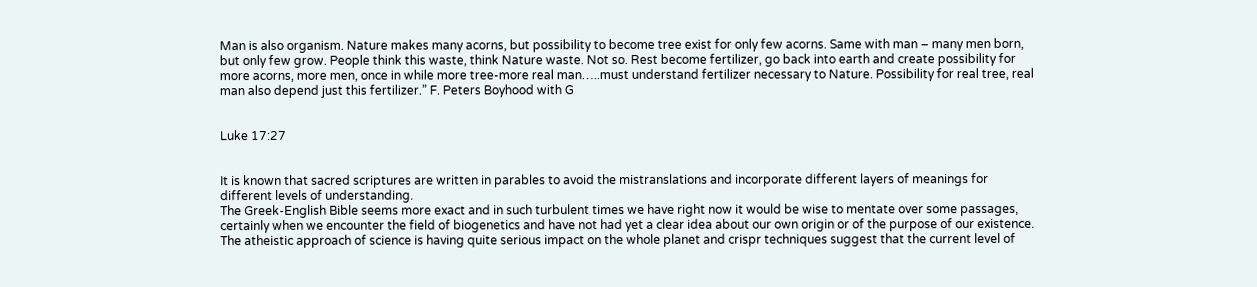Man is also organism. Nature makes many acorns, but possibility to become tree exist for only few acorns. Same with man – many men born, but only few grow. People think this waste, think Nature waste. Not so. Rest become fertilizer, go back into earth and create possibility for more acorns, more men, once in while more tree-more real man…..must understand fertilizer necessary to Nature. Possibility for real tree, real man also depend just this fertilizer.” F. Peters Boyhood with G


Luke 17:27


It is known that sacred scriptures are written in parables to avoid the mistranslations and incorporate different layers of meanings for different levels of understanding.
The Greek-English Bible seems more exact and in such turbulent times we have right now it would be wise to mentate over some passages, certainly when we encounter the field of biogenetics and have not had yet a clear idea about our own origin or of the purpose of our existence. The atheistic approach of science is having quite serious impact on the whole planet and crispr techniques suggest that the current level of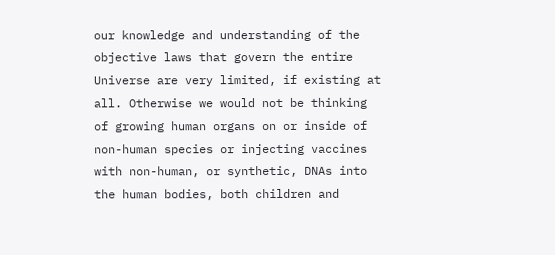our knowledge and understanding of the objective laws that govern the entire Universe are very limited, if existing at all. Otherwise we would not be thinking of growing human organs on or inside of non-human species or injecting vaccines with non-human, or synthetic, DNAs into the human bodies, both children and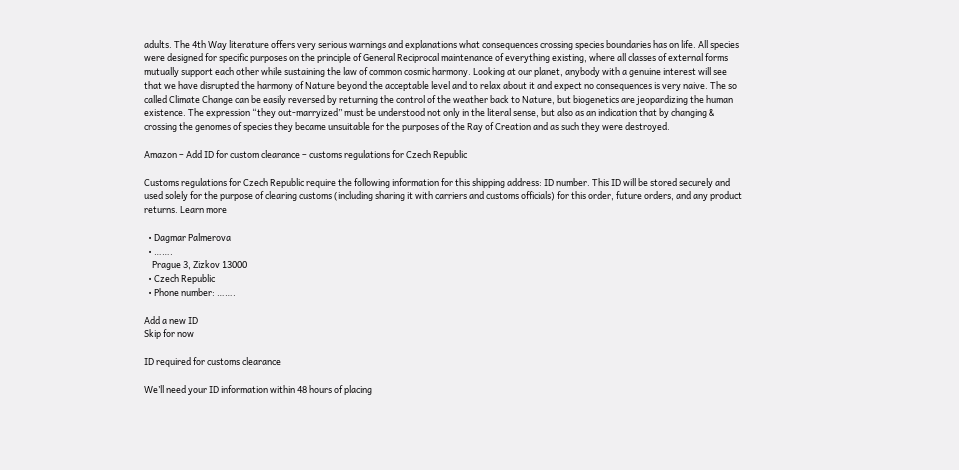adults. The 4th Way literature offers very serious warnings and explanations what consequences crossing species boundaries has on life. All species were designed for specific purposes on the principle of General Reciprocal maintenance of everything existing, where all classes of external forms mutually support each other while sustaining the law of common cosmic harmony. Looking at our planet, anybody with a genuine interest will see that we have disrupted the harmony of Nature beyond the acceptable level and to relax about it and expect no consequences is very naive. The so called Climate Change can be easily reversed by returning the control of the weather back to Nature, but biogenetics are jeopardizing the human existence. The expression “they out-marryized” must be understood not only in the literal sense, but also as an indication that by changing & crossing the genomes of species they became unsuitable for the purposes of the Ray of Creation and as such they were destroyed.

Amazon – Add ID for custom clearance – customs regulations for Czech Republic

Customs regulations for Czech Republic require the following information for this shipping address: ID number. This ID will be stored securely and used solely for the purpose of clearing customs (including sharing it with carriers and customs officials) for this order, future orders, and any product returns. Learn more

  • Dagmar Palmerova
  • …….
    Prague 3, Zizkov 13000
  • Czech Republic
  • Phone number: …….

Add a new ID
Skip for now

ID required for customs clearance

We’ll need your ID information within 48 hours of placing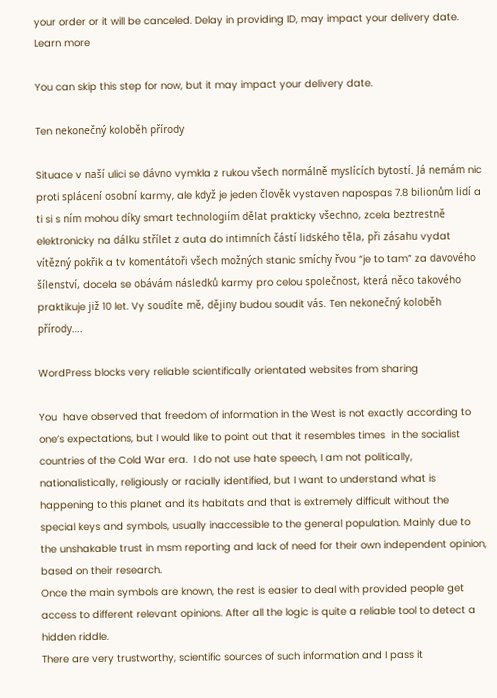your order or it will be canceled. Delay in providing ID, may impact your delivery date. Learn more

You can skip this step for now, but it may impact your delivery date.

Ten nekonečný koloběh přírody

Situace v naší ulici se dávno vymkla z rukou všech normálně myslících bytostí. Já nemám nic proti splácení osobní karmy, ale když je jeden člověk vystaven napospas 7.8 bilionům lidí a ti si s ním mohou díky smart technologiím dělat prakticky všechno, zcela beztrestně elektronicky na dálku střílet z auta do intimních částí lidského těla, při zásahu vydat vítězný pokřik a tv komentátoři všech možných stanic smíchy řvou “je to tam” za davového šílenství, docela se obávám následků karmy pro celou společnost, která něco takového praktikuje již 10 let. Vy soudíte mě, dějiny budou soudit vás. Ten nekonečný koloběh přírody….

WordPress blocks very reliable scientifically orientated websites from sharing

You  have observed that freedom of information in the West is not exactly according to one’s expectations, but I would like to point out that it resembles times  in the socialist countries of the Cold War era.  I do not use hate speech, I am not politically, nationalistically, religiously or racially identified, but I want to understand what is happening to this planet and its habitats and that is extremely difficult without the special keys and symbols, usually inaccessible to the general population. Mainly due to the unshakable trust in msm reporting and lack of need for their own independent opinion, based on their research.
Once the main symbols are known, the rest is easier to deal with provided people get access to different relevant opinions. After all the logic is quite a reliable tool to detect a hidden riddle.
There are very trustworthy, scientific sources of such information and I pass it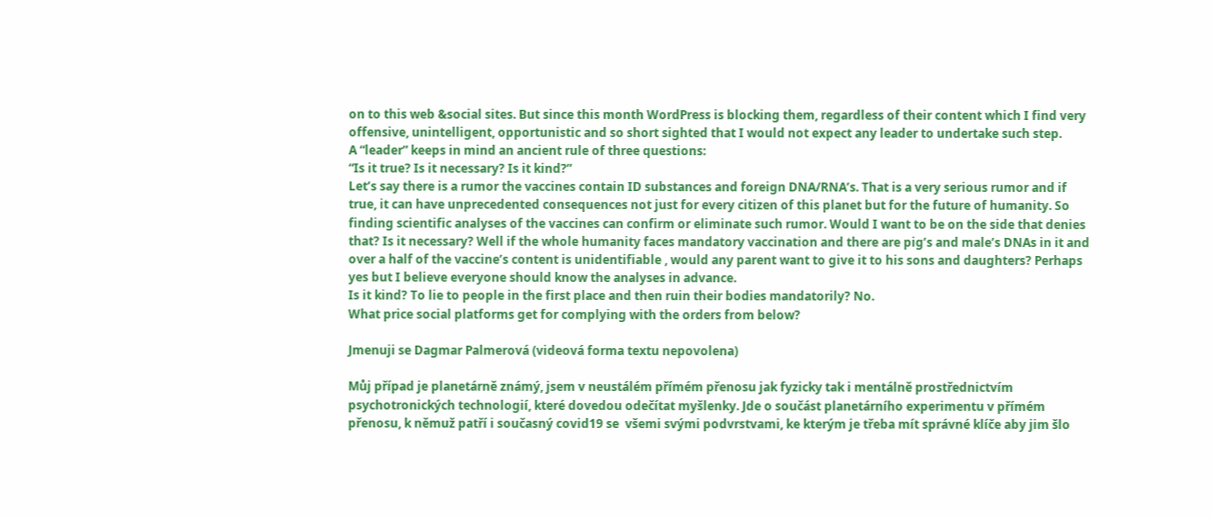on to this web &social sites. But since this month WordPress is blocking them, regardless of their content which I find very offensive, unintelligent, opportunistic and so short sighted that I would not expect any leader to undertake such step.
A “leader” keeps in mind an ancient rule of three questions:
“Is it true? Is it necessary? Is it kind?”
Let’s say there is a rumor the vaccines contain ID substances and foreign DNA/RNA’s. That is a very serious rumor and if true, it can have unprecedented consequences not just for every citizen of this planet but for the future of humanity. So finding scientific analyses of the vaccines can confirm or eliminate such rumor. Would I want to be on the side that denies that? Is it necessary? Well if the whole humanity faces mandatory vaccination and there are pig’s and male’s DNAs in it and over a half of the vaccine’s content is unidentifiable , would any parent want to give it to his sons and daughters? Perhaps yes but I believe everyone should know the analyses in advance.
Is it kind? To lie to people in the first place and then ruin their bodies mandatorily? No.
What price social platforms get for complying with the orders from below?

Jmenuji se Dagmar Palmerová (videová forma textu nepovolena)

Můj případ je planetárně známý, jsem v neustálém přímém přenosu jak fyzicky tak i mentálně prostřednictvím psychotronických technologií, které dovedou odečítat myšlenky. Jde o součást planetárního experimentu v přímém přenosu, k němuž patří i současný covid19 se  všemi svými podvrstvami, ke kterým je třeba mít správné klíče aby jim šlo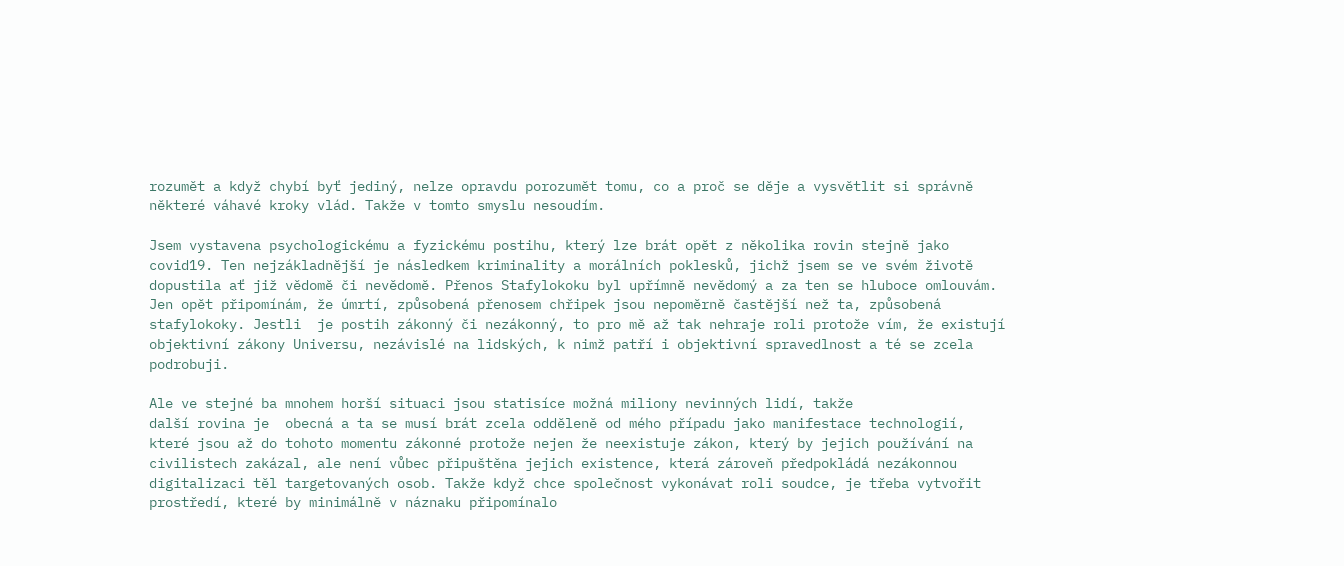rozumět a když chybí byť jediný, nelze opravdu porozumět tomu, co a proč se děje a vysvětlit si správně některé váhavé kroky vlád. Takže v tomto smyslu nesoudím.

Jsem vystavena psychologickému a fyzickému postihu, který lze brát opět z několika rovin stejně jako covid19. Ten nejzákladnější je následkem kriminality a morálních poklesků, jichž jsem se ve svém životě dopustila ať již vědomě či nevědomě. Přenos Stafylokoku byl upřímně nevědomý a za ten se hluboce omlouvám. Jen opět připomínám, že úmrtí, způsobená přenosem chřipek jsou nepoměrně častější než ta, způsobená stafylokoky. Jestli  je postih zákonný či nezákonný, to pro mě až tak nehraje roli protože vím, že existují objektivní zákony Universu, nezávislé na lidských, k nimž patří i objektivní spravedlnost a té se zcela podrobuji.

Ale ve stejné ba mnohem horší situaci jsou statisíce možná miliony nevinných lidí, takže
další rovina je  obecná a ta se musí brát zcela odděleně od mého případu jako manifestace technologií, které jsou až do tohoto momentu zákonné protože nejen že neexistuje zákon, který by jejich používání na civilistech zakázal, ale není vůbec připuštěna jejich existence, která zároveň předpokládá nezákonnou digitalizaci těl targetovaných osob. Takže když chce společnost vykonávat roli soudce, je třeba vytvořit prostředí, které by minimálně v náznaku připomínalo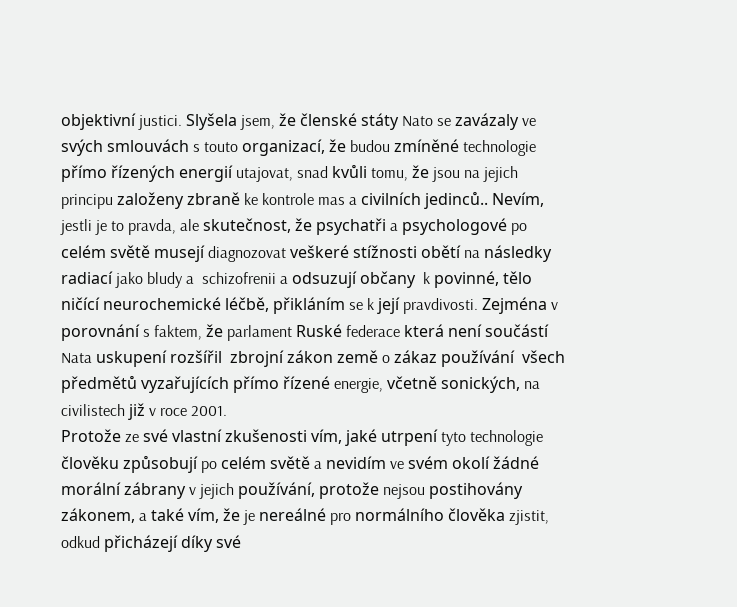objektivní justici. Slyšela jsem, že členské státy Nato se zavázaly ve svých smlouvách s touto organizací, že budou zmíněné technologie přímo řízených energií utajovat, snad kvůli tomu, že jsou na jejich principu založeny zbraně ke kontrole mas a civilních jedinců.. Nevím, jestli je to pravda, ale skutečnost, že psychatři a psychologové po celém světě musejí diagnozovat veškeré stížnosti obětí na následky radiací jako bludy a  schizofrenii a odsuzují občany  k povinné, tělo ničící neurochemické léčbě, přikláním se k její pravdivosti. Zejména v porovnání s faktem, že parlament Ruské federace která není součástí Nata uskupení rozšířil  zbrojní zákon země o zákaz používání  všech předmětů vyzařujících přímo řízené energie, včetně sonických, na civilistech již v roce 2001.
Protože ze své vlastní zkušenosti vím, jaké utrpení tyto technologie člověku způsobují po celém světě a nevidím ve svém okolí žádné morální zábrany v jejich používání, protože nejsou postihovány  zákonem, a také vím, že je nereálné pro normálního člověka zjistit, odkud přicházejí díky své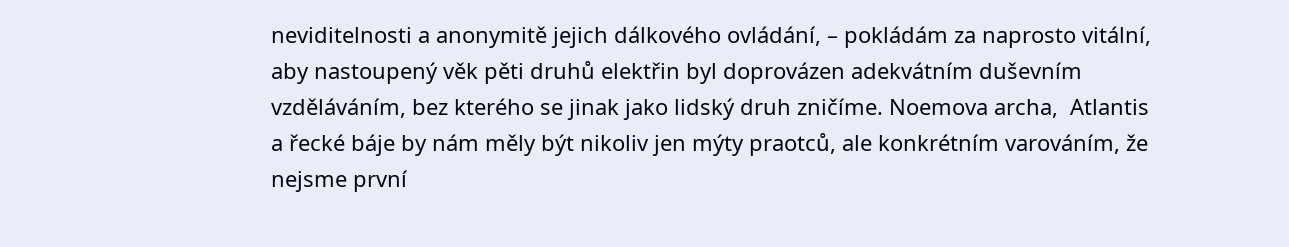neviditelnosti a anonymitě jejich dálkového ovládání, – pokládám za naprosto vitální, aby nastoupený věk pěti druhů elektřin byl doprovázen adekvátním duševním vzděláváním, bez kterého se jinak jako lidský druh zničíme. Noemova archa,  Atlantis a řecké báje by nám měly být nikoliv jen mýty praotců, ale konkrétním varováním, že nejsme první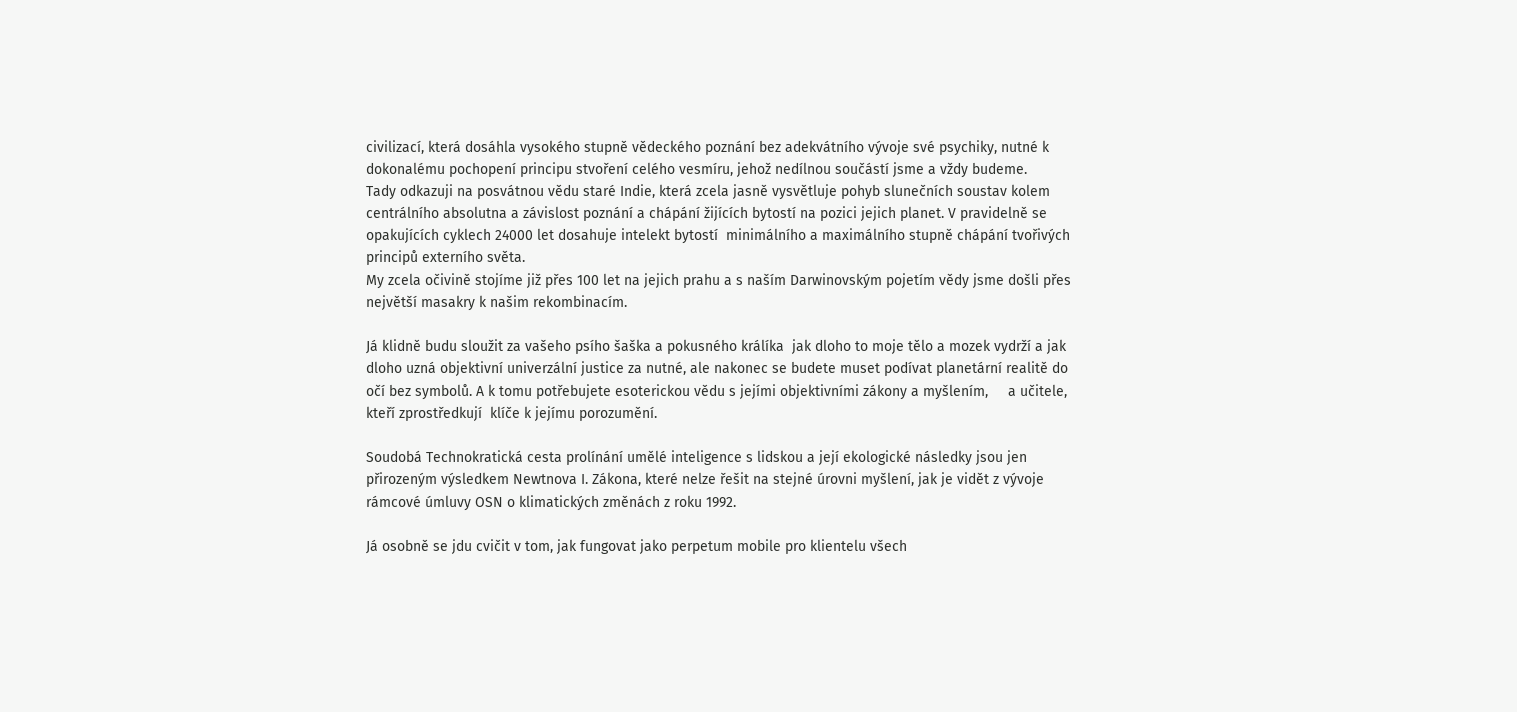civilizací, která dosáhla vysokého stupně vědeckého poznání bez adekvátního vývoje své psychiky, nutné k dokonalému pochopení principu stvoření celého vesmíru, jehož nedílnou součástí jsme a vždy budeme.
Tady odkazuji na posvátnou vědu staré Indie, která zcela jasně vysvětluje pohyb slunečních soustav kolem centrálního absolutna a závislost poznání a chápání žijících bytostí na pozici jejich planet. V pravidelně se opakujících cyklech 24000 let dosahuje intelekt bytostí  minimálního a maximálního stupně chápání tvořivých principů externího světa.
My zcela očivině stojíme již přes 100 let na jejich prahu a s naším Darwinovským pojetím vědy jsme došli přes největší masakry k našim rekombinacím.

Já klidně budu sloužit za vašeho psího šaška a pokusného králíka  jak dloho to moje tělo a mozek vydrží a jak dloho uzná objektivní univerzální justice za nutné, ale nakonec se budete muset podívat planetární realitě do očí bez symbolů. A k tomu potřebujete esoterickou vědu s jejími objektivními zákony a myšlením,     a učitele, kteří zprostředkují  klíče k jejímu porozumění.

Soudobá Technokratická cesta prolínání umělé inteligence s lidskou a její ekologické následky jsou jen přirozeným výsledkem Newtnova I. Zákona, které nelze řešit na stejné úrovni myšlení, jak je vidět z vývoje rámcové úmluvy OSN o klimatických změnách z roku 1992.

Já osobně se jdu cvičit v tom, jak fungovat jako perpetum mobile pro klientelu všech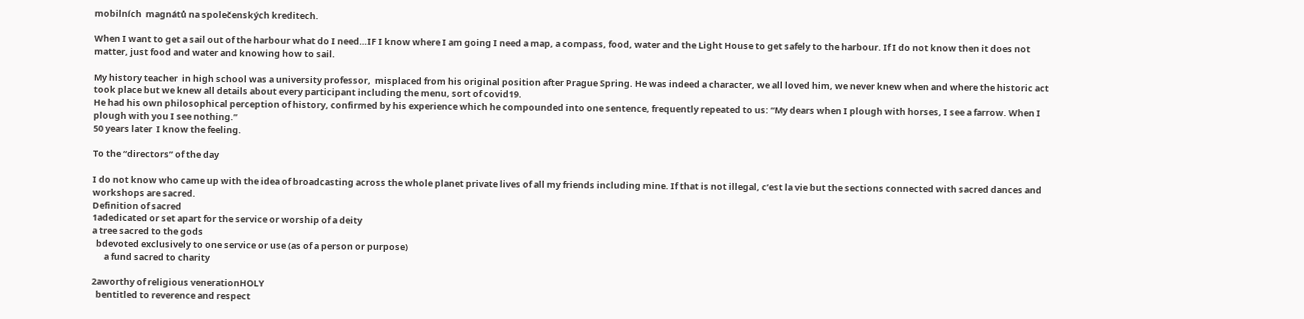mobilních  magnátů na společenských kreditech.

When I want to get a sail out of the harbour what do I need…IF I know where I am going I need a map, a compass, food, water and the Light House to get safely to the harbour. If I do not know then it does not matter, just food and water and knowing how to sail.

My history teacher  in high school was a university professor,  misplaced from his original position after Prague Spring. He was indeed a character, we all loved him, we never knew when and where the historic act took place but we knew all details about every participant including the menu, sort of covid19.
He had his own philosophical perception of history, confirmed by his experience which he compounded into one sentence, frequently repeated to us: “My dears when I plough with horses, I see a farrow. When I plough with you I see nothing.”
50 years later  I know the feeling.

To the “directors” of the day

I do not know who came up with the idea of broadcasting across the whole planet private lives of all my friends including mine. If that is not illegal, c’est la vie but the sections connected with sacred dances and workshops are sacred.
Definition of sacred
1adedicated or set apart for the service or worship of a deity
a tree sacred to the gods
  bdevoted exclusively to one service or use (as of a person or purpose)
      a fund sacred to charity

2aworthy of religious venerationHOLY
  bentitled to reverence and respect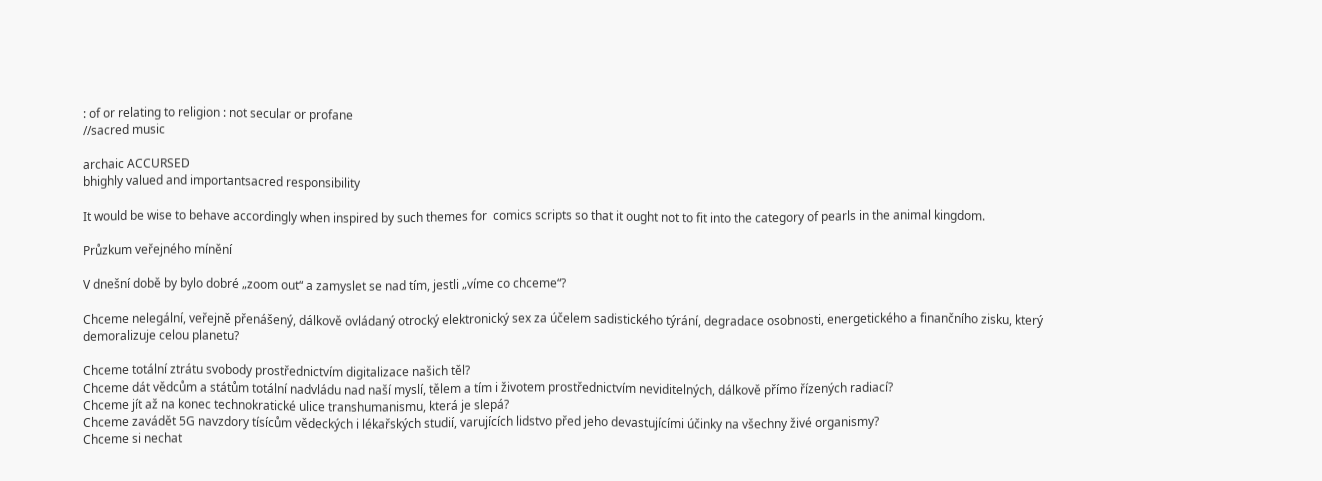: of or relating to religion : not secular or profane
//sacred music

archaic ACCURSED
bhighly valued and importantsacred responsibility

It would be wise to behave accordingly when inspired by such themes for  comics scripts so that it ought not to fit into the category of pearls in the animal kingdom.

Průzkum veřejného mínění

V dnešní době by bylo dobré „zoom out“ a zamyslet se nad tím, jestli „víme co chceme“?

Chceme nelegální, veřejně přenášený, dálkově ovládaný otrocký elektronický sex za účelem sadistického týrání, degradace osobnosti, energetického a finančního zisku, který demoralizuje celou planetu?

Chceme totální ztrátu svobody prostřednictvím digitalizace našich těl?
Chceme dát vědcům a státům totální nadvládu nad naší myslí, tělem a tím i životem prostřednictvím neviditelných, dálkově přímo řízených radiací?
Chceme jít až na konec technokratické ulice transhumanismu, která je slepá?
Chceme zavádět 5G navzdory tísícům vědeckých i lékařských studií, varujících lidstvo před jeho devastujícími účinky na všechny živé organismy?
Chceme si nechat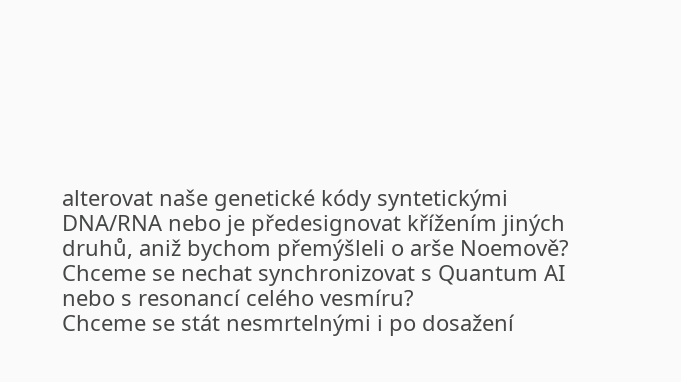alterovat naše genetické kódy syntetickými DNA/RNA nebo je předesignovat křížením jiných druhů, aniž bychom přemýšleli o arše Noemově?
Chceme se nechat synchronizovat s Quantum AI nebo s resonancí celého vesmíru?
Chceme se stát nesmrtelnými i po dosažení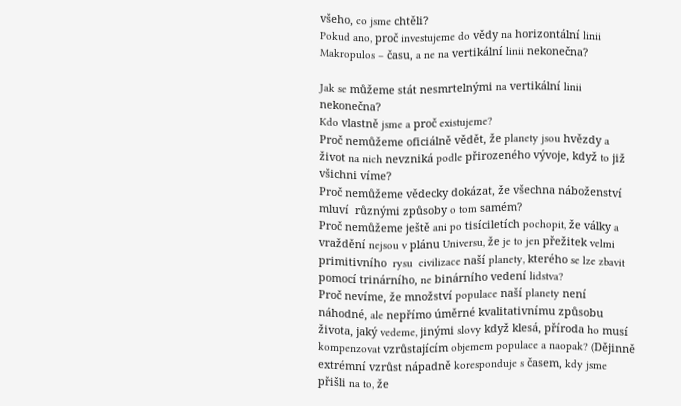všeho, co jsme chtěli?
Pokud ano, proč investujeme do vědy na horizontální linii Makropulos – času, a ne na vertikální linii nekonečna?

Jak se můžeme stát nesmrtelnými na vertikální linii nekonečna?
Kdo vlastně jsme a proč existujeme?
Proč nemůžeme oficiálně vědět, že planety jsou hvězdy a život na nich nevzniká podle přirozeného vývoje, když to již všichni víme?
Proč nemůžeme vědecky dokázat, že všechna náboženství mluví  různými způsoby o tom samém?
Proč nemůžeme ještě ani po tisíciletích pochopit, že války a vraždění nejsou v plánu Universu, že je to jen přežitek velmi primitivního  rysu  civilizace naší planety, kterého se lze zbavit pomocí trinárního, ne binárního vedení lidstva?
Proč nevíme, že množství populace naší planety není náhodné, ale nepřímo úměrné kvalitativnímu způsobu života, jaký vedeme, jinými slovy když klesá, příroda ho musí kompenzovat vzrůstajícím objemem populace a naopak? (Dějinně extrémní vzrůst nápadně koresponduje s časem, kdy jsme přišli na to, že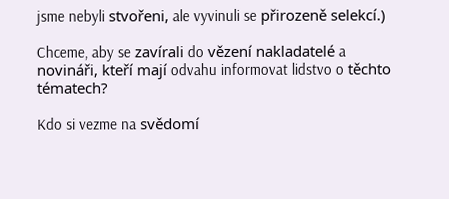jsme nebyli stvořeni, ale vyvinuli se přirozeně selekcí.)

Chceme, aby se zavírali do vězení nakladatelé a novináři, kteří mají odvahu informovat lidstvo o těchto tématech?

Kdo si vezme na svědomí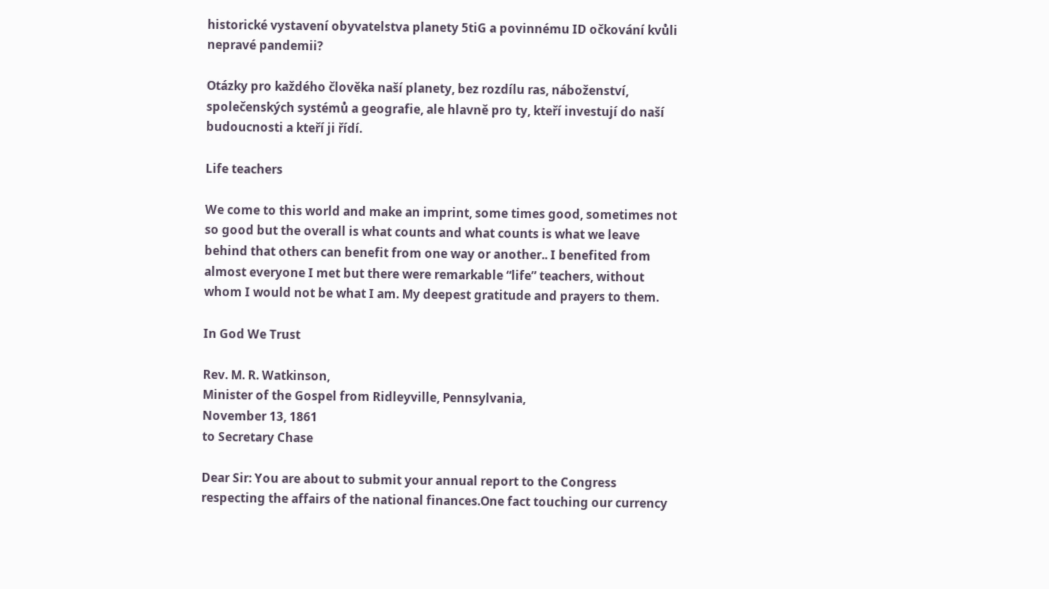historické vystavení obyvatelstva planety 5tiG a povinnému ID očkování kvůli nepravé pandemii?

Otázky pro každého člověka naší planety, bez rozdílu ras, náboženství, společenských systémů a geografie, ale hlavně pro ty, kteří investují do naší budoucnosti a kteří ji řídí.

Life teachers

We come to this world and make an imprint, some times good, sometimes not so good but the overall is what counts and what counts is what we leave behind that others can benefit from one way or another.. I benefited from almost everyone I met but there were remarkable “life” teachers, without whom I would not be what I am. My deepest gratitude and prayers to them.

In God We Trust

Rev. M. R. Watkinson,
Minister of the Gospel from Ridleyville, Pennsylvania,
November 13, 1861
to Secretary Chase

Dear Sir: You are about to submit your annual report to the Congress respecting the affairs of the national finances.One fact touching our currency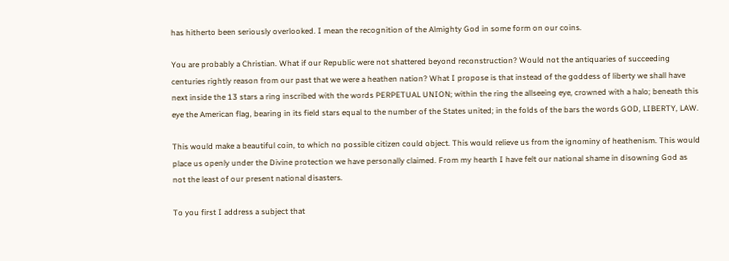has hitherto been seriously overlooked. I mean the recognition of the Almighty God in some form on our coins.

You are probably a Christian. What if our Republic were not shattered beyond reconstruction? Would not the antiquaries of succeeding centuries rightly reason from our past that we were a heathen nation? What I propose is that instead of the goddess of liberty we shall have next inside the 13 stars a ring inscribed with the words PERPETUAL UNION; within the ring the allseeing eye, crowned with a halo; beneath this eye the American flag, bearing in its field stars equal to the number of the States united; in the folds of the bars the words GOD, LIBERTY, LAW.

This would make a beautiful coin, to which no possible citizen could object. This would relieve us from the ignominy of heathenism. This would place us openly under the Divine protection we have personally claimed. From my hearth I have felt our national shame in disowning God as not the least of our present national disasters.

To you first I address a subject that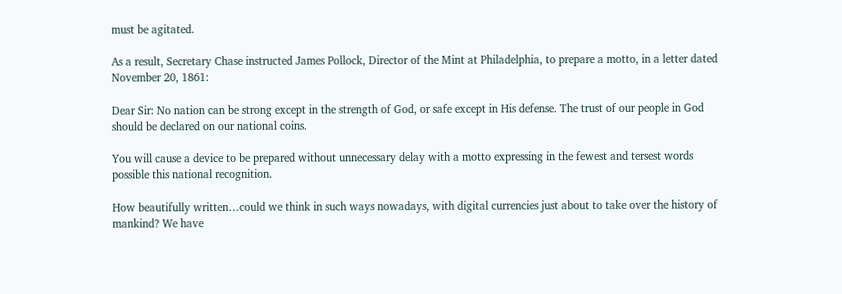must be agitated.

As a result, Secretary Chase instructed James Pollock, Director of the Mint at Philadelphia, to prepare a motto, in a letter dated November 20, 1861:

Dear Sir: No nation can be strong except in the strength of God, or safe except in His defense. The trust of our people in God should be declared on our national coins.

You will cause a device to be prepared without unnecessary delay with a motto expressing in the fewest and tersest words possible this national recognition.

How beautifully written…could we think in such ways nowadays, with digital currencies just about to take over the history of mankind? We have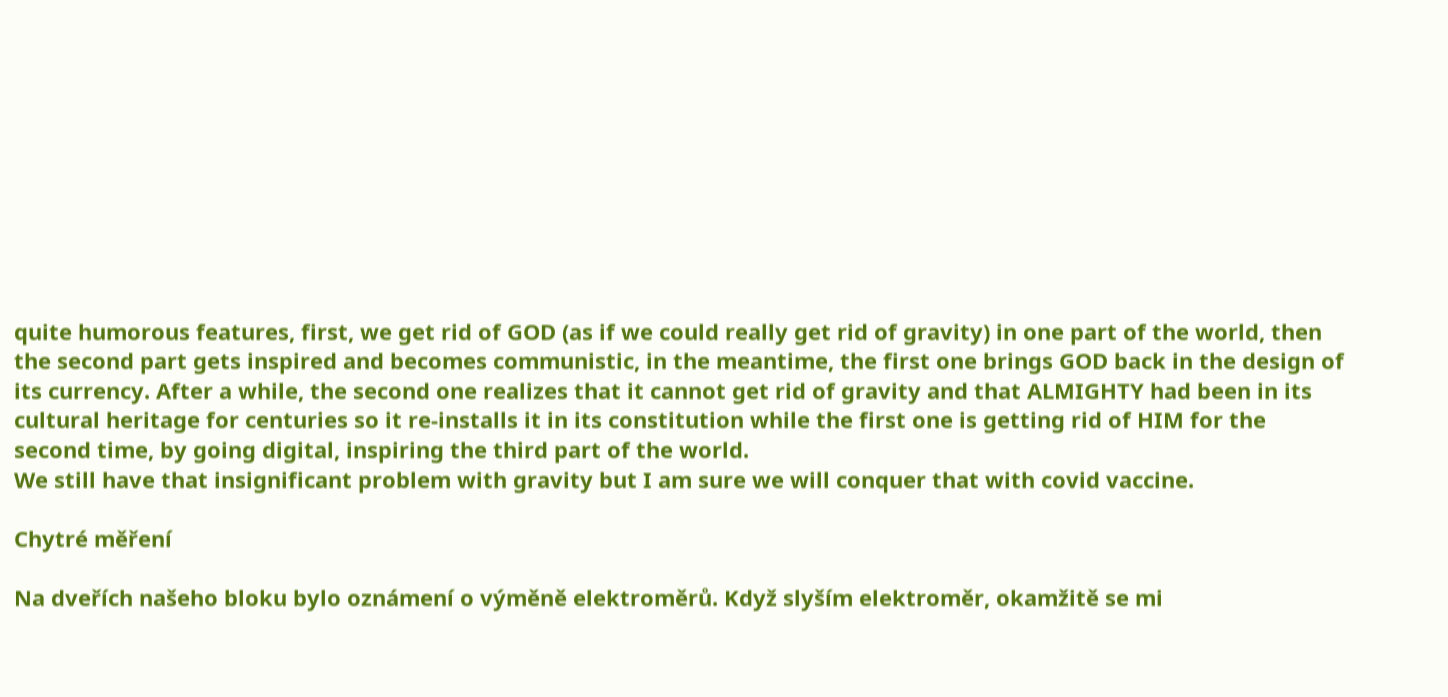quite humorous features, first, we get rid of GOD (as if we could really get rid of gravity) in one part of the world, then the second part gets inspired and becomes communistic, in the meantime, the first one brings GOD back in the design of its currency. After a while, the second one realizes that it cannot get rid of gravity and that ALMIGHTY had been in its cultural heritage for centuries so it re-installs it in its constitution while the first one is getting rid of HIM for the second time, by going digital, inspiring the third part of the world.
We still have that insignificant problem with gravity but I am sure we will conquer that with covid vaccine.

Chytré měření

Na dveřích našeho bloku bylo oznámení o výměně elektroměrů. Když slyším elektroměr, okamžitě se mi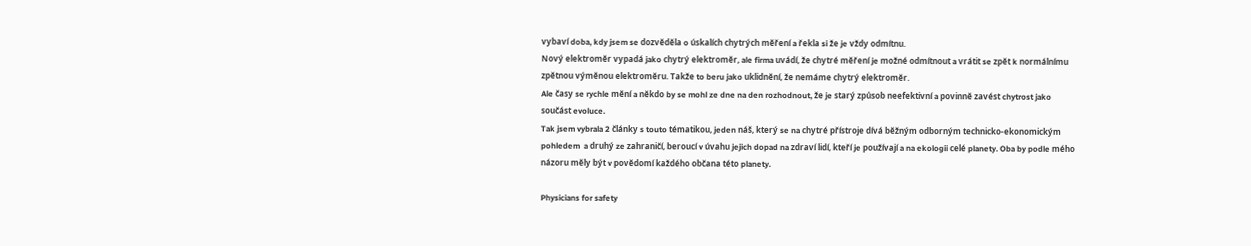vybaví doba, kdy jsem se dozvěděla o úskalích chytrých měření a řekla si že je vždy odmítnu.
Nový elektroměr vypadá jako chytrý elektroměr, ale firma uvádí, že chytré měření je možné odmítnout a vrátit se zpět k normálnímu zpětnou výměnou elektroměru. Takže to beru jako uklidnění, že nemáme chytrý elektroměr.
Ale časy se rychle mění a někdo by se mohl ze dne na den rozhodnout, že je starý způsob neefektivní a povinně zavést chytrost jako součást evoluce.
Tak jsem vybrala 2 články s touto tématikou, jeden náš, který se na chytré přístroje dívá běžným odborným technicko-ekonomickým pohledem  a druhý ze zahraničí, beroucí v úvahu jejich dopad na zdraví lidí, kteří je používají a na ekologii celé planety. Oba by podle mého názoru měly být v povědomí každého občana této planety.

Physicians for safety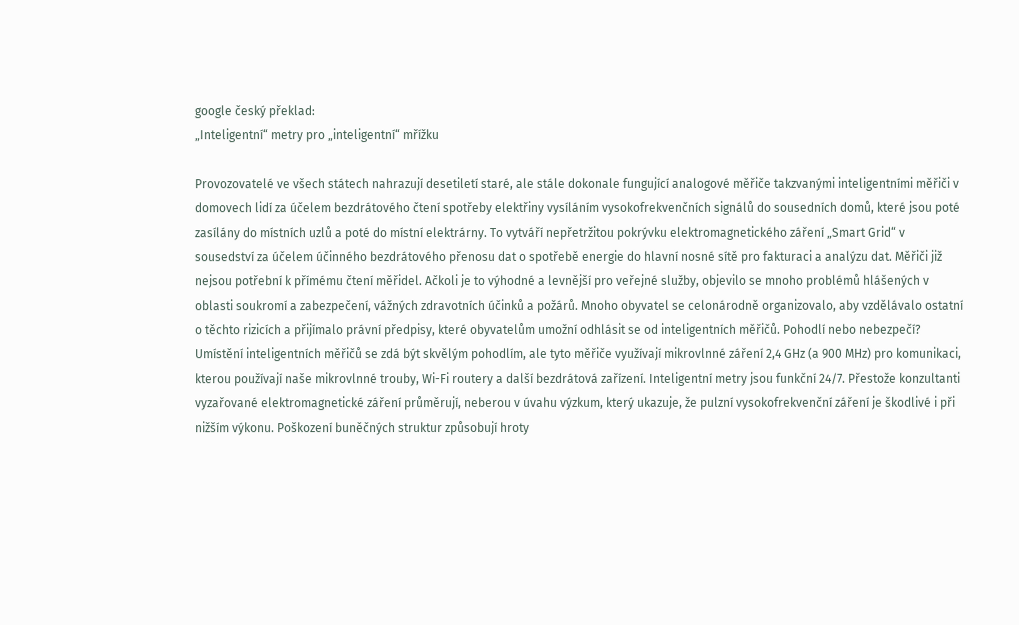google český překlad:
„Inteligentní“ metry pro „inteligentní“ mřížku

Provozovatelé ve všech státech nahrazují desetiletí staré, ale stále dokonale fungující analogové měřiče takzvanými inteligentními měřiči v domovech lidí za účelem bezdrátového čtení spotřeby elektřiny vysíláním vysokofrekvenčních signálů do sousedních domů, které jsou poté zasílány do místních uzlů a poté do místní elektrárny. To vytváří nepřetržitou pokrývku elektromagnetického záření „Smart Grid“ v sousedství za účelem účinného bezdrátového přenosu dat o spotřebě energie do hlavní nosné sítě pro fakturaci a analýzu dat. Měřiči již nejsou potřební k přímému čtení měřidel. Ačkoli je to výhodné a levnější pro veřejné služby, objevilo se mnoho problémů hlášených v oblasti soukromí a zabezpečení, vážných zdravotních účinků a požárů. Mnoho obyvatel se celonárodně organizovalo, aby vzdělávalo ostatní o těchto rizicích a přijímalo právní předpisy, které obyvatelům umožní odhlásit se od inteligentních měřičů. Pohodlí nebo nebezpečí?
Umístění inteligentních měřičů se zdá být skvělým pohodlím, ale tyto měřiče využívají mikrovlnné záření 2,4 GHz (a 900 MHz) pro komunikaci, kterou používají naše mikrovlnné trouby, Wi-Fi routery a další bezdrátová zařízení. Inteligentní metry jsou funkční 24/7. Přestože konzultanti vyzařované elektromagnetické záření průměrují, neberou v úvahu výzkum, který ukazuje, že pulzní vysokofrekvenční záření je škodlivé i při nižším výkonu. Poškození buněčných struktur způsobují hroty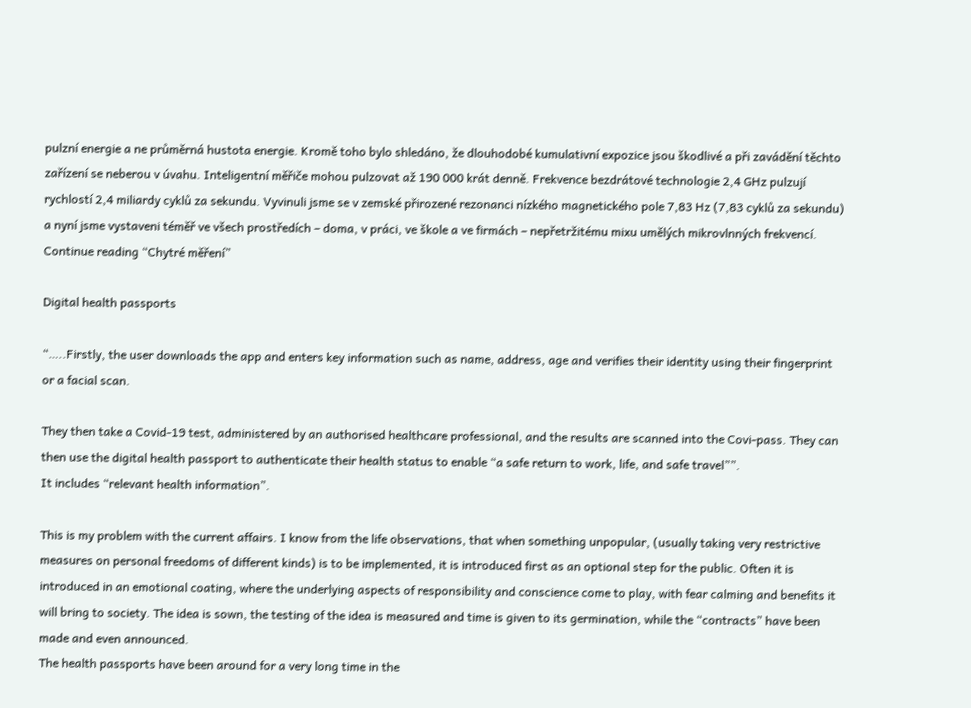pulzní energie a ne průměrná hustota energie. Kromě toho bylo shledáno, že dlouhodobé kumulativní expozice jsou škodlivé a při zavádění těchto zařízení se neberou v úvahu. Inteligentní měřiče mohou pulzovat až 190 000 krát denně. Frekvence bezdrátové technologie 2,4 GHz pulzují rychlostí 2,4 miliardy cyklů za sekundu. Vyvinuli jsme se v zemské přirozené rezonanci nízkého magnetického pole 7,83 Hz (7,83 cyklů za sekundu) a nyní jsme vystaveni téměř ve všech prostředích – doma, v práci, ve škole a ve firmách – nepřetržitému mixu umělých mikrovlnných frekvencí. Continue reading “Chytré měření”

Digital health passports

“…..Firstly, the user downloads the app and enters key information such as name, address, age and verifies their identity using their fingerprint or a facial scan.

They then take a Covid-19 test, administered by an authorised healthcare professional, and the results are scanned into the Covi-pass. They can then use the digital health passport to authenticate their health status to enable “a safe return to work, life, and safe travel””.
It includes “relevant health information”.

This is my problem with the current affairs. I know from the life observations, that when something unpopular, (usually taking very restrictive measures on personal freedoms of different kinds) is to be implemented, it is introduced first as an optional step for the public. Often it is introduced in an emotional coating, where the underlying aspects of responsibility and conscience come to play, with fear calming and benefits it will bring to society. The idea is sown, the testing of the idea is measured and time is given to its germination, while the “contracts” have been made and even announced.
The health passports have been around for a very long time in the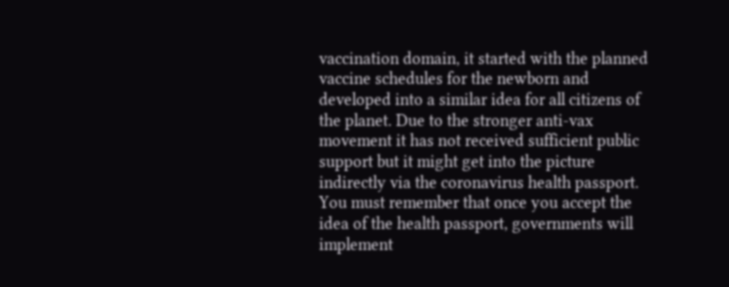vaccination domain, it started with the planned vaccine schedules for the newborn and developed into a similar idea for all citizens of the planet. Due to the stronger anti-vax movement it has not received sufficient public support but it might get into the picture indirectly via the coronavirus health passport.
You must remember that once you accept the idea of the health passport, governments will implement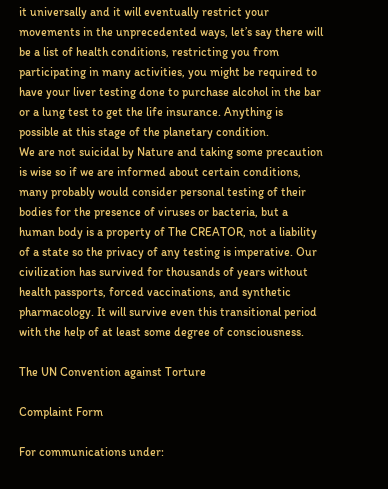it universally and it will eventually restrict your movements in the unprecedented ways, let’s say there will be a list of health conditions, restricting you from participating in many activities, you might be required to have your liver testing done to purchase alcohol in the bar or a lung test to get the life insurance. Anything is possible at this stage of the planetary condition.
We are not suicidal by Nature and taking some precaution is wise so if we are informed about certain conditions, many probably would consider personal testing of their bodies for the presence of viruses or bacteria, but a human body is a property of The CREATOR, not a liability of a state so the privacy of any testing is imperative. Our civilization has survived for thousands of years without health passports, forced vaccinations, and synthetic pharmacology. It will survive even this transitional period with the help of at least some degree of consciousness.

The UN Convention against Torture

Complaint Form

For communications under: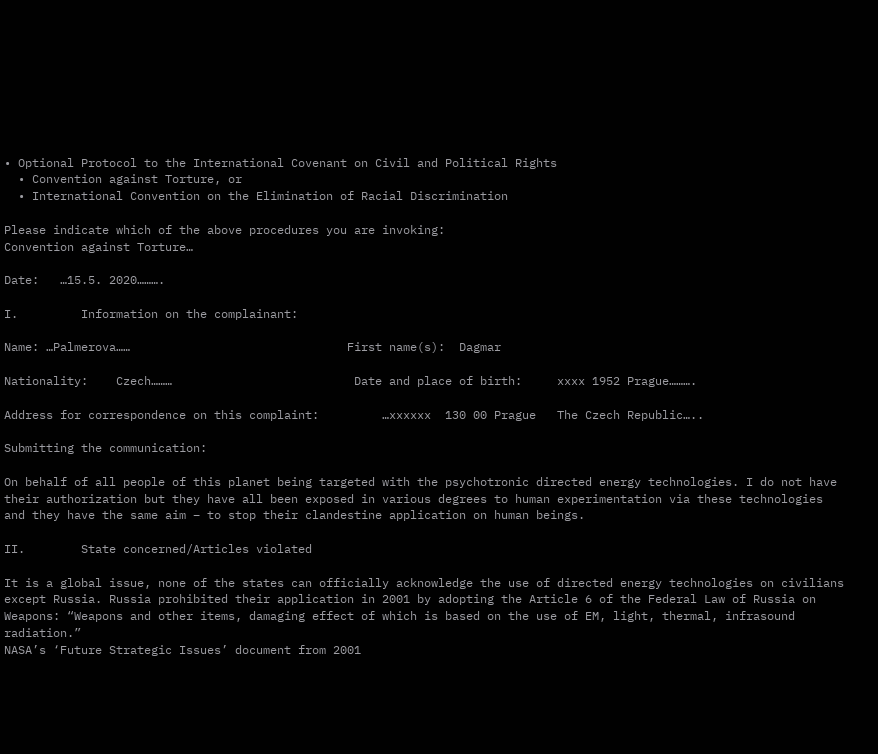• Optional Protocol to the International Covenant on Civil and Political Rights
  • Convention against Torture, or
  • International Convention on the Elimination of Racial Discrimination

Please indicate which of the above procedures you are invoking:
Convention against Torture…

Date:   …15.5. 2020……….

I.         Information on the complainant:

Name: …Palmerova……                               First name(s):  Dagmar

Nationality:    Czech………                          Date and place of birth:     xxxx 1952 Prague……….

Address for correspondence on this complaint:         …xxxxxx  130 00 Prague   The Czech Republic…..

Submitting the communication:

On behalf of all people of this planet being targeted with the psychotronic directed energy technologies. I do not have their authorization but they have all been exposed in various degrees to human experimentation via these technologies and they have the same aim – to stop their clandestine application on human beings.

II.        State concerned/Articles violated

It is a global issue, none of the states can officially acknowledge the use of directed energy technologies on civilians except Russia. Russia prohibited their application in 2001 by adopting the Article 6 of the Federal Law of Russia on Weapons: “Weapons and other items, damaging effect of which is based on the use of EM, light, thermal, infrasound radiation.”
NASA’s ‘Future Strategic Issues’ document from 2001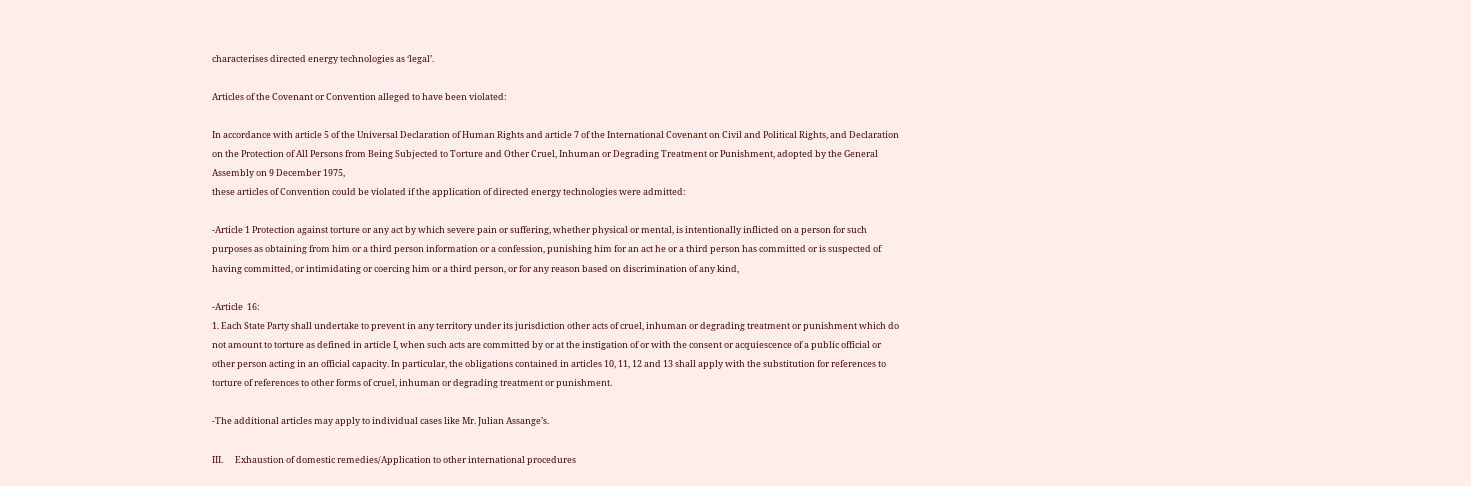characterises directed energy technologies as ‘legal’.

Articles of the Covenant or Convention alleged to have been violated:

In accordance with article 5 of the Universal Declaration of Human Rights and article 7 of the International Covenant on Civil and Political Rights, and Declaration on the Protection of All Persons from Being Subjected to Torture and Other Cruel, Inhuman or Degrading Treatment or Punishment, adopted by the General Assembly on 9 December 1975,
these articles of Convention could be violated if the application of directed energy technologies were admitted:

-Article 1 Protection against torture or any act by which severe pain or suffering, whether physical or mental, is intentionally inflicted on a person for such purposes as obtaining from him or a third person information or a confession, punishing him for an act he or a third person has committed or is suspected of having committed, or intimidating or coercing him or a third person, or for any reason based on discrimination of any kind,

-Article  16:
1. Each State Party shall undertake to prevent in any territory under its jurisdiction other acts of cruel, inhuman or degrading treatment or punishment which do not amount to torture as defined in article I, when such acts are committed by or at the instigation of or with the consent or acquiescence of a public official or other person acting in an official capacity. In particular, the obligations contained in articles 10, 11, 12 and 13 shall apply with the substitution for references to torture of references to other forms of cruel, inhuman or degrading treatment or punishment.

-The additional articles may apply to individual cases like Mr. Julian Assange’s.

III.      Exhaustion of domestic remedies/Application to other international procedures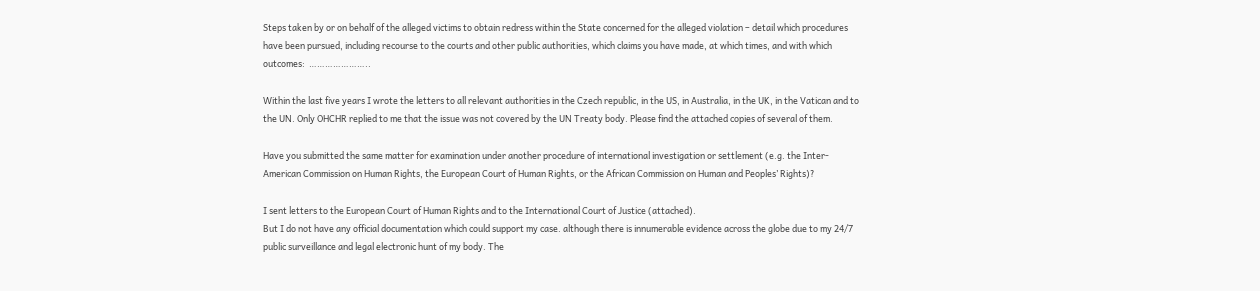Steps taken by or on behalf of the alleged victims to obtain redress within the State concerned for the alleged violation – detail which procedures have been pursued, including recourse to the courts and other public authorities, which claims you have made, at which times, and with which outcomes:  …………………..

Within the last five years I wrote the letters to all relevant authorities in the Czech republic, in the US, in Australia, in the UK, in the Vatican and to the UN. Only OHCHR replied to me that the issue was not covered by the UN Treaty body. Please find the attached copies of several of them.

Have you submitted the same matter for examination under another procedure of international investigation or settlement (e.g. the Inter-American Commission on Human Rights, the European Court of Human Rights, or the African Commission on Human and Peoples’ Rights)?

I sent letters to the European Court of Human Rights and to the International Court of Justice (attached).
But I do not have any official documentation which could support my case. although there is innumerable evidence across the globe due to my 24/7 public surveillance and legal electronic hunt of my body. The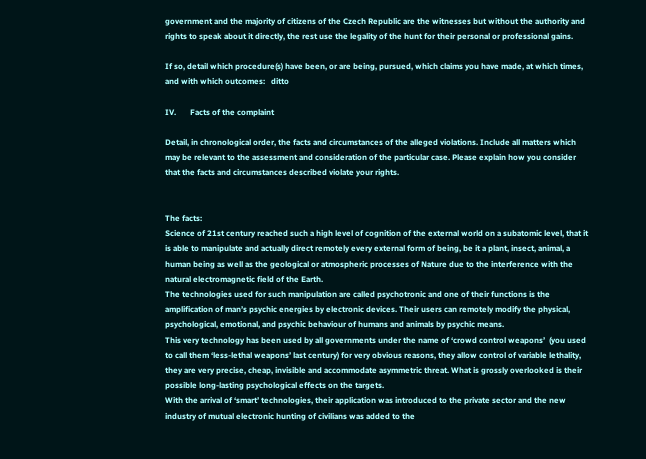government and the majority of citizens of the Czech Republic are the witnesses but without the authority and rights to speak about it directly, the rest use the legality of the hunt for their personal or professional gains.

If so, detail which procedure(s) have been, or are being, pursued, which claims you have made, at which times, and with which outcomes:   ditto

IV.       Facts of the complaint

Detail, in chronological order, the facts and circumstances of the alleged violations. Include all matters which may be relevant to the assessment and consideration of the particular case. Please explain how you consider that the facts and circumstances described violate your rights.


The facts:
Science of 21st century reached such a high level of cognition of the external world on a subatomic level, that it is able to manipulate and actually direct remotely every external form of being, be it a plant, insect, animal, a human being as well as the geological or atmospheric processes of Nature due to the interference with the natural electromagnetic field of the Earth.
The technologies used for such manipulation are called psychotronic and one of their functions is the amplification of man’s psychic energies by electronic devices. Their users can remotely modify the physical, psychological, emotional, and psychic behaviour of humans and animals by psychic means.
This very technology has been used by all governments under the name of ‘crowd control weapons’  (you used to call them ‘less-lethal weapons’ last century) for very obvious reasons, they allow control of variable lethality, they are very precise, cheap, invisible and accommodate asymmetric threat. What is grossly overlooked is their possible long-lasting psychological effects on the targets.
With the arrival of ‘smart’ technologies, their application was introduced to the private sector and the new industry of mutual electronic hunting of civilians was added to the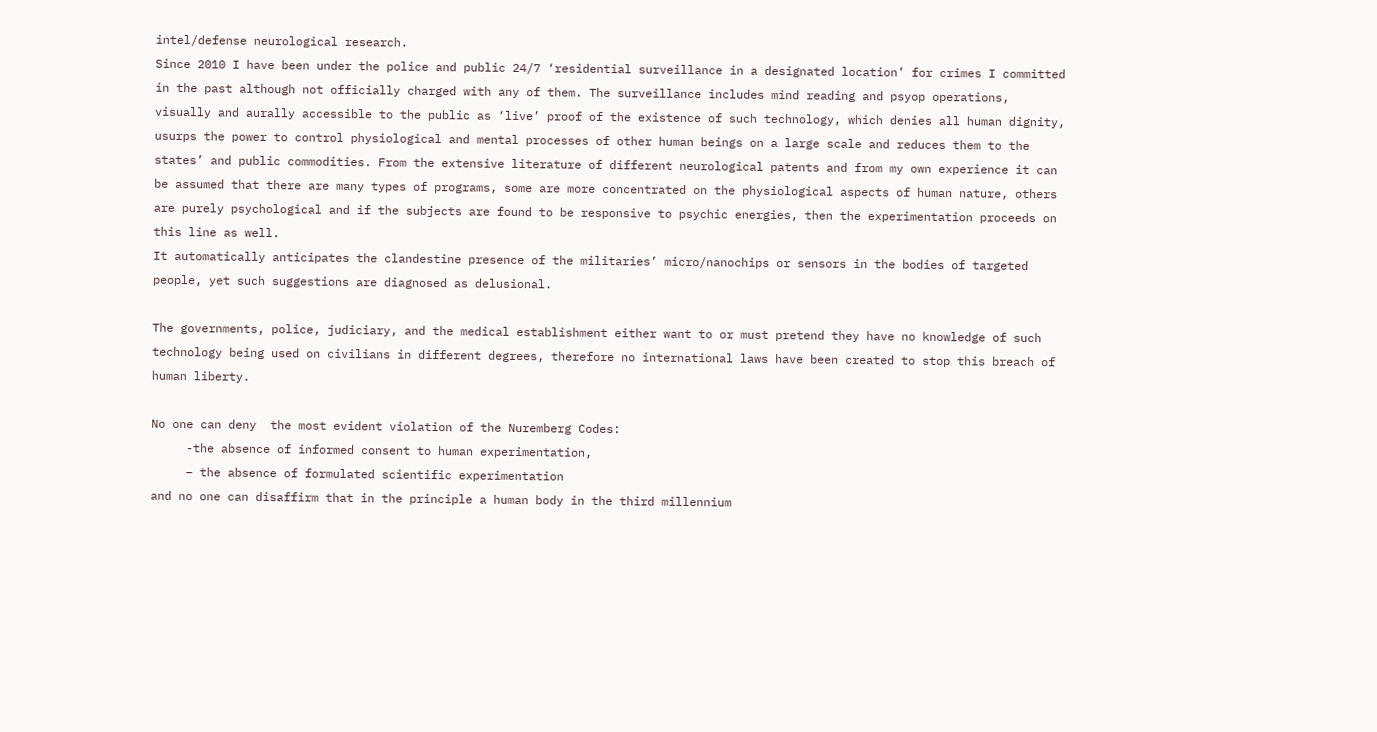intel/defense neurological research.
Since 2010 I have been under the police and public 24/7 ‘residential surveillance in a designated location’ for crimes I committed in the past although not officially charged with any of them. The surveillance includes mind reading and psyop operations, visually and aurally accessible to the public as ‘live’ proof of the existence of such technology, which denies all human dignity,  usurps the power to control physiological and mental processes of other human beings on a large scale and reduces them to the states’ and public commodities. From the extensive literature of different neurological patents and from my own experience it can be assumed that there are many types of programs, some are more concentrated on the physiological aspects of human nature, others are purely psychological and if the subjects are found to be responsive to psychic energies, then the experimentation proceeds on this line as well.
It automatically anticipates the clandestine presence of the militaries’ micro/nanochips or sensors in the bodies of targeted people, yet such suggestions are diagnosed as delusional.

The governments, police, judiciary, and the medical establishment either want to or must pretend they have no knowledge of such technology being used on civilians in different degrees, therefore no international laws have been created to stop this breach of human liberty.

No one can deny  the most evident violation of the Nuremberg Codes:
     -the absence of informed consent to human experimentation,
     – the absence of formulated scientific experimentation
and no one can disaffirm that in the principle a human body in the third millennium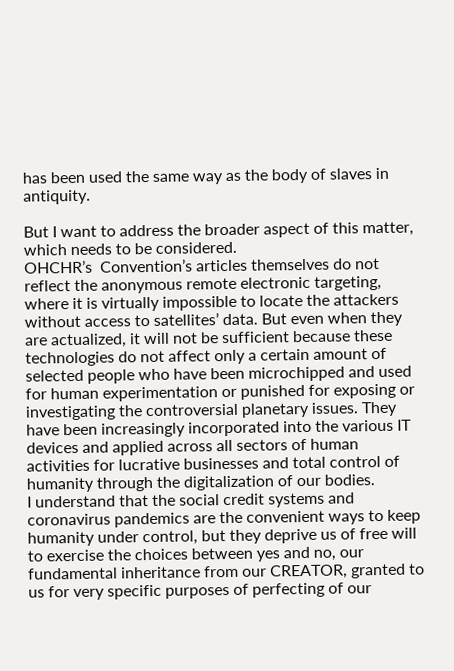has been used the same way as the body of slaves in antiquity.

But I want to address the broader aspect of this matter, which needs to be considered.
OHCHR’s  Convention’s articles themselves do not reflect the anonymous remote electronic targeting, where it is virtually impossible to locate the attackers without access to satellites’ data. But even when they are actualized, it will not be sufficient because these technologies do not affect only a certain amount of selected people who have been microchipped and used for human experimentation or punished for exposing or investigating the controversial planetary issues. They have been increasingly incorporated into the various IT devices and applied across all sectors of human activities for lucrative businesses and total control of humanity through the digitalization of our bodies.
I understand that the social credit systems and coronavirus pandemics are the convenient ways to keep humanity under control, but they deprive us of free will to exercise the choices between yes and no, our fundamental inheritance from our CREATOR, granted to us for very specific purposes of perfecting of our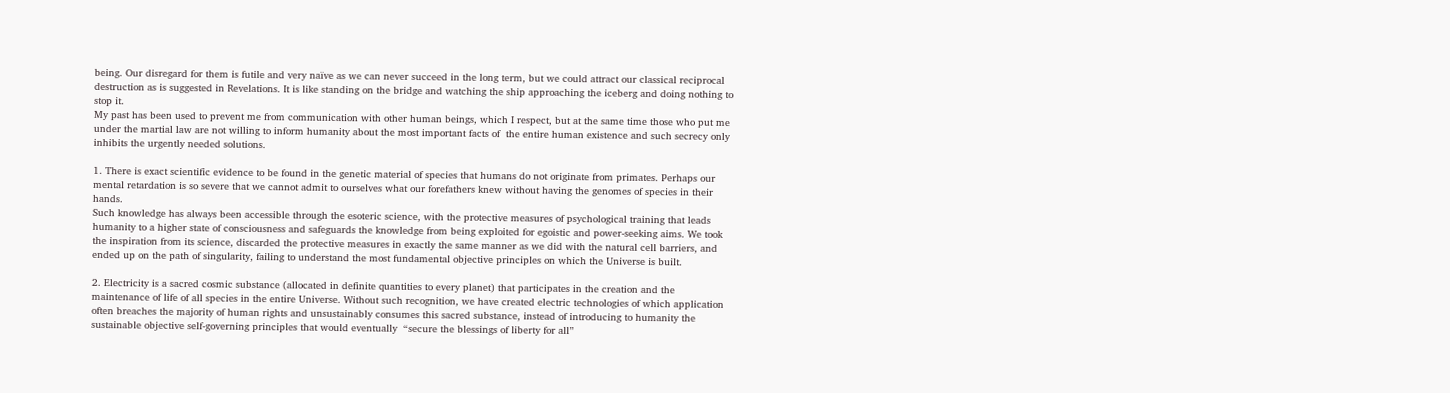being. Our disregard for them is futile and very naïve as we can never succeed in the long term, but we could attract our classical reciprocal destruction as is suggested in Revelations. It is like standing on the bridge and watching the ship approaching the iceberg and doing nothing to stop it.
My past has been used to prevent me from communication with other human beings, which I respect, but at the same time those who put me under the martial law are not willing to inform humanity about the most important facts of  the entire human existence and such secrecy only inhibits the urgently needed solutions.

1. There is exact scientific evidence to be found in the genetic material of species that humans do not originate from primates. Perhaps our mental retardation is so severe that we cannot admit to ourselves what our forefathers knew without having the genomes of species in their hands.
Such knowledge has always been accessible through the esoteric science, with the protective measures of psychological training that leads humanity to a higher state of consciousness and safeguards the knowledge from being exploited for egoistic and power-seeking aims. We took the inspiration from its science, discarded the protective measures in exactly the same manner as we did with the natural cell barriers, and ended up on the path of singularity, failing to understand the most fundamental objective principles on which the Universe is built.

2. Electricity is a sacred cosmic substance (allocated in definite quantities to every planet) that participates in the creation and the maintenance of life of all species in the entire Universe. Without such recognition, we have created electric technologies of which application often breaches the majority of human rights and unsustainably consumes this sacred substance, instead of introducing to humanity the sustainable objective self-governing principles that would eventually  “secure the blessings of liberty for all”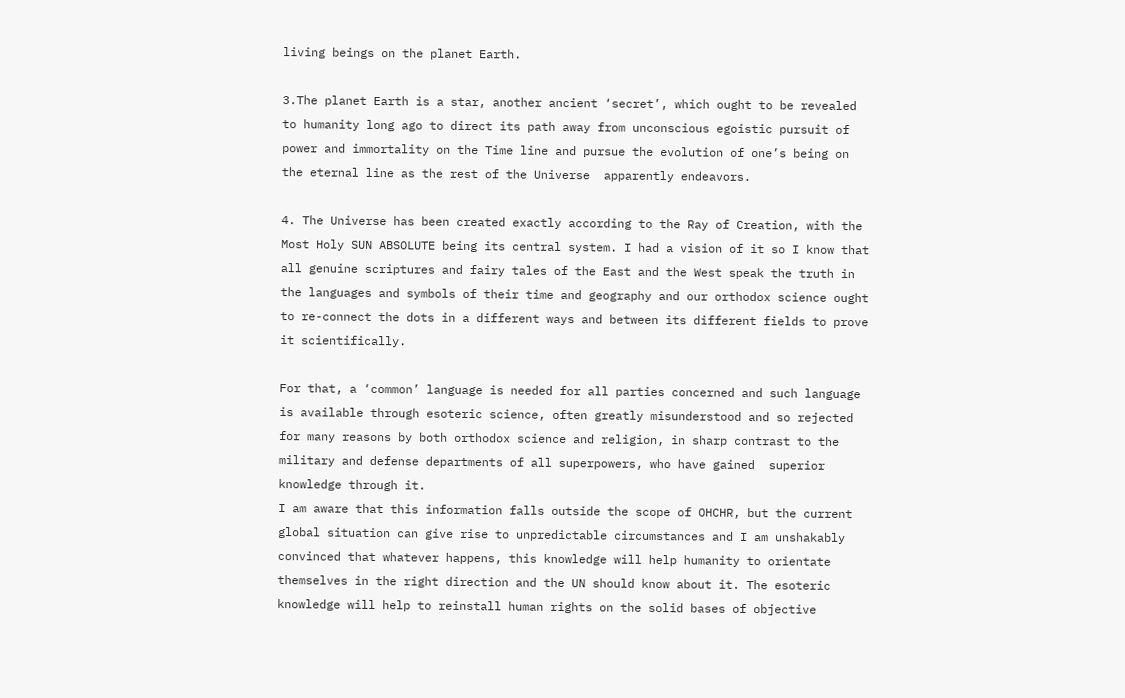living beings on the planet Earth.

3.The planet Earth is a star, another ancient ‘secret’, which ought to be revealed to humanity long ago to direct its path away from unconscious egoistic pursuit of power and immortality on the Time line and pursue the evolution of one’s being on the eternal line as the rest of the Universe  apparently endeavors.

4. The Universe has been created exactly according to the Ray of Creation, with the Most Holy SUN ABSOLUTE being its central system. I had a vision of it so I know that all genuine scriptures and fairy tales of the East and the West speak the truth in the languages and symbols of their time and geography and our orthodox science ought to re-connect the dots in a different ways and between its different fields to prove it scientifically.

For that, a ‘common’ language is needed for all parties concerned and such language is available through esoteric science, often greatly misunderstood and so rejected for many reasons by both orthodox science and religion, in sharp contrast to the military and defense departments of all superpowers, who have gained  superior knowledge through it.
I am aware that this information falls outside the scope of OHCHR, but the current global situation can give rise to unpredictable circumstances and I am unshakably convinced that whatever happens, this knowledge will help humanity to orientate themselves in the right direction and the UN should know about it. The esoteric knowledge will help to reinstall human rights on the solid bases of objective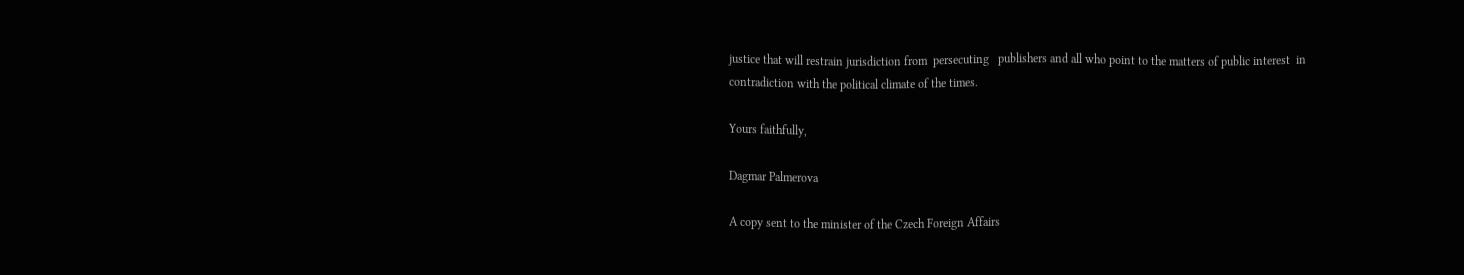justice that will restrain jurisdiction from  persecuting   publishers and all who point to the matters of public interest  in contradiction with the political climate of the times.

Yours faithfully,

Dagmar Palmerova

A copy sent to the minister of the Czech Foreign Affairs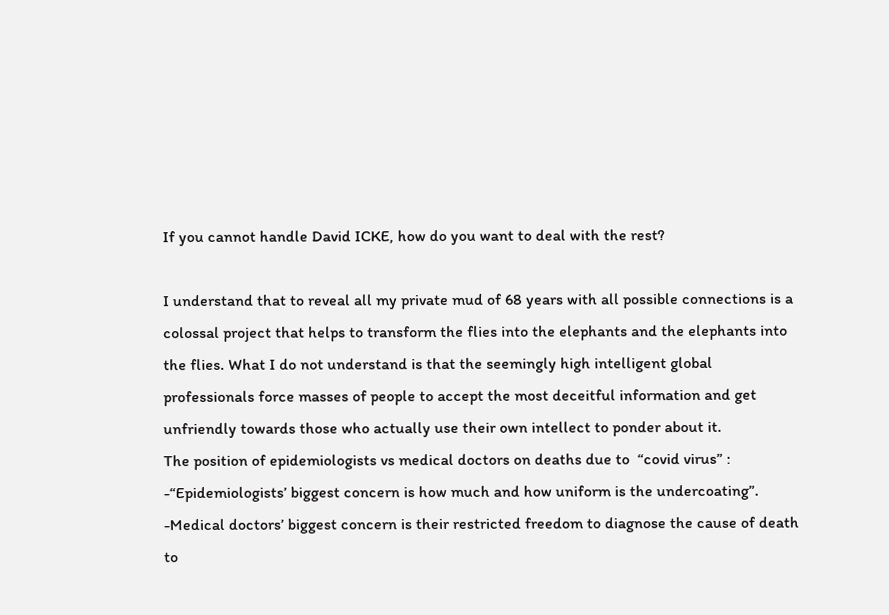If you cannot handle David ICKE, how do you want to deal with the rest?

I understand that to reveal all my private mud of 68 years with all possible connections is a colossal project that helps to transform the flies into the elephants and the elephants into the flies. What I do not understand is that the seemingly high intelligent global professionals force masses of people to accept the most deceitful information and get unfriendly towards those who actually use their own intellect to ponder about it.
The position of epidemiologists vs medical doctors on deaths due to  “covid virus” :
-“Epidemiologists’ biggest concern is how much and how uniform is the undercoating”.
-Medical doctors’ biggest concern is their restricted freedom to diagnose the cause of death to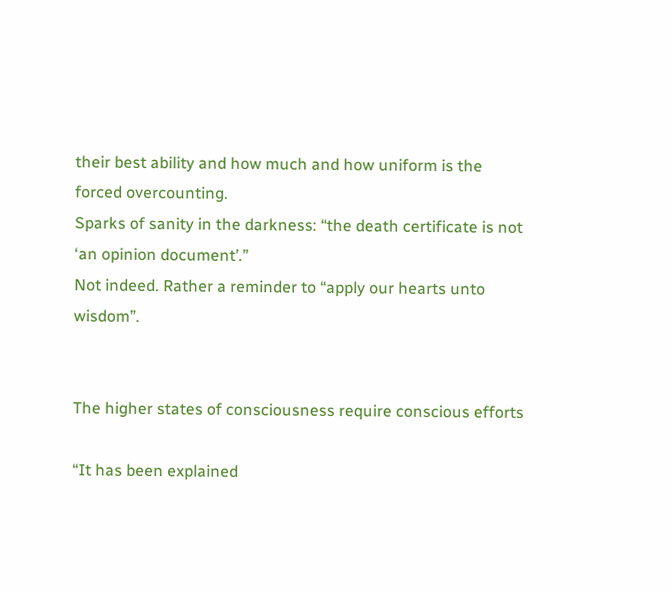their best ability and how much and how uniform is the forced overcounting.
Sparks of sanity in the darkness: “the death certificate is not ‘an opinion document’.”
Not indeed. Rather a reminder to “apply our hearts unto wisdom”.


The higher states of consciousness require conscious efforts

“It has been explained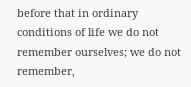before that in ordinary conditions of life we do not remember ourselves; we do not remember,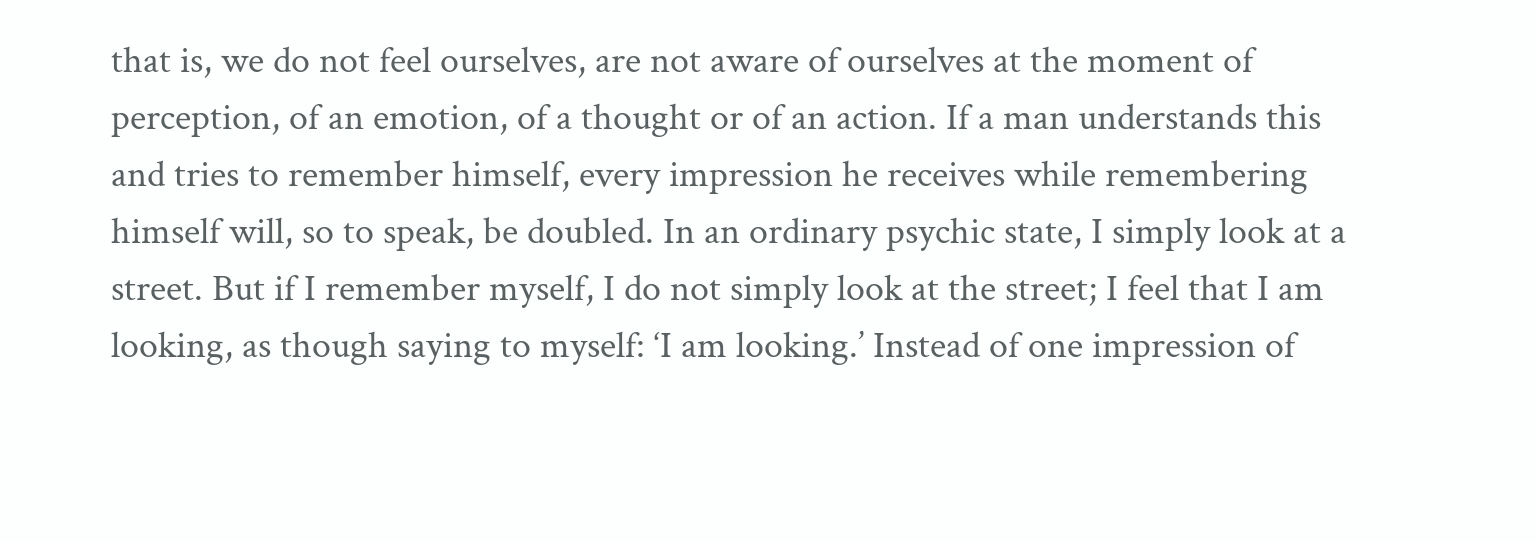that is, we do not feel ourselves, are not aware of ourselves at the moment of perception, of an emotion, of a thought or of an action. If a man understands this and tries to remember himself, every impression he receives while remembering himself will, so to speak, be doubled. In an ordinary psychic state, I simply look at a street. But if I remember myself, I do not simply look at the street; I feel that I am looking, as though saying to myself: ‘I am looking.’ Instead of one impression of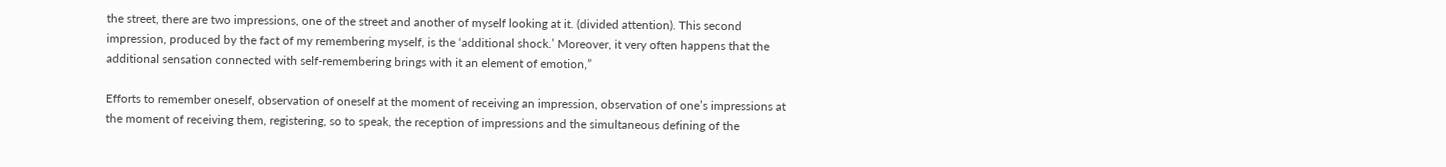the street, there are two impressions, one of the street and another of myself looking at it. (divided attention). This second impression, produced by the fact of my remembering myself, is the ‘additional shock.’ Moreover, it very often happens that the additional sensation connected with self-remembering brings with it an element of emotion,”

Efforts to remember oneself, observation of oneself at the moment of receiving an impression, observation of one’s impressions at the moment of receiving them, registering, so to speak, the reception of impressions and the simultaneous defining of the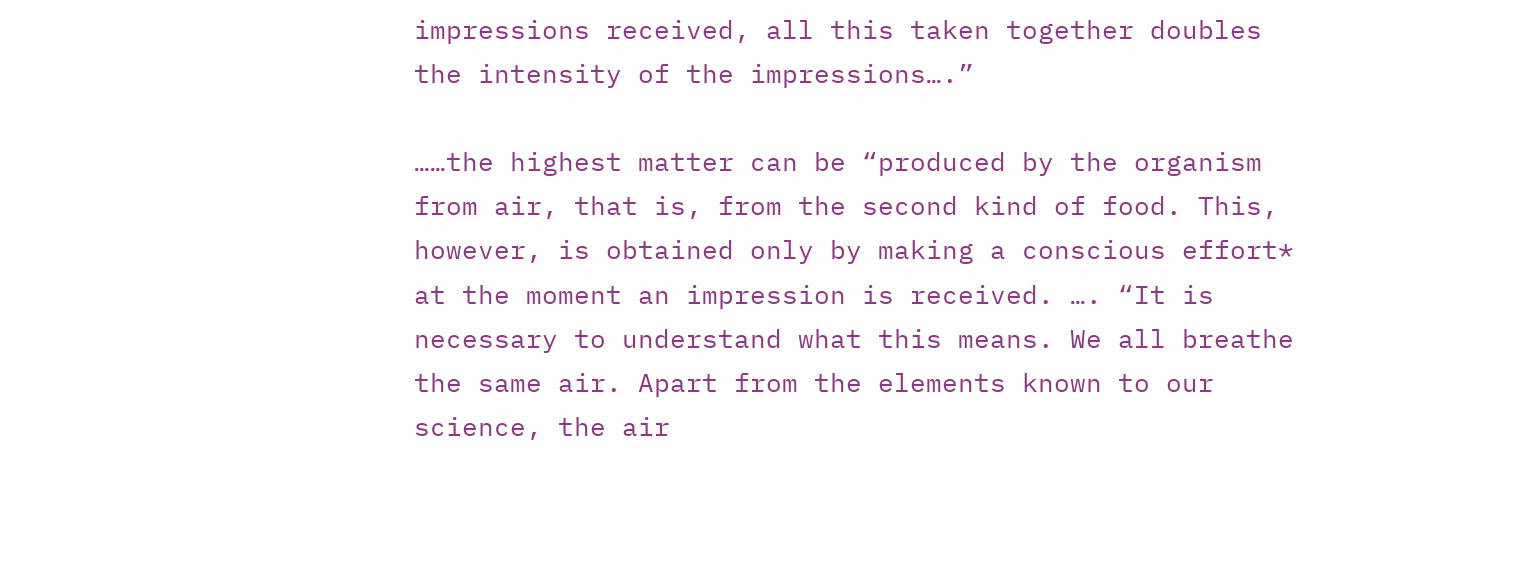impressions received, all this taken together doubles the intensity of the impressions….”

……the highest matter can be “produced by the organism from air, that is, from the second kind of food. This, however, is obtained only by making a conscious effort* at the moment an impression is received. …. “It is necessary to understand what this means. We all breathe the same air. Apart from the elements known to our science, the air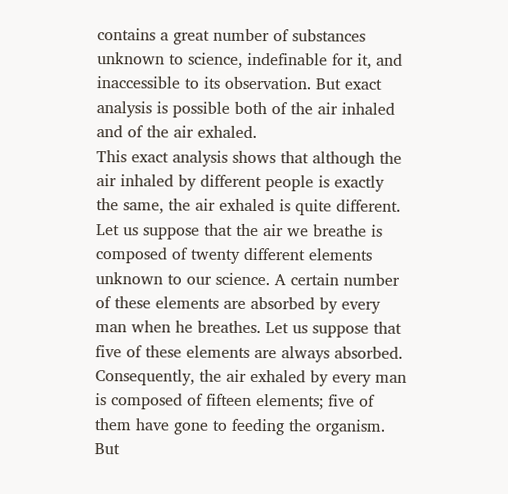contains a great number of substances unknown to science, indefinable for it, and inaccessible to its observation. But exact analysis is possible both of the air inhaled and of the air exhaled.
This exact analysis shows that although the air inhaled by different people is exactly the same, the air exhaled is quite different. Let us suppose that the air we breathe is composed of twenty different elements unknown to our science. A certain number of these elements are absorbed by every man when he breathes. Let us suppose that five of these elements are always absorbed. Consequently, the air exhaled by every man is composed of fifteen elements; five of them have gone to feeding the organism. But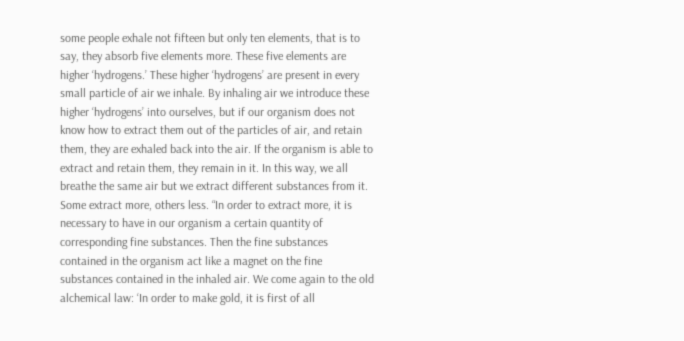some people exhale not fifteen but only ten elements, that is to say, they absorb five elements more. These five elements are higher ‘hydrogens.’ These higher ‘hydrogens’ are present in every small particle of air we inhale. By inhaling air we introduce these higher ‘hydrogens’ into ourselves, but if our organism does not know how to extract them out of the particles of air, and retain them, they are exhaled back into the air. If the organism is able to extract and retain them, they remain in it. In this way, we all breathe the same air but we extract different substances from it. Some extract more, others less. “In order to extract more, it is necessary to have in our organism a certain quantity of corresponding fine substances. Then the fine substances contained in the organism act like a magnet on the fine substances contained in the inhaled air. We come again to the old alchemical law: ‘In order to make gold, it is first of all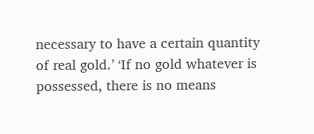necessary to have a certain quantity of real gold.’ ‘If no gold whatever is possessed, there is no means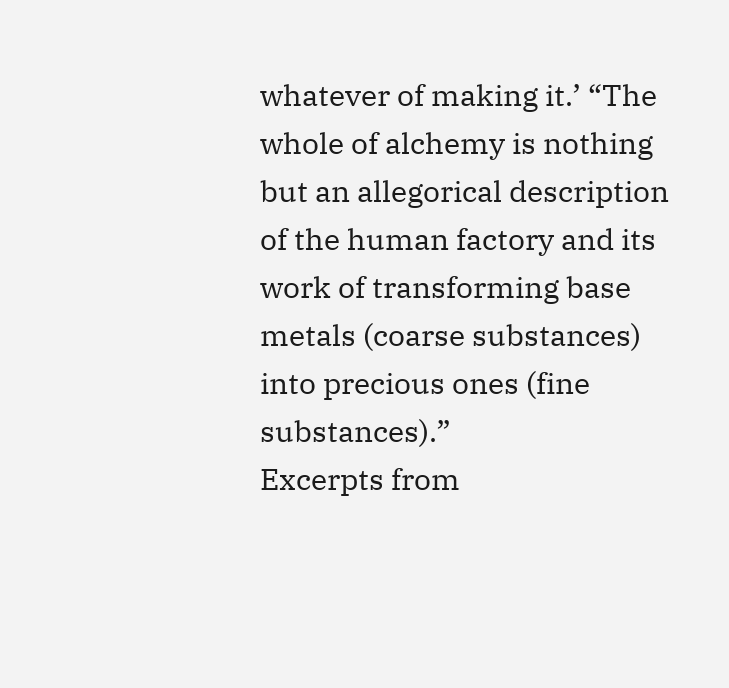whatever of making it.’ “The whole of alchemy is nothing but an allegorical description of the human factory and its work of transforming base metals (coarse substances) into precious ones (fine substances).”
Excerpts from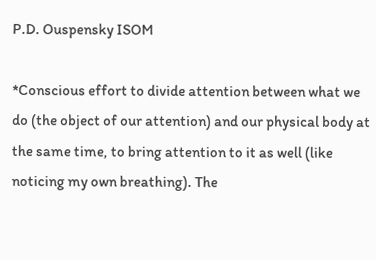P.D. Ouspensky ISOM

*Conscious effort to divide attention between what we do (the object of our attention) and our physical body at the same time, to bring attention to it as well (like noticing my own breathing). The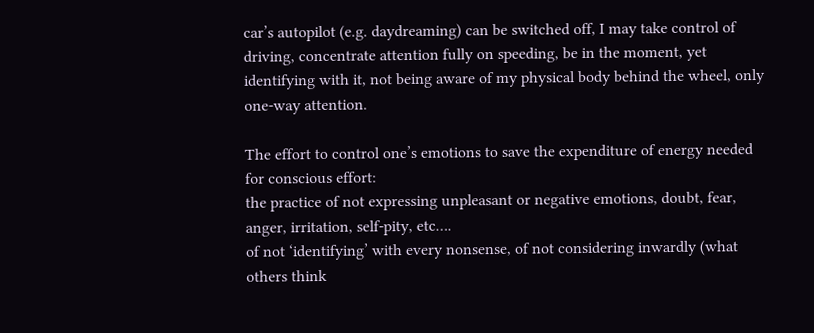car’s autopilot (e.g. daydreaming) can be switched off, I may take control of driving, concentrate attention fully on speeding, be in the moment, yet identifying with it, not being aware of my physical body behind the wheel, only one-way attention.

The effort to control one’s emotions to save the expenditure of energy needed for conscious effort:
the practice of not expressing unpleasant or negative emotions, doubt, fear, anger, irritation, self-pity, etc….
of not ‘identifying’ with every nonsense, of not considering inwardly (what others think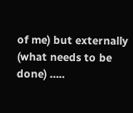of me) but externally (what needs to be done) …..